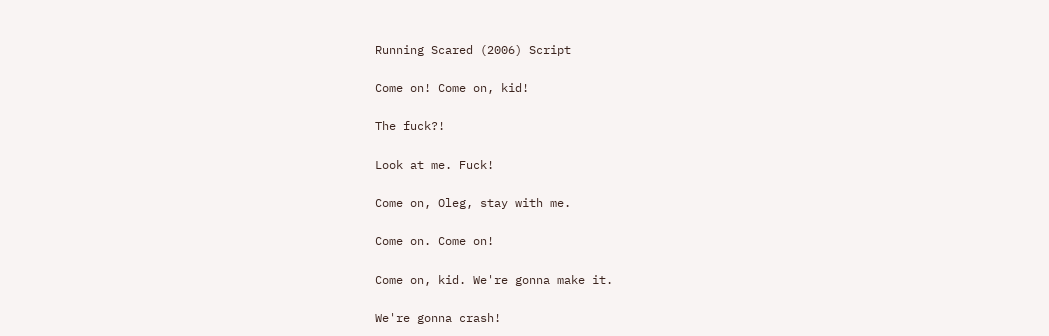Running Scared (2006) Script

Come on! Come on, kid!

The fuck?!

Look at me. Fuck!

Come on, Oleg, stay with me.

Come on. Come on!

Come on, kid. We're gonna make it.

We're gonna crash!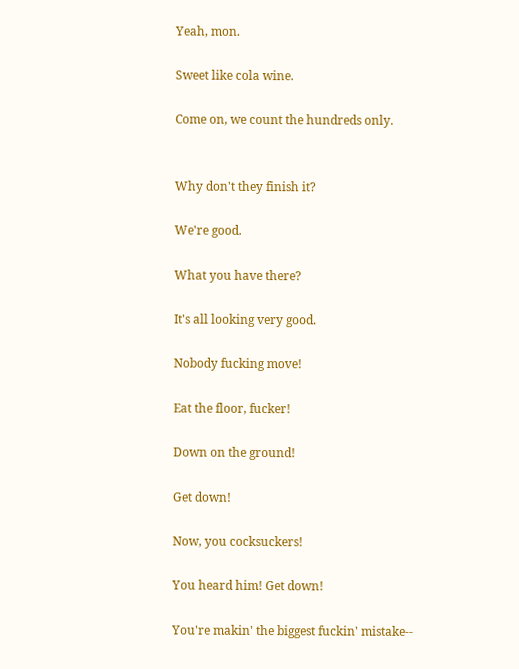Yeah, mon.

Sweet like cola wine.

Come on, we count the hundreds only.


Why don't they finish it?

We're good.

What you have there?

It's all looking very good.

Nobody fucking move!

Eat the floor, fucker!

Down on the ground!

Get down!

Now, you cocksuckers!

You heard him! Get down!

You're makin' the biggest fuckin' mistake--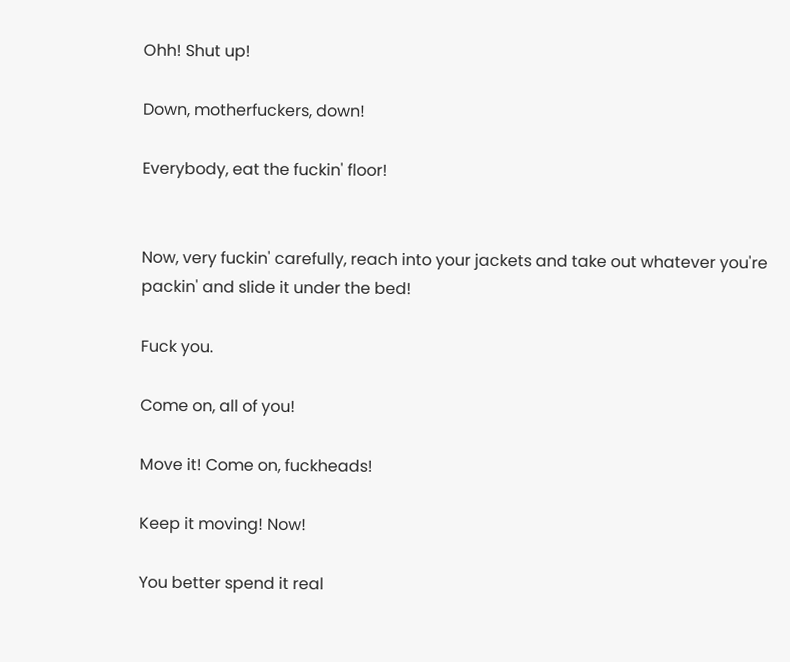Ohh! Shut up!

Down, motherfuckers, down!

Everybody, eat the fuckin' floor!


Now, very fuckin' carefully, reach into your jackets and take out whatever you're packin' and slide it under the bed!

Fuck you.

Come on, all of you!

Move it! Come on, fuckheads!

Keep it moving! Now!

You better spend it real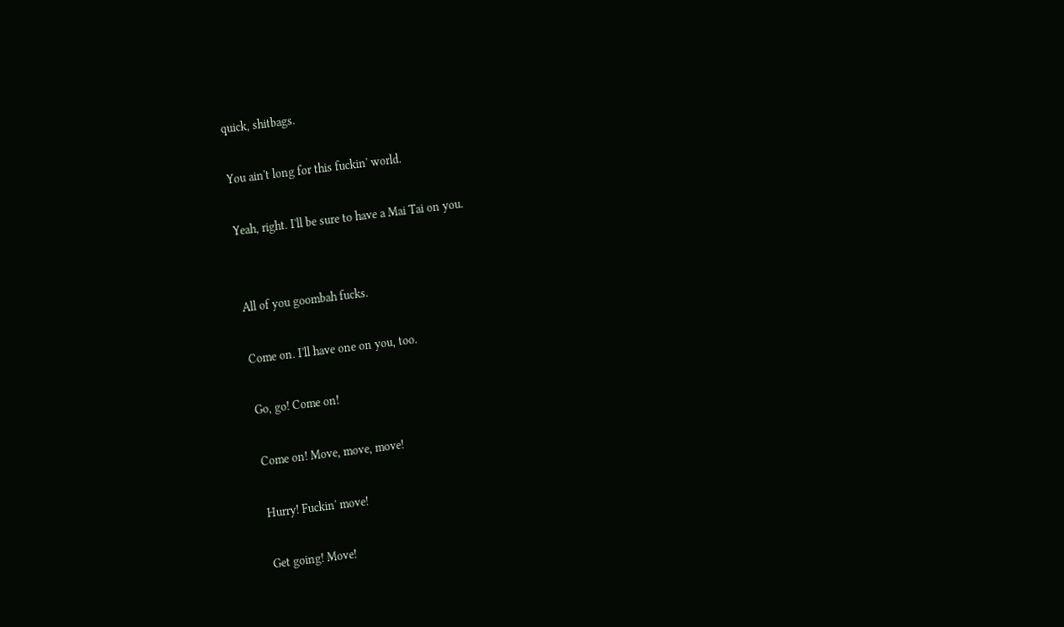quick, shitbags.

You ain't long for this fuckin' world.

Yeah, right. I'll be sure to have a Mai Tai on you.


All of you goombah fucks.

Come on. I'll have one on you, too.

Go, go! Come on!

Come on! Move, move, move!

Hurry! Fuckin' move!

Get going! Move!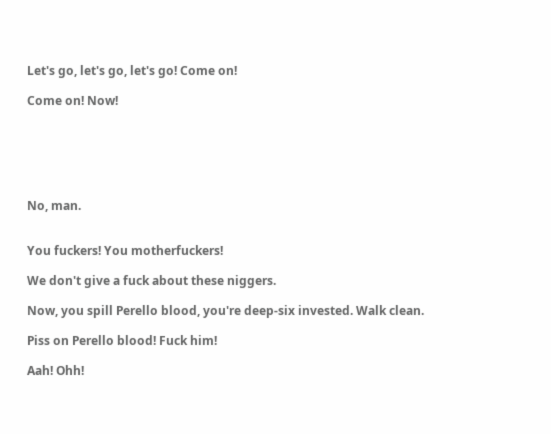Let's go, let's go, let's go! Come on!

Come on! Now!






No, man.


You fuckers! You motherfuckers!

We don't give a fuck about these niggers.

Now, you spill Perello blood, you're deep-six invested. Walk clean.

Piss on Perello blood! Fuck him!

Aah! Ohh!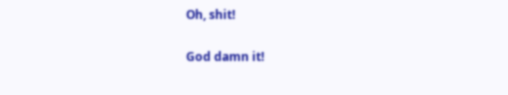Oh, shit!

God damn it!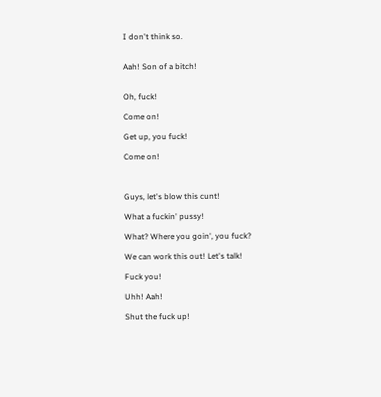I don't think so.


Aah! Son of a bitch!


Oh, fuck!

Come on!

Get up, you fuck!

Come on!



Guys, let's blow this cunt!

What a fuckin' pussy!

What? Where you goin', you fuck?

We can work this out! Let's talk!

Fuck you!

Uhh! Aah!

Shut the fuck up!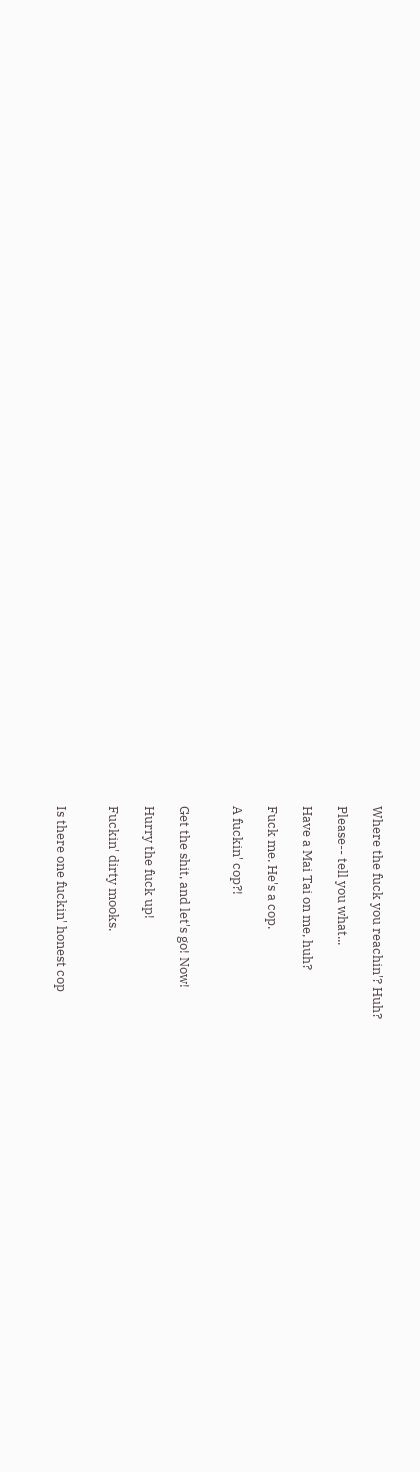Where the fuck you reachin'? Huh?

Please-- tell you what...

Have a Mai Tai on me, huh?

Fuck me. He's a cop.

A fuckin' cop?!


Get the shit, and let's go! Now!

Hurry the fuck up!

Fuckin' dirty mooks.


Is there one fuckin' honest cop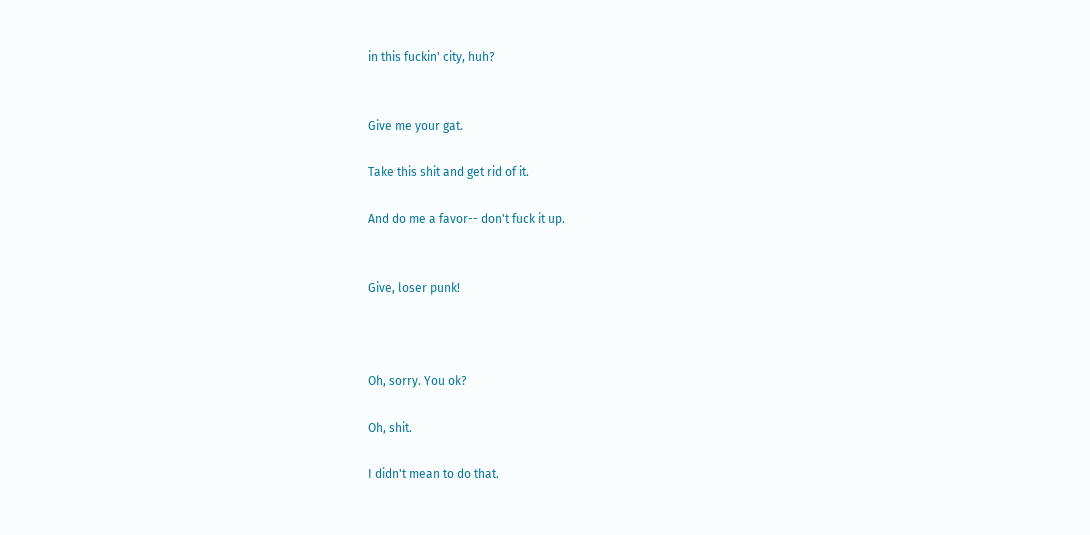in this fuckin' city, huh?


Give me your gat.

Take this shit and get rid of it.

And do me a favor-- don't fuck it up.


Give, loser punk!



Oh, sorry. You ok?

Oh, shit.

I didn't mean to do that.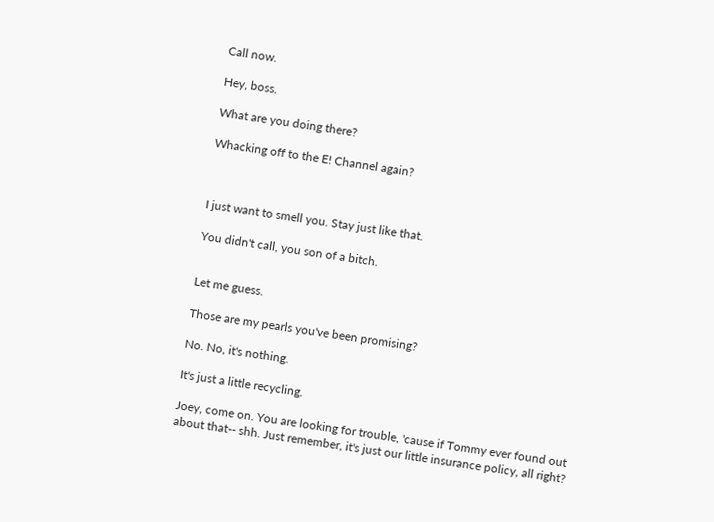Call now.

Hey, boss.

What are you doing there?

Whacking off to the E! Channel again?



I just want to smell you. Stay just like that.

You didn't call, you son of a bitch.


Let me guess.

Those are my pearls you've been promising?

No. No, it's nothing.

It's just a little recycling.

Joey, come on. You are looking for trouble, 'cause if Tommy ever found out about that-- shh. Just remember, it's just our little insurance policy, all right?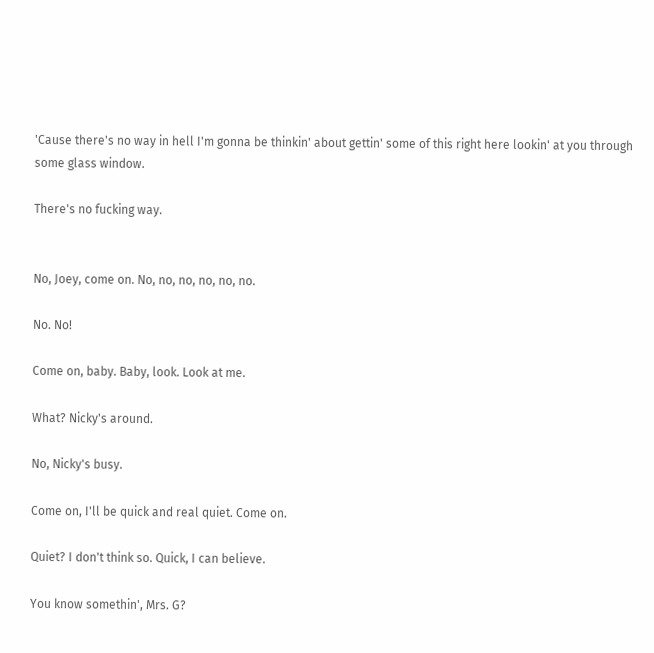'Cause there's no way in hell I'm gonna be thinkin' about gettin' some of this right here lookin' at you through some glass window.

There's no fucking way.


No, Joey, come on. No, no, no, no, no, no.

No. No!

Come on, baby. Baby, look. Look at me.

What? Nicky's around.

No, Nicky's busy.

Come on, I'll be quick and real quiet. Come on.

Quiet? I don't think so. Quick, I can believe.

You know somethin', Mrs. G?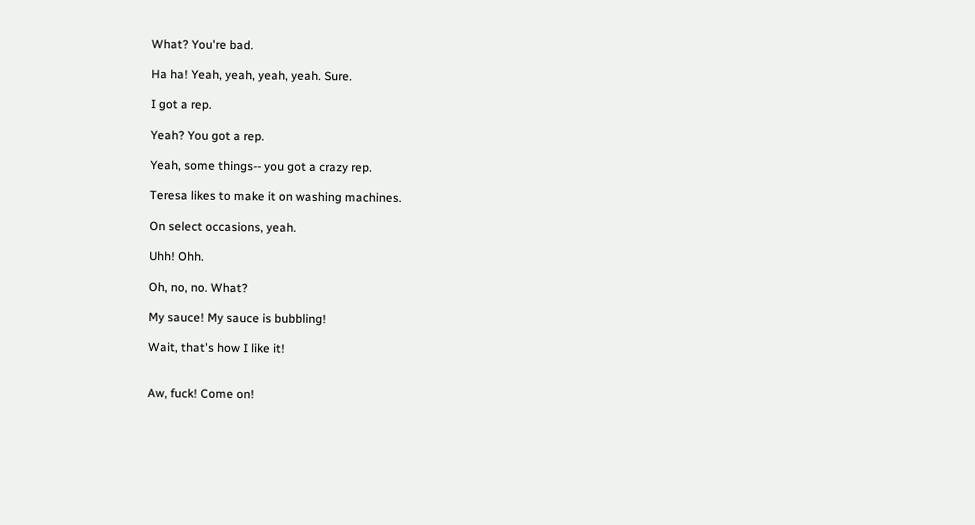What? You're bad.

Ha ha! Yeah, yeah, yeah, yeah. Sure.

I got a rep.

Yeah? You got a rep.

Yeah, some things-- you got a crazy rep.

Teresa likes to make it on washing machines.

On select occasions, yeah.

Uhh! Ohh.

Oh, no, no. What?

My sauce! My sauce is bubbling!

Wait, that's how I like it!


Aw, fuck! Come on!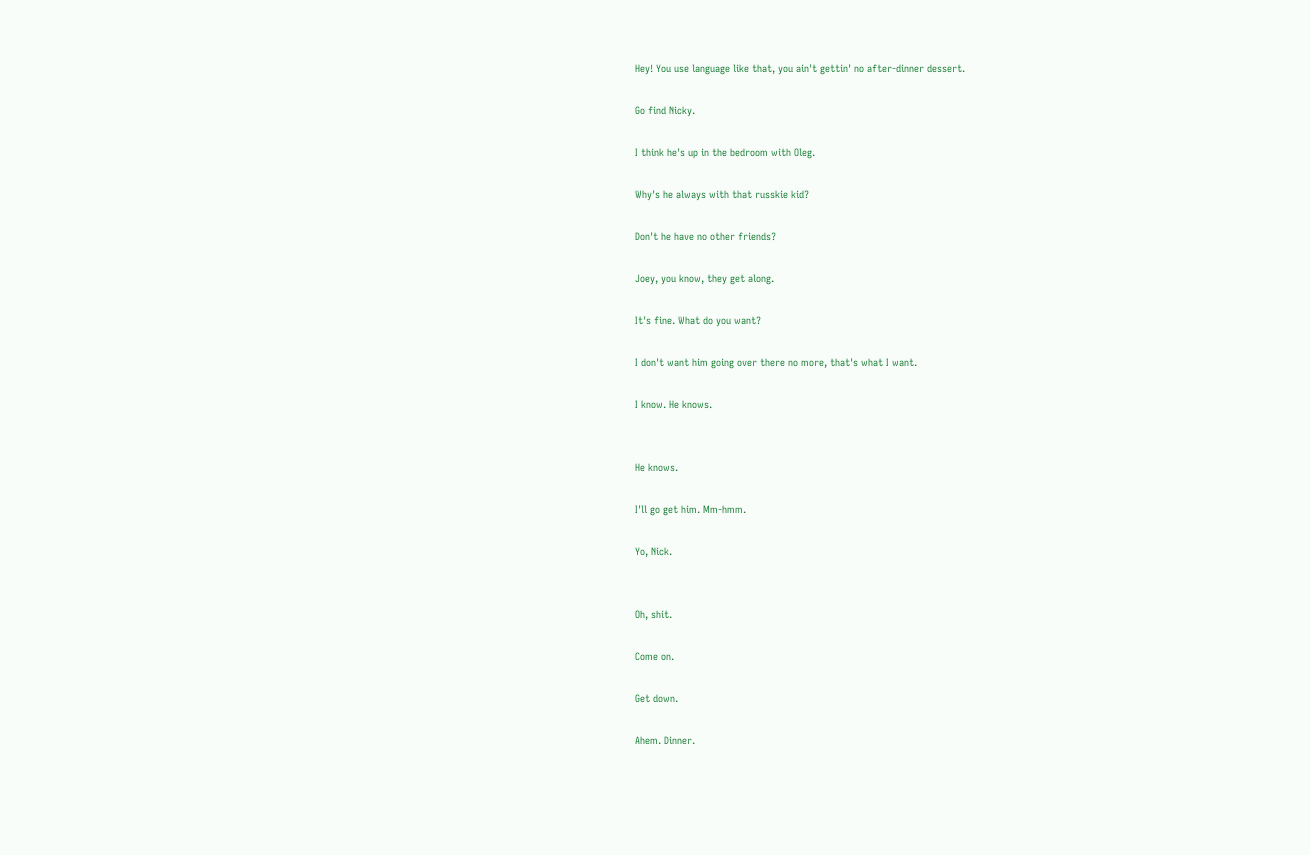Hey! You use language like that, you ain't gettin' no after-dinner dessert.

Go find Nicky.

I think he's up in the bedroom with Oleg.

Why's he always with that russkie kid?

Don't he have no other friends?

Joey, you know, they get along.

It's fine. What do you want?

I don't want him going over there no more, that's what I want.

I know. He knows.


He knows.

I'll go get him. Mm-hmm.

Yo, Nick.


Oh, shit.

Come on.

Get down.

Ahem. Dinner.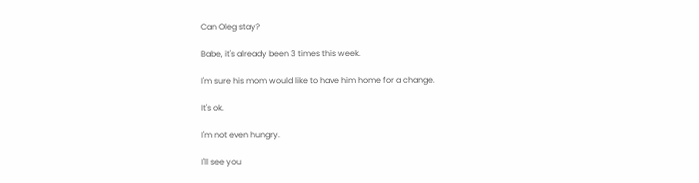Can Oleg stay?

Babe, it's already been 3 times this week.

I'm sure his mom would like to have him home for a change.

It's ok.

I'm not even hungry.

I'll see you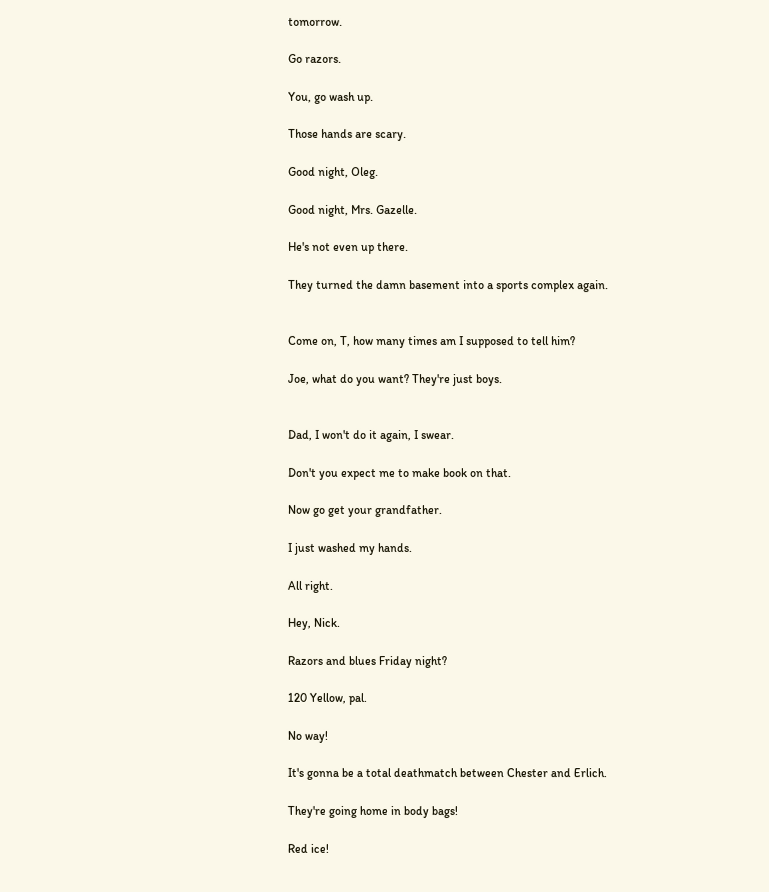tomorrow.

Go razors.

You, go wash up.

Those hands are scary.

Good night, Oleg.

Good night, Mrs. Gazelle.

He's not even up there.

They turned the damn basement into a sports complex again.


Come on, T, how many times am I supposed to tell him?

Joe, what do you want? They're just boys.


Dad, I won't do it again, I swear.

Don't you expect me to make book on that.

Now go get your grandfather.

I just washed my hands.

All right.

Hey, Nick.

Razors and blues Friday night?

120 Yellow, pal.

No way!

It's gonna be a total deathmatch between Chester and Erlich.

They're going home in body bags!

Red ice!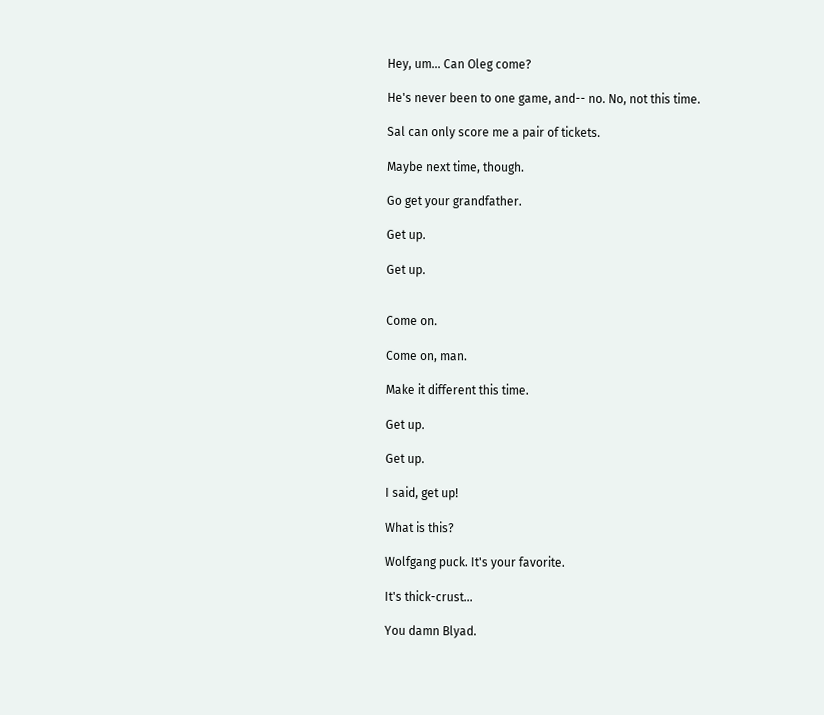Hey, um... Can Oleg come?

He's never been to one game, and-- no. No, not this time.

Sal can only score me a pair of tickets.

Maybe next time, though.

Go get your grandfather.

Get up.

Get up.


Come on.

Come on, man.

Make it different this time.

Get up.

Get up.

I said, get up!

What is this?

Wolfgang puck. It's your favorite.

It's thick-crust...

You damn Blyad.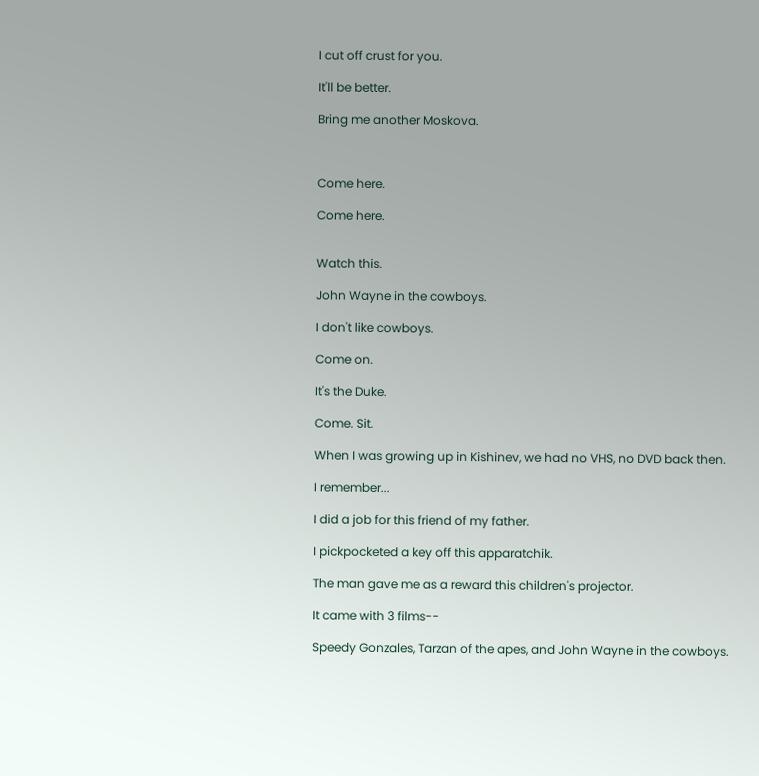I cut off crust for you.

It'll be better.

Bring me another Moskova.



Come here.

Come here.


Watch this.

John Wayne in the cowboys.

I don't like cowboys.

Come on.

It's the Duke.

Come. Sit.

When I was growing up in Kishinev, we had no VHS, no DVD back then.

I remember...

I did a job for this friend of my father.

I pickpocketed a key off this apparatchik.

The man gave me as a reward this children's projector.

It came with 3 films--

Speedy Gonzales, Tarzan of the apes, and John Wayne in the cowboys.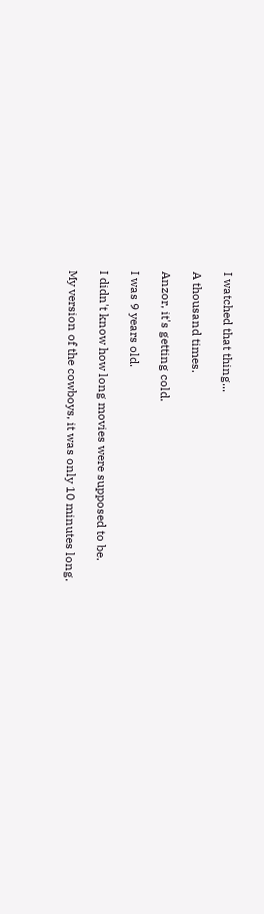I watched that thing...

A thousand times.

Anzor, it's getting cold.

I was 9 years old.

I didn't know how long movies were supposed to be.

My version of the cowboys, it was only 10 minutes long.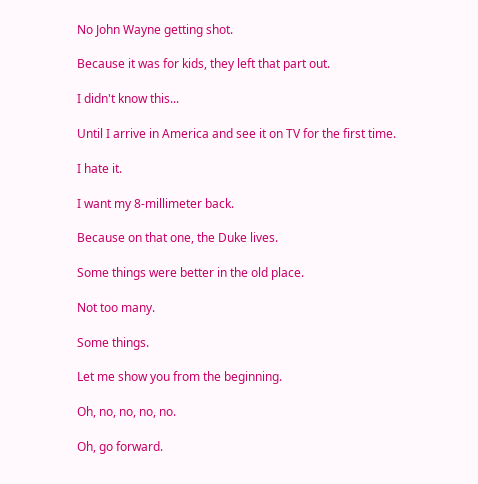No John Wayne getting shot.

Because it was for kids, they left that part out.

I didn't know this...

Until I arrive in America and see it on TV for the first time.

I hate it.

I want my 8-millimeter back.

Because on that one, the Duke lives.

Some things were better in the old place.

Not too many.

Some things.

Let me show you from the beginning.

Oh, no, no, no, no.

Oh, go forward.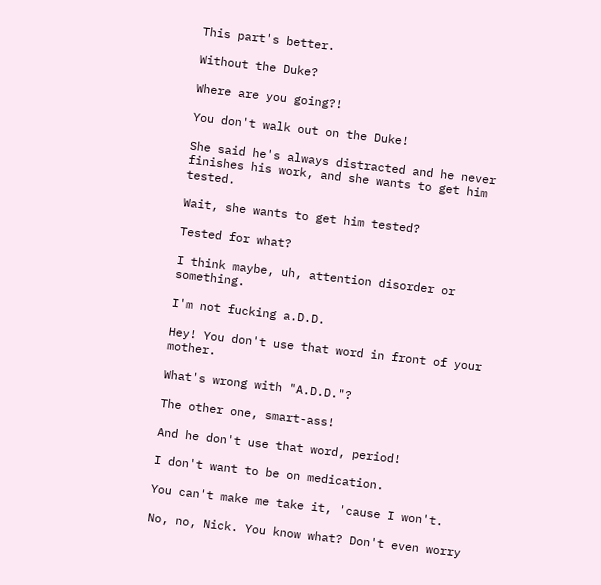This part's better.

Without the Duke?

Where are you going?!

You don't walk out on the Duke!

She said he's always distracted and he never finishes his work, and she wants to get him tested.

Wait, she wants to get him tested?

Tested for what?

I think maybe, uh, attention disorder or something.

I'm not fucking a.D.D.

Hey! You don't use that word in front of your mother.

What's wrong with "A.D.D."?

The other one, smart-ass!

And he don't use that word, period!

I don't want to be on medication.

You can't make me take it, 'cause I won't.

No, no, Nick. You know what? Don't even worry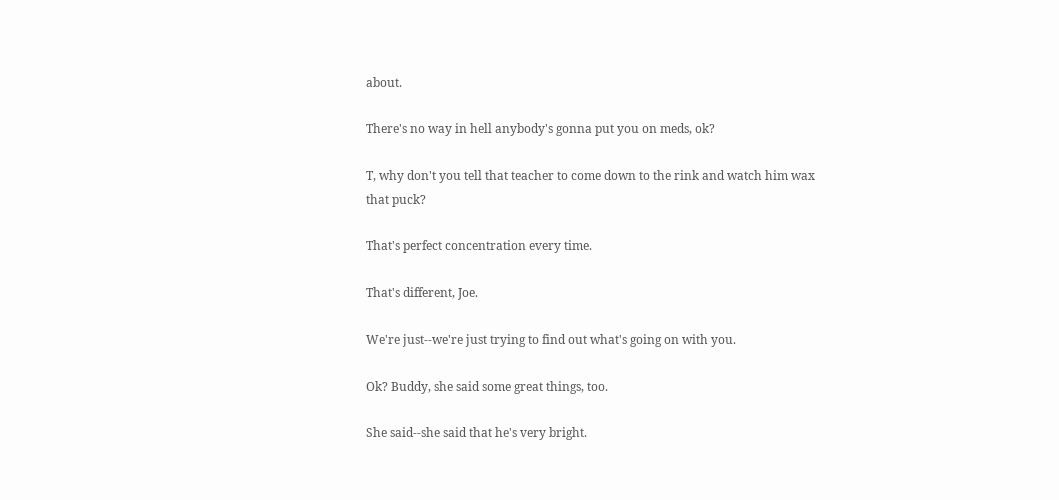about.

There's no way in hell anybody's gonna put you on meds, ok?

T, why don't you tell that teacher to come down to the rink and watch him wax that puck?

That's perfect concentration every time.

That's different, Joe.

We're just--we're just trying to find out what's going on with you.

Ok? Buddy, she said some great things, too.

She said--she said that he's very bright.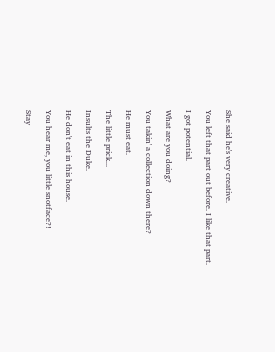She said he's very creative.

You left that part out before. I like that part.

I got potential.

What are you doing?

You takin' a collection down there?

He must eat.

The little prick...

Insults the Duke.

He don't eat in this house.

You hear me, you little snotface?!

Stay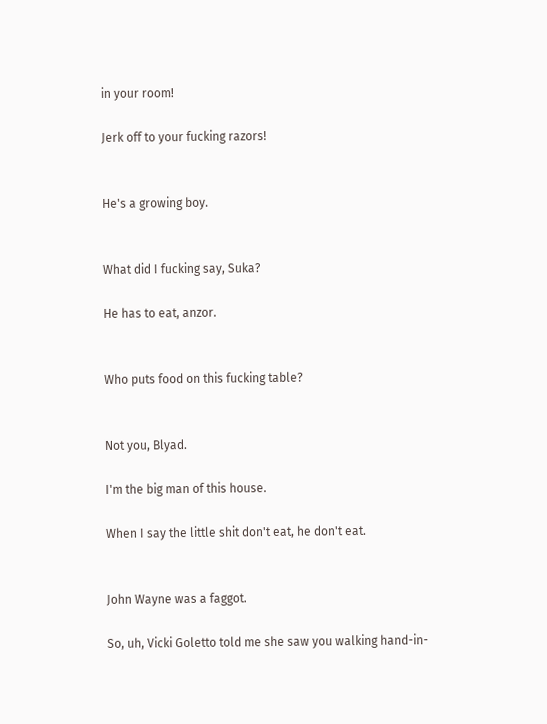in your room!

Jerk off to your fucking razors!


He's a growing boy.


What did I fucking say, Suka?

He has to eat, anzor.


Who puts food on this fucking table?


Not you, Blyad.

I'm the big man of this house.

When I say the little shit don't eat, he don't eat.


John Wayne was a faggot.

So, uh, Vicki Goletto told me she saw you walking hand-in-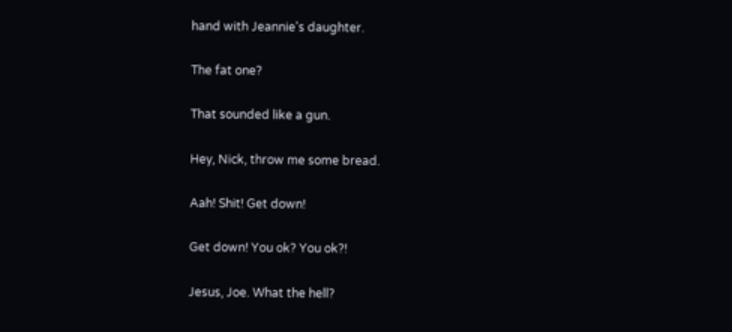hand with Jeannie's daughter.

The fat one?

That sounded like a gun.

Hey, Nick, throw me some bread.

Aah! Shit! Get down!

Get down! You ok? You ok?!

Jesus, Joe. What the hell?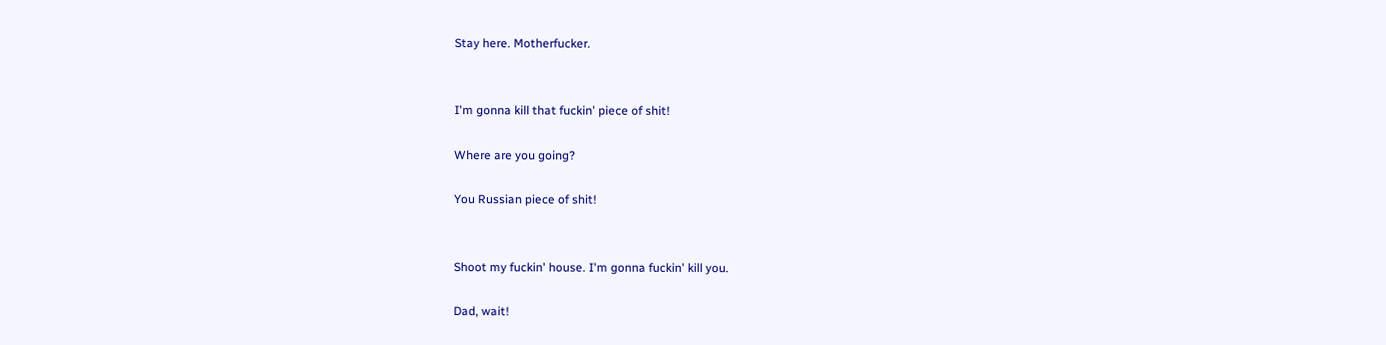Stay here. Motherfucker.


I'm gonna kill that fuckin' piece of shit!

Where are you going?

You Russian piece of shit!


Shoot my fuckin' house. I'm gonna fuckin' kill you.

Dad, wait!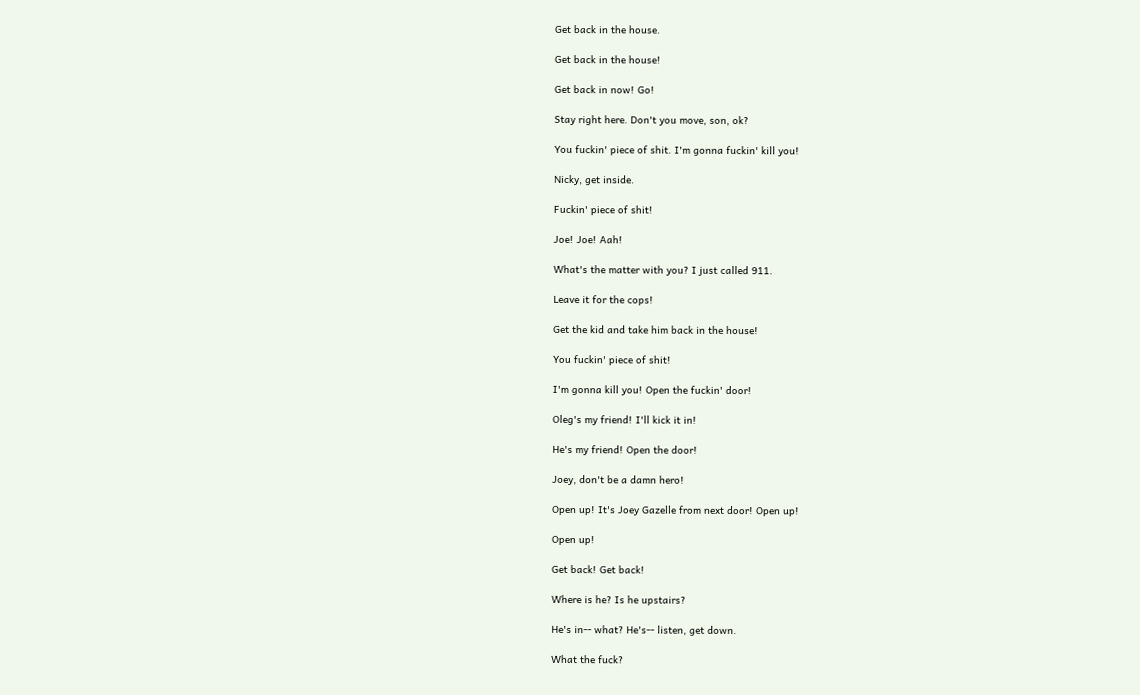Get back in the house.

Get back in the house!

Get back in now! Go!

Stay right here. Don't you move, son, ok?

You fuckin' piece of shit. I'm gonna fuckin' kill you!

Nicky, get inside.

Fuckin' piece of shit!

Joe! Joe! Aah!

What's the matter with you? I just called 911.

Leave it for the cops!

Get the kid and take him back in the house!

You fuckin' piece of shit!

I'm gonna kill you! Open the fuckin' door!

Oleg's my friend! I'll kick it in!

He's my friend! Open the door!

Joey, don't be a damn hero!

Open up! It's Joey Gazelle from next door! Open up!

Open up!

Get back! Get back!

Where is he? Is he upstairs?

He's in-- what? He's-- listen, get down.

What the fuck?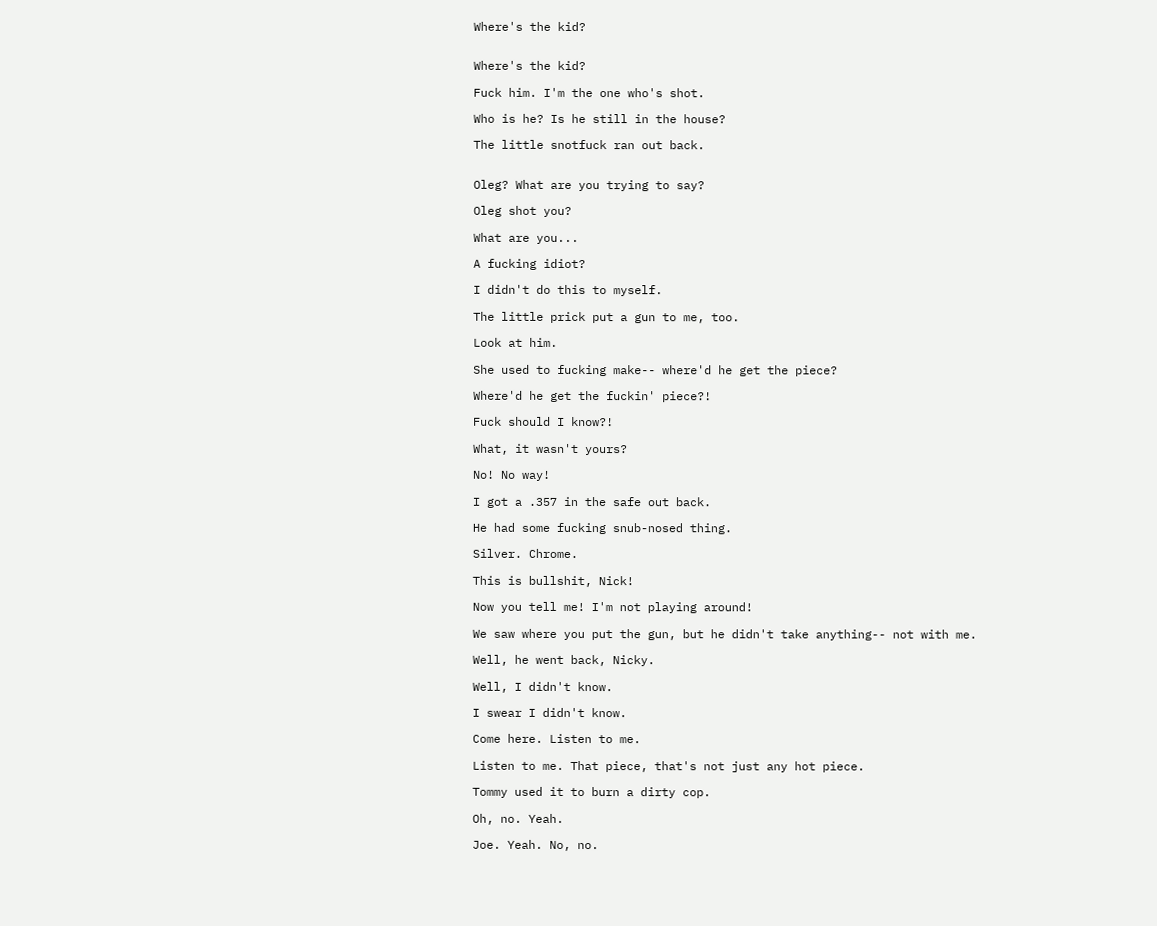Where's the kid?


Where's the kid?

Fuck him. I'm the one who's shot.

Who is he? Is he still in the house?

The little snotfuck ran out back.


Oleg? What are you trying to say?

Oleg shot you?

What are you...

A fucking idiot?

I didn't do this to myself.

The little prick put a gun to me, too.

Look at him.

She used to fucking make-- where'd he get the piece?

Where'd he get the fuckin' piece?!

Fuck should I know?!

What, it wasn't yours?

No! No way!

I got a .357 in the safe out back.

He had some fucking snub-nosed thing.

Silver. Chrome.

This is bullshit, Nick!

Now you tell me! I'm not playing around!

We saw where you put the gun, but he didn't take anything-- not with me.

Well, he went back, Nicky.

Well, I didn't know.

I swear I didn't know.

Come here. Listen to me.

Listen to me. That piece, that's not just any hot piece.

Tommy used it to burn a dirty cop.

Oh, no. Yeah.

Joe. Yeah. No, no.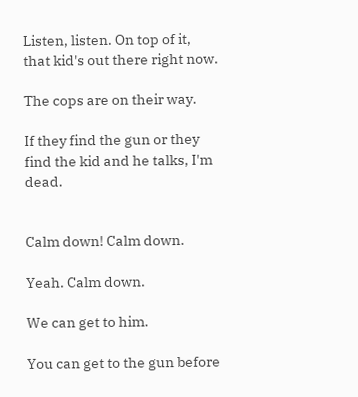Listen, listen. On top of it, that kid's out there right now.

The cops are on their way.

If they find the gun or they find the kid and he talks, I'm dead.


Calm down! Calm down.

Yeah. Calm down.

We can get to him.

You can get to the gun before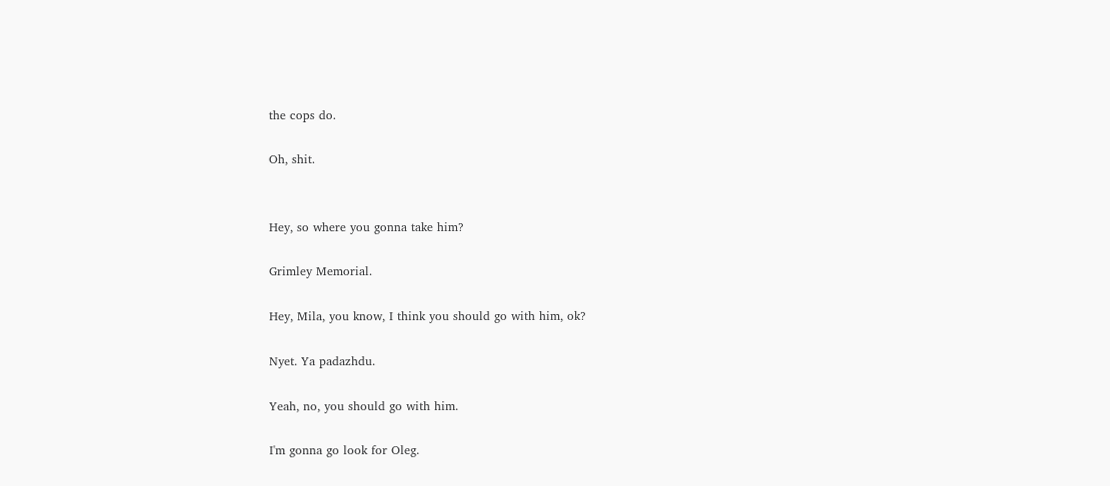the cops do.

Oh, shit.


Hey, so where you gonna take him?

Grimley Memorial.

Hey, Mila, you know, I think you should go with him, ok?

Nyet. Ya padazhdu.

Yeah, no, you should go with him.

I'm gonna go look for Oleg.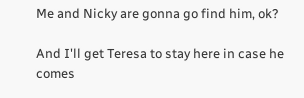Me and Nicky are gonna go find him, ok?

And I'll get Teresa to stay here in case he comes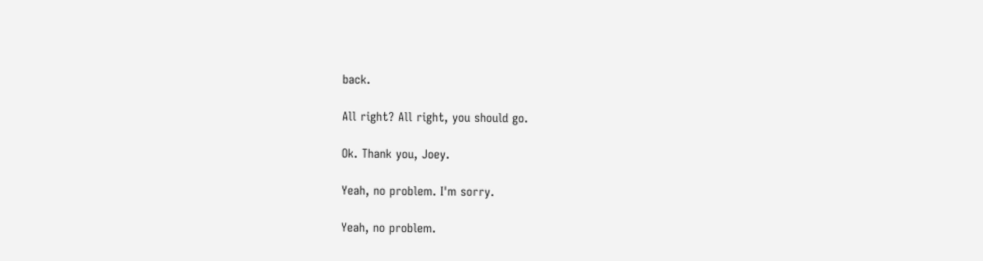back.

All right? All right, you should go.

Ok. Thank you, Joey.

Yeah, no problem. I'm sorry.

Yeah, no problem.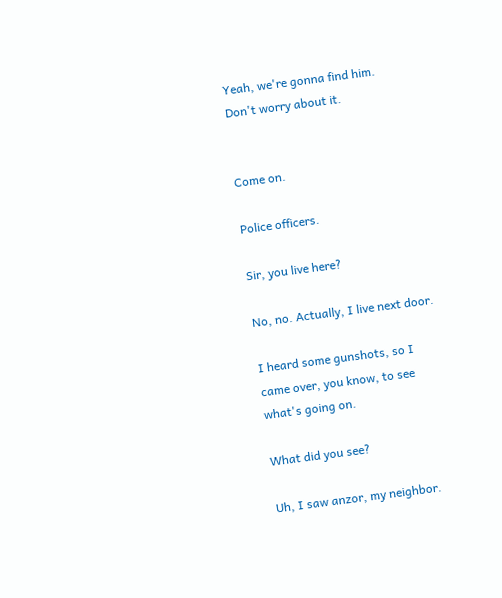Yeah, we're gonna find him. Don't worry about it.


Come on.

Police officers.

Sir, you live here?

No, no. Actually, I live next door.

I heard some gunshots, so I came over, you know, to see what's going on.

What did you see?

Uh, I saw anzor, my neighbor.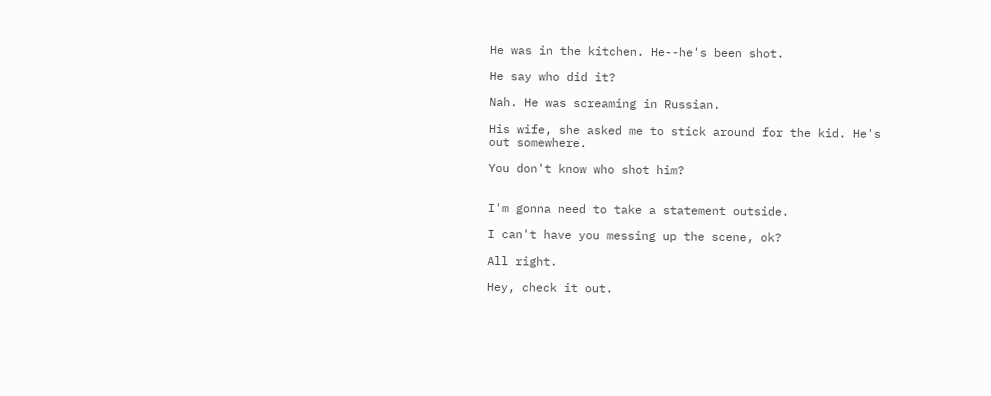He was in the kitchen. He--he's been shot.

He say who did it?

Nah. He was screaming in Russian.

His wife, she asked me to stick around for the kid. He's out somewhere.

You don't know who shot him?


I'm gonna need to take a statement outside.

I can't have you messing up the scene, ok?

All right.

Hey, check it out.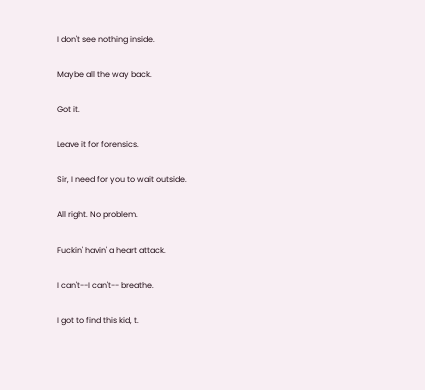I don't see nothing inside.

Maybe all the way back.

Got it.

Leave it for forensics.

Sir, I need for you to wait outside.

All right. No problem.

Fuckin' havin' a heart attack.

I can't--I can't-- breathe.

I got to find this kid, t.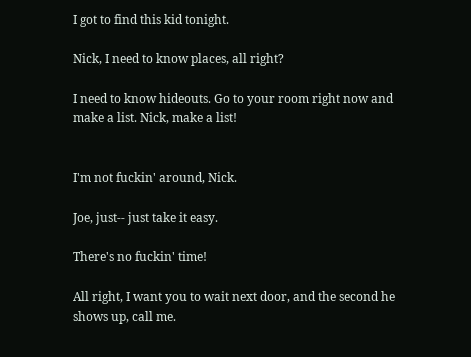I got to find this kid tonight.

Nick, I need to know places, all right?

I need to know hideouts. Go to your room right now and make a list. Nick, make a list!


I'm not fuckin' around, Nick.

Joe, just-- just take it easy.

There's no fuckin' time!

All right, I want you to wait next door, and the second he shows up, call me.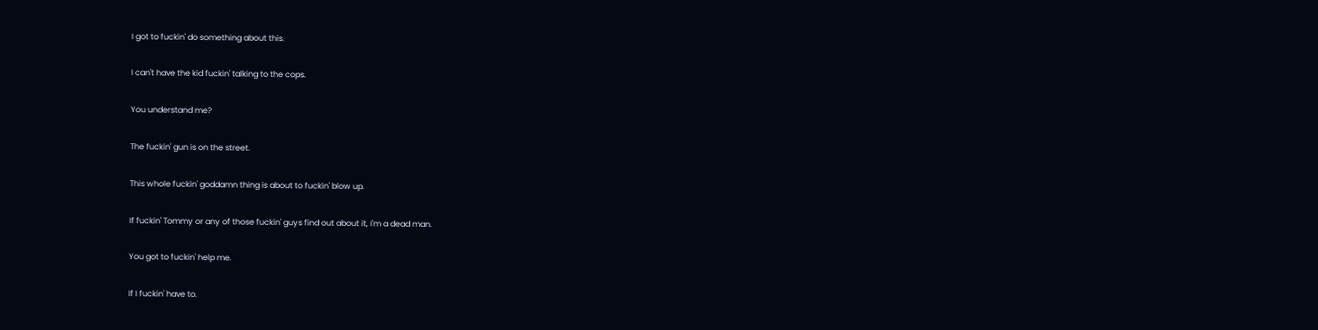I got to fuckin' do something about this.

I can't have the kid fuckin' talking to the cops.

You understand me?

The fuckin' gun is on the street.

This whole fuckin' goddamn thing is about to fuckin' blow up.

If fuckin' Tommy or any of those fuckin' guys find out about it, I'm a dead man.

You got to fuckin' help me.

If I fuckin' have to.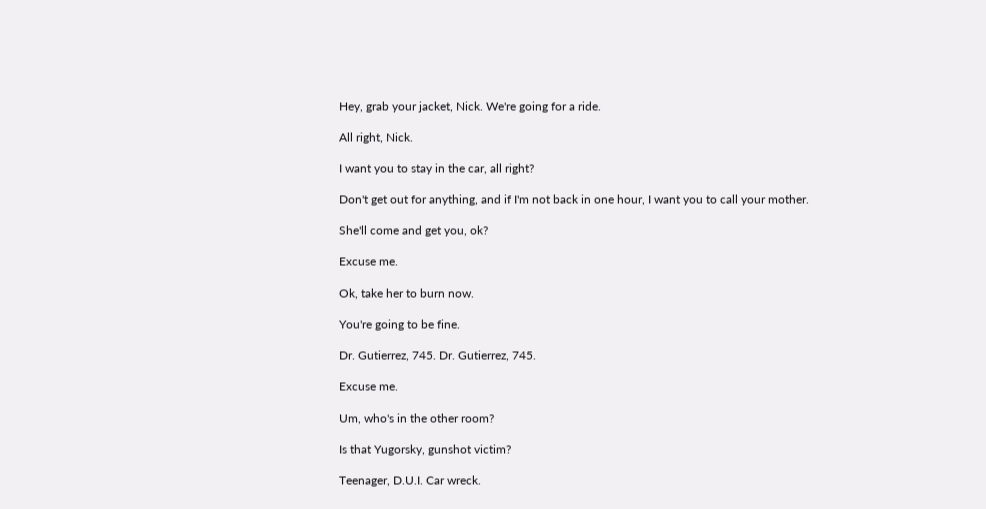Hey, grab your jacket, Nick. We're going for a ride.

All right, Nick.

I want you to stay in the car, all right?

Don't get out for anything, and if I'm not back in one hour, I want you to call your mother.

She'll come and get you, ok?

Excuse me.

Ok, take her to burn now.

You're going to be fine.

Dr. Gutierrez, 745. Dr. Gutierrez, 745.

Excuse me.

Um, who's in the other room?

Is that Yugorsky, gunshot victim?

Teenager, D.U.I. Car wreck.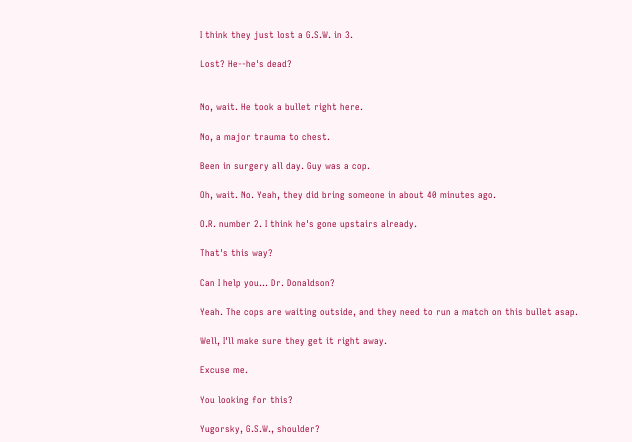I think they just lost a G.S.W. in 3.

Lost? He--he's dead?


No, wait. He took a bullet right here.

No, a major trauma to chest.

Been in surgery all day. Guy was a cop.

Oh, wait. No. Yeah, they did bring someone in about 40 minutes ago.

O.R. number 2. I think he's gone upstairs already.

That's this way?

Can I help you... Dr. Donaldson?

Yeah. The cops are waiting outside, and they need to run a match on this bullet asap.

Well, I'll make sure they get it right away.

Excuse me.

You looking for this?

Yugorsky, G.S.W., shoulder?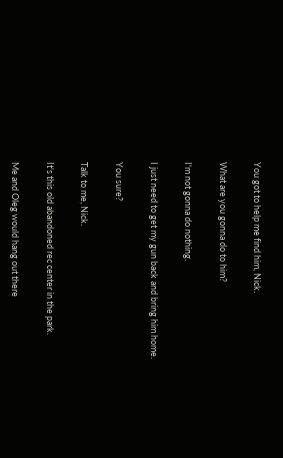You got to help me find him, Nick.

What are you gonna do to him?

I'm not gonna do nothing.

I just need to get my gun back and bring him home.

You sure?

Talk to me, Nick.

It's this old abandoned rec center in the park.

Me and Oleg would hang out there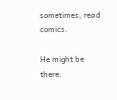sometimes, read comics.

He might be there.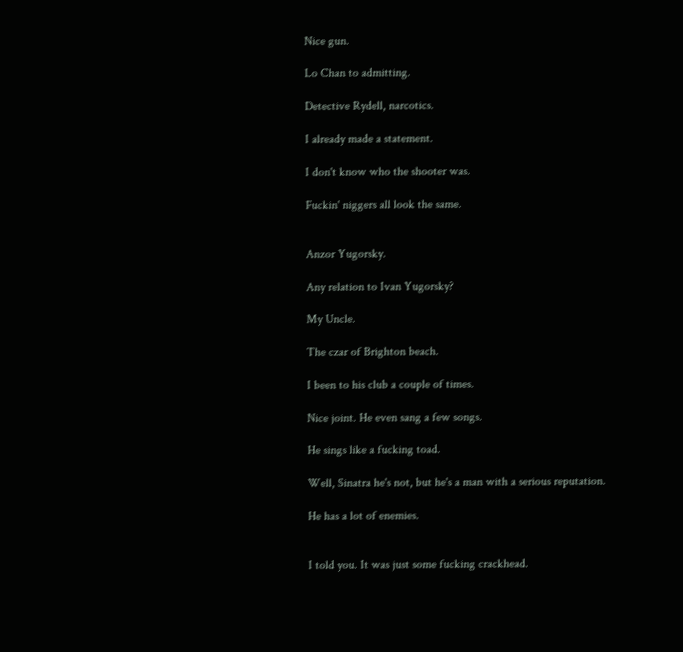Nice gun.

Lo Chan to admitting.

Detective Rydell, narcotics.

I already made a statement.

I don't know who the shooter was.

Fuckin' niggers all look the same.


Anzor Yugorsky.

Any relation to Ivan Yugorsky?

My Uncle.

The czar of Brighton beach.

I been to his club a couple of times.

Nice joint. He even sang a few songs.

He sings like a fucking toad.

Well, Sinatra he's not, but he's a man with a serious reputation.

He has a lot of enemies.


I told you. It was just some fucking crackhead.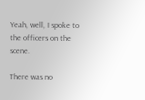Yeah, well, I spoke to the officers on the scene.

There was no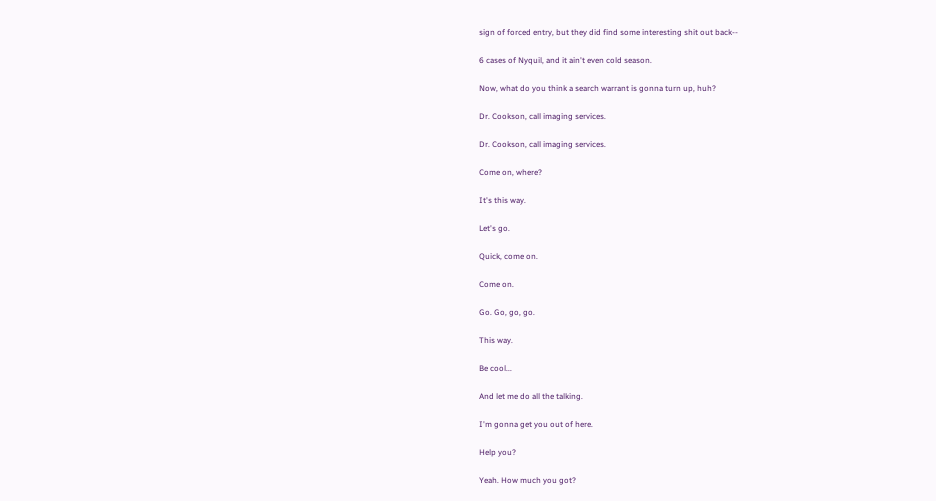sign of forced entry, but they did find some interesting shit out back--

6 cases of Nyquil, and it ain't even cold season.

Now, what do you think a search warrant is gonna turn up, huh?

Dr. Cookson, call imaging services.

Dr. Cookson, call imaging services.

Come on, where?

It's this way.

Let's go.

Quick, come on.

Come on.

Go. Go, go, go.

This way.

Be cool...

And let me do all the talking.

I'm gonna get you out of here.

Help you?

Yeah. How much you got?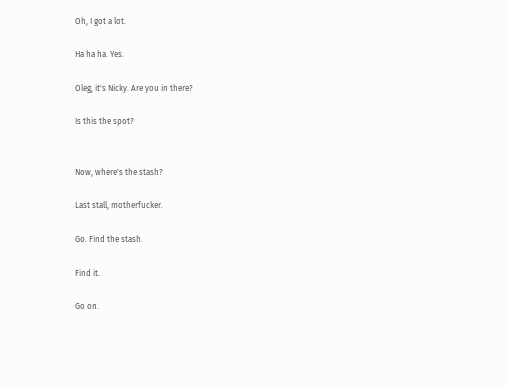Oh, I got a lot.

Ha ha ha. Yes.

Oleg, it's Nicky. Are you in there?

Is this the spot?


Now, where's the stash?

Last stall, motherfucker.

Go. Find the stash.

Find it.

Go on.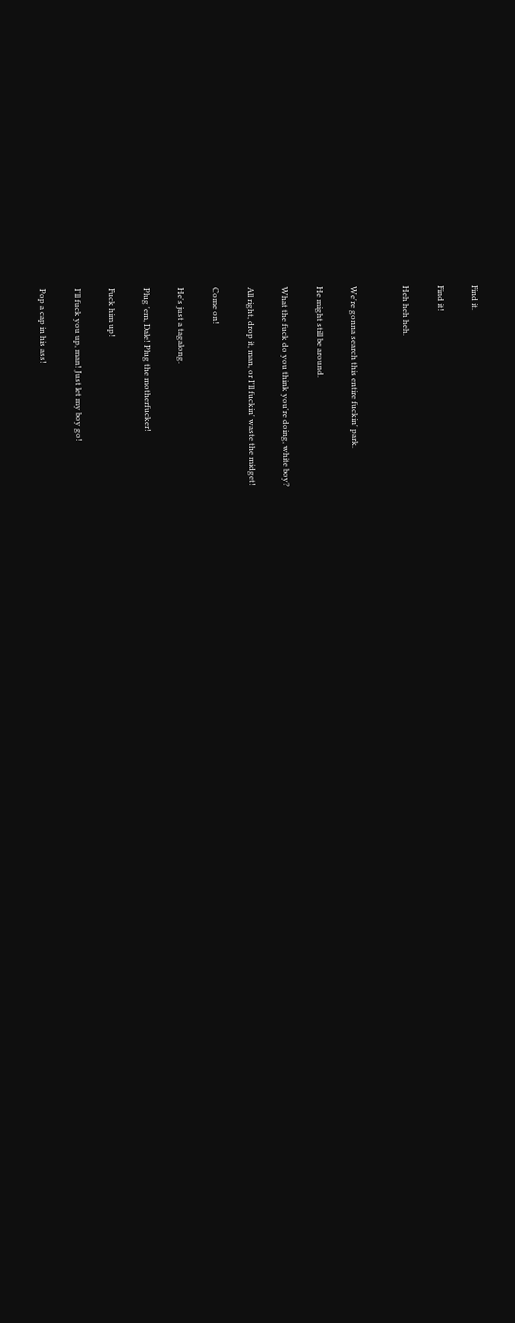Find it.

Find it!

Heh heh heh.


We're gonna search this entire fuckin' park.

He might still be around.

What the fuck do you think you're doing, white boy?

All right, drop it, man, or I'll fuckin' waste the midget!

Come on!

He's just a tagalong.

Plug 'em, Dale! Plug the motherfucker!

Fuck him up!

I'll fuck you up, man! Just let my boy go!

Pop a cap in his ass!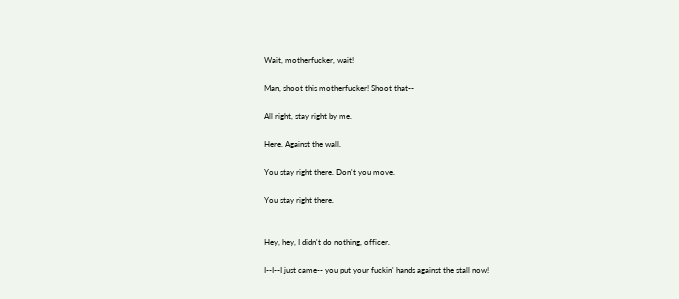Wait, motherfucker, wait!

Man, shoot this motherfucker! Shoot that--

All right, stay right by me.

Here. Against the wall.

You stay right there. Don't you move.

You stay right there.


Hey, hey, I didn't do nothing, officer.

I--I--I just came-- you put your fuckin' hands against the stall now!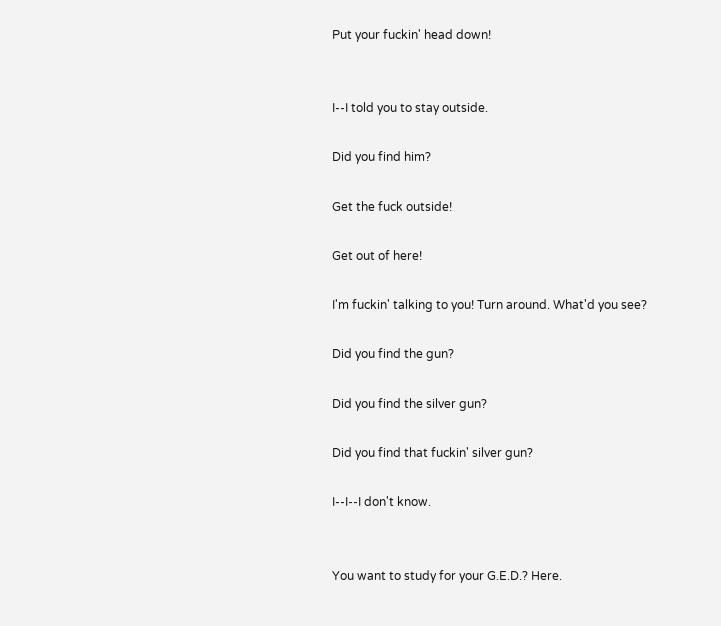Put your fuckin' head down!


I--I told you to stay outside.

Did you find him?

Get the fuck outside!

Get out of here!

I'm fuckin' talking to you! Turn around. What'd you see?

Did you find the gun?

Did you find the silver gun?

Did you find that fuckin' silver gun?

I--I--I don't know.


You want to study for your G.E.D.? Here.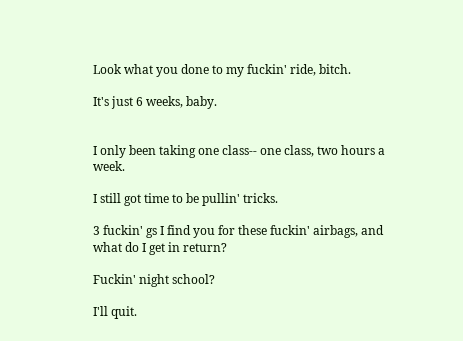Look what you done to my fuckin' ride, bitch.

It's just 6 weeks, baby.


I only been taking one class-- one class, two hours a week.

I still got time to be pullin' tricks.

3 fuckin' gs I find you for these fuckin' airbags, and what do I get in return?

Fuckin' night school?

I'll quit.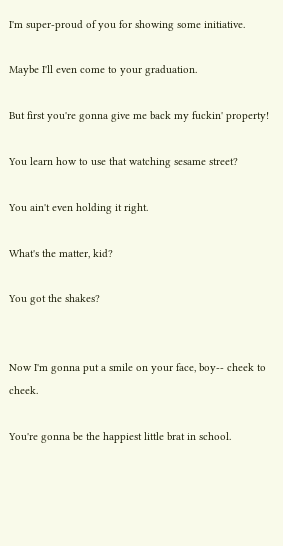I'm super-proud of you for showing some initiative.

Maybe I'll even come to your graduation.

But first you're gonna give me back my fuckin' property!

You learn how to use that watching sesame street?

You ain't even holding it right.

What's the matter, kid?

You got the shakes?


Now I'm gonna put a smile on your face, boy-- cheek to cheek.

You're gonna be the happiest little brat in school.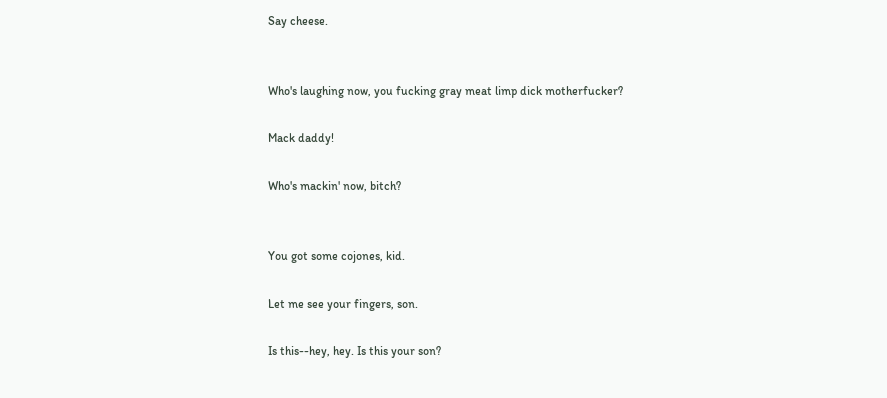Say cheese.


Who's laughing now, you fucking gray meat limp dick motherfucker?

Mack daddy!

Who's mackin' now, bitch?


You got some cojones, kid.

Let me see your fingers, son.

Is this--hey, hey. Is this your son?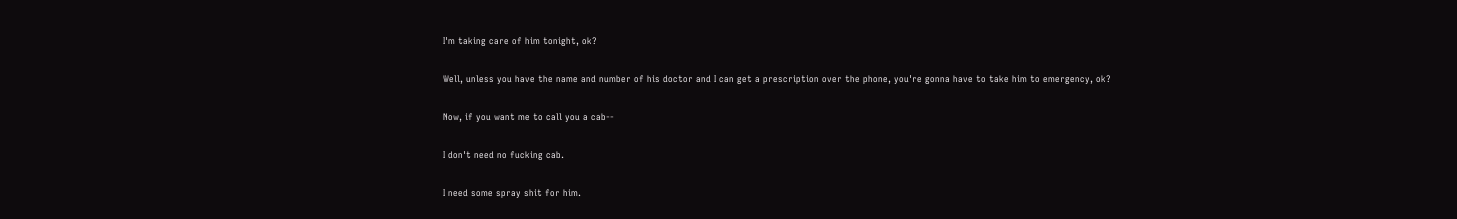I'm taking care of him tonight, ok?

Well, unless you have the name and number of his doctor and I can get a prescription over the phone, you're gonna have to take him to emergency, ok?

Now, if you want me to call you a cab--

I don't need no fucking cab.

I need some spray shit for him.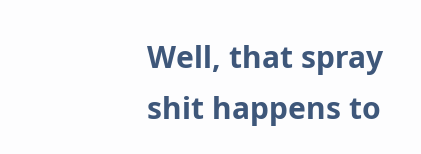Well, that spray shit happens to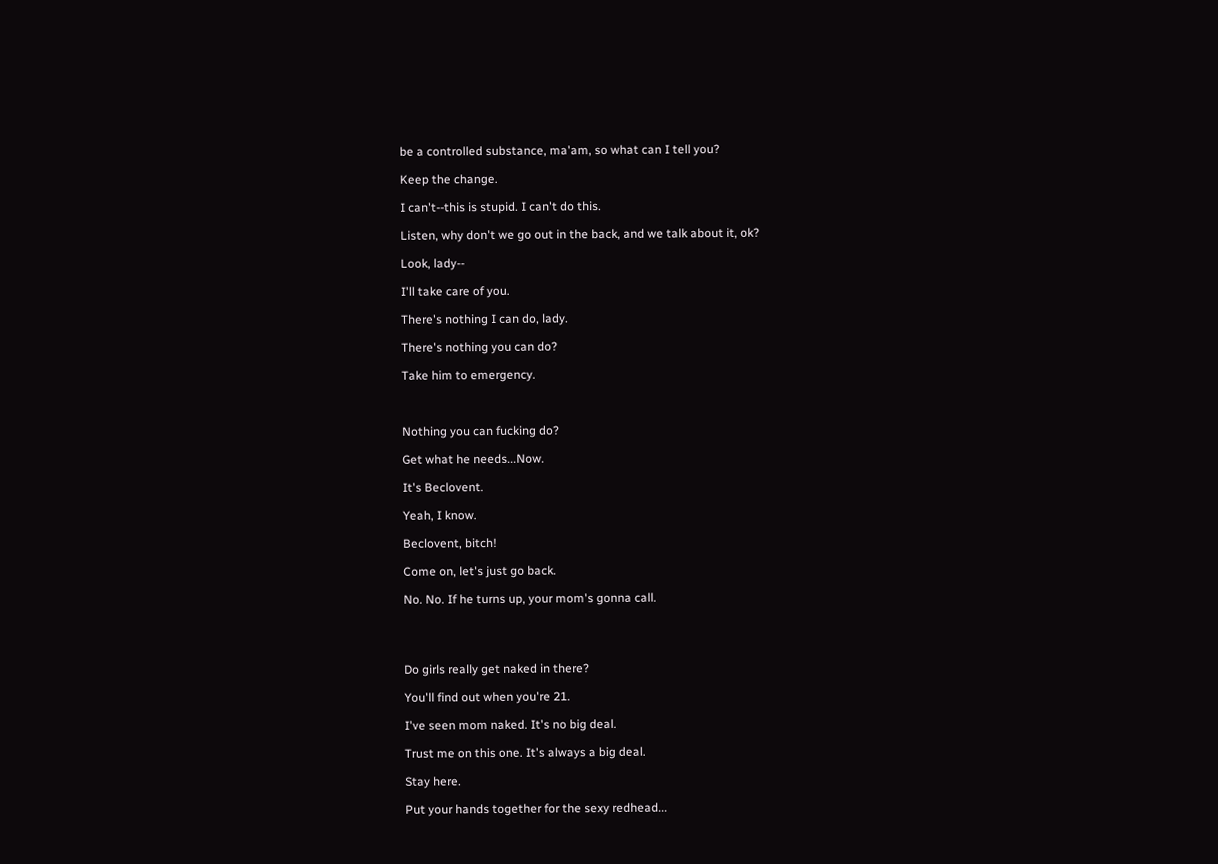be a controlled substance, ma'am, so what can I tell you?

Keep the change.

I can't--this is stupid. I can't do this.

Listen, why don't we go out in the back, and we talk about it, ok?

Look, lady--

I'll take care of you.

There's nothing I can do, lady.

There's nothing you can do?

Take him to emergency.



Nothing you can fucking do?

Get what he needs...Now.

It's Beclovent.

Yeah, I know.

Beclovent, bitch!

Come on, let's just go back.

No. No. If he turns up, your mom's gonna call.




Do girls really get naked in there?

You'll find out when you're 21.

I've seen mom naked. It's no big deal.

Trust me on this one. It's always a big deal.

Stay here.

Put your hands together for the sexy redhead...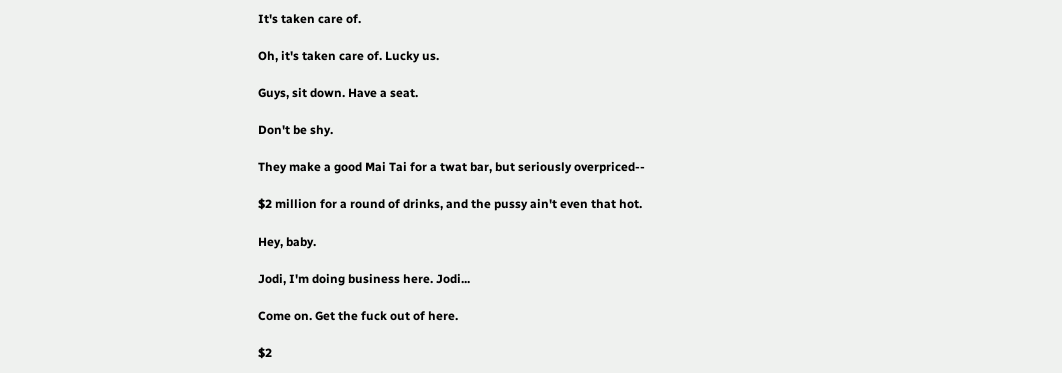It's taken care of.

Oh, it's taken care of. Lucky us.

Guys, sit down. Have a seat.

Don't be shy.

They make a good Mai Tai for a twat bar, but seriously overpriced--

$2 million for a round of drinks, and the pussy ain't even that hot.

Hey, baby.

Jodi, I'm doing business here. Jodi...

Come on. Get the fuck out of here.

$2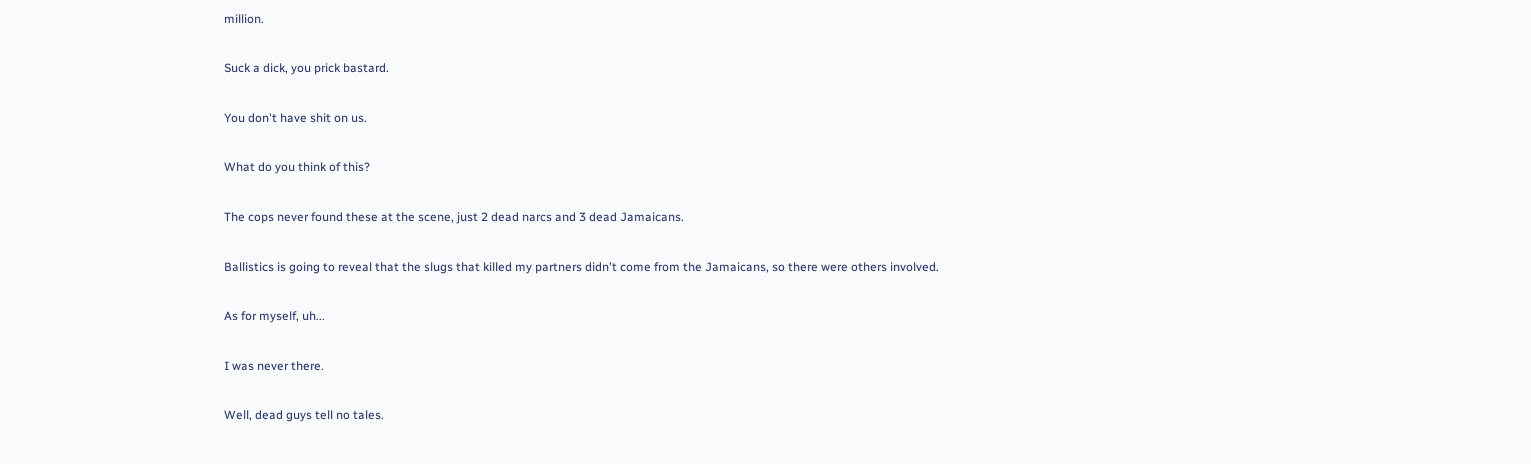million.

Suck a dick, you prick bastard.

You don't have shit on us.

What do you think of this?

The cops never found these at the scene, just 2 dead narcs and 3 dead Jamaicans.

Ballistics is going to reveal that the slugs that killed my partners didn't come from the Jamaicans, so there were others involved.

As for myself, uh...

I was never there.

Well, dead guys tell no tales.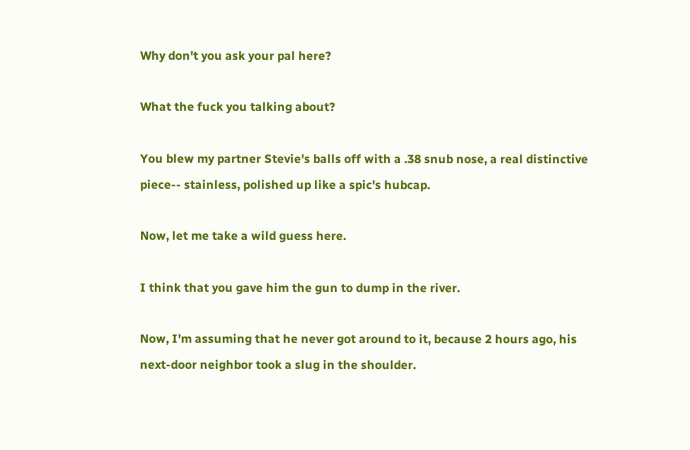Why don't you ask your pal here?

What the fuck you talking about?

You blew my partner Stevie's balls off with a .38 snub nose, a real distinctive piece-- stainless, polished up like a spic's hubcap.

Now, let me take a wild guess here.

I think that you gave him the gun to dump in the river.

Now, I'm assuming that he never got around to it, because 2 hours ago, his next-door neighbor took a slug in the shoulder.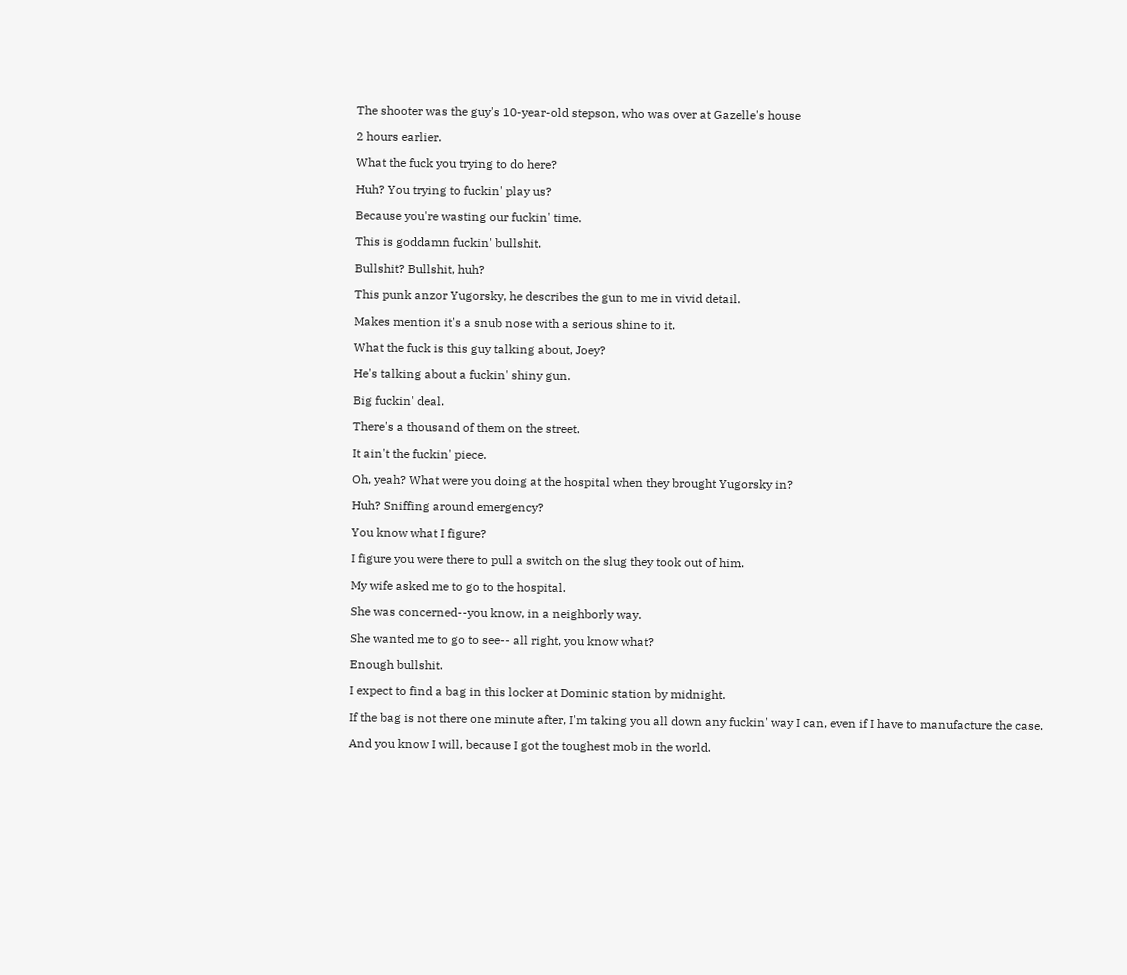The shooter was the guy's 10-year-old stepson, who was over at Gazelle's house

2 hours earlier.

What the fuck you trying to do here?

Huh? You trying to fuckin' play us?

Because you're wasting our fuckin' time.

This is goddamn fuckin' bullshit.

Bullshit? Bullshit, huh?

This punk anzor Yugorsky, he describes the gun to me in vivid detail.

Makes mention it's a snub nose with a serious shine to it.

What the fuck is this guy talking about, Joey?

He's talking about a fuckin' shiny gun.

Big fuckin' deal.

There's a thousand of them on the street.

It ain't the fuckin' piece.

Oh, yeah? What were you doing at the hospital when they brought Yugorsky in?

Huh? Sniffing around emergency?

You know what I figure?

I figure you were there to pull a switch on the slug they took out of him.

My wife asked me to go to the hospital.

She was concerned--you know, in a neighborly way.

She wanted me to go to see-- all right, you know what?

Enough bullshit.

I expect to find a bag in this locker at Dominic station by midnight.

If the bag is not there one minute after, I'm taking you all down any fuckin' way I can, even if I have to manufacture the case.

And you know I will, because I got the toughest mob in the world.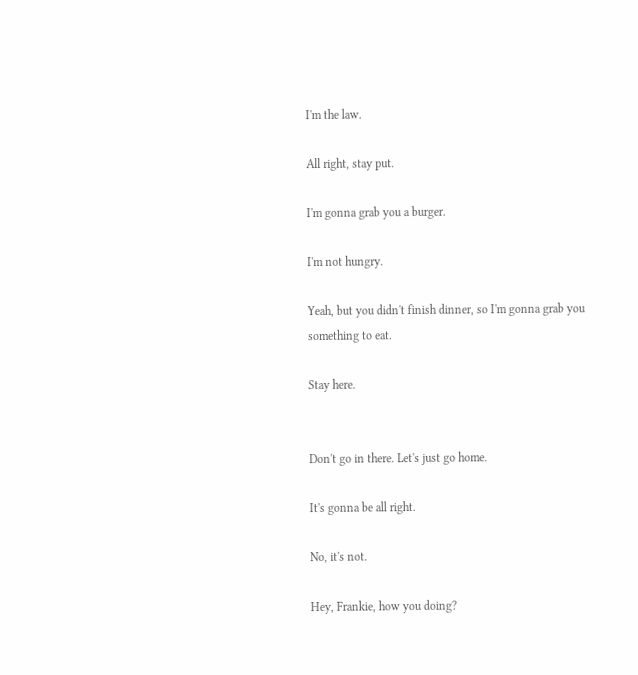I'm the law.

All right, stay put.

I'm gonna grab you a burger.

I'm not hungry.

Yeah, but you didn't finish dinner, so I'm gonna grab you something to eat.

Stay here.


Don't go in there. Let's just go home.

It's gonna be all right.

No, it's not.

Hey, Frankie, how you doing?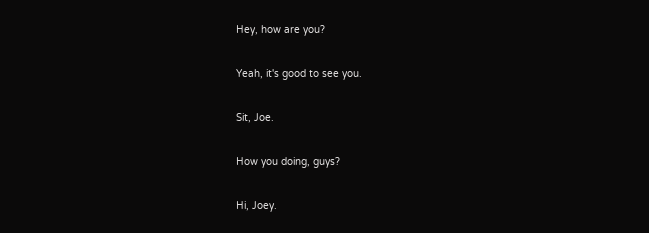Hey, how are you?

Yeah, it's good to see you.

Sit, Joe.

How you doing, guys?

Hi, Joey.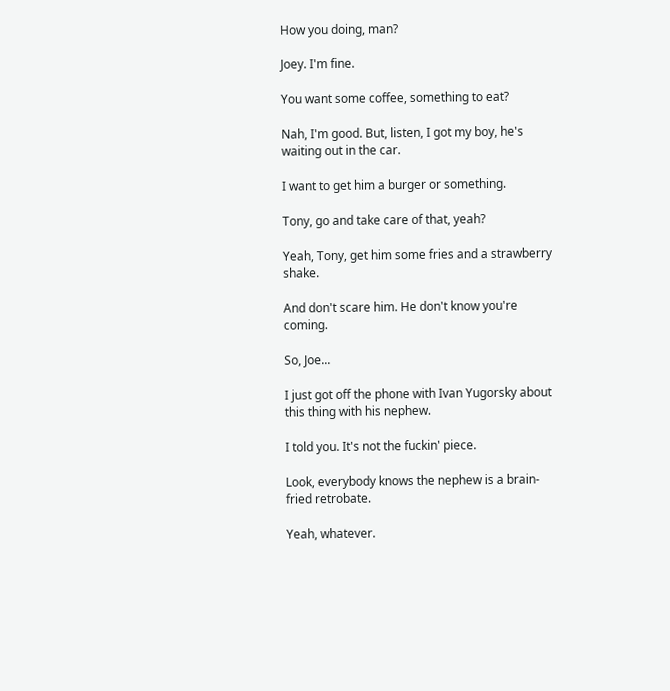How you doing, man?

Joey. I'm fine.

You want some coffee, something to eat?

Nah, I'm good. But, listen, I got my boy, he's waiting out in the car.

I want to get him a burger or something.

Tony, go and take care of that, yeah?

Yeah, Tony, get him some fries and a strawberry shake.

And don't scare him. He don't know you're coming.

So, Joe...

I just got off the phone with Ivan Yugorsky about this thing with his nephew.

I told you. It's not the fuckin' piece.

Look, everybody knows the nephew is a brain-fried retrobate.

Yeah, whatever.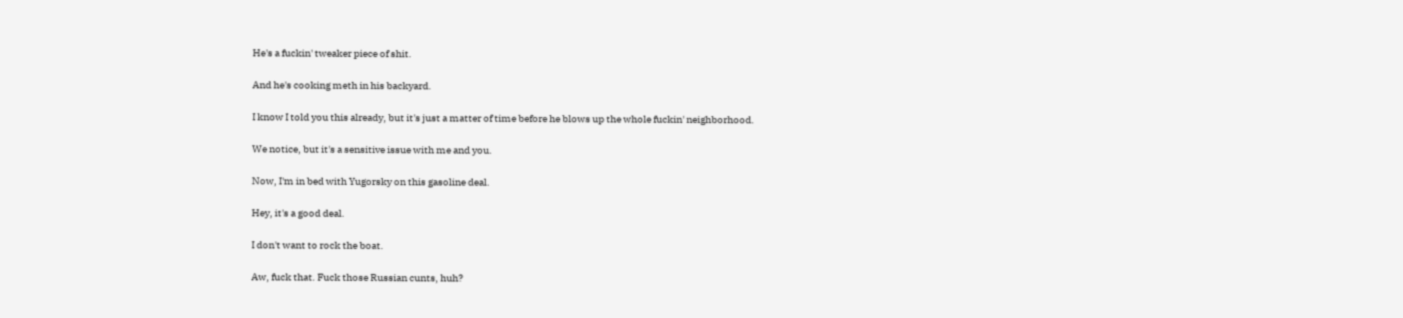He's a fuckin' tweaker piece of shit.

And he's cooking meth in his backyard.

I know I told you this already, but it's just a matter of time before he blows up the whole fuckin' neighborhood.

We notice, but it's a sensitive issue with me and you.

Now, I'm in bed with Yugorsky on this gasoline deal.

Hey, it's a good deal.

I don't want to rock the boat.

Aw, fuck that. Fuck those Russian cunts, huh?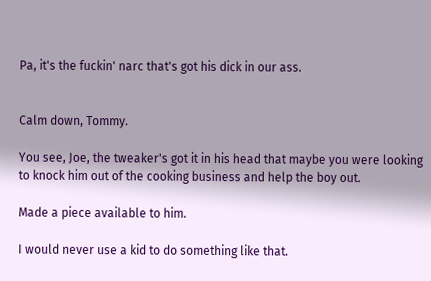Pa, it's the fuckin' narc that's got his dick in our ass.


Calm down, Tommy.

You see, Joe, the tweaker's got it in his head that maybe you were looking to knock him out of the cooking business and help the boy out.

Made a piece available to him.

I would never use a kid to do something like that.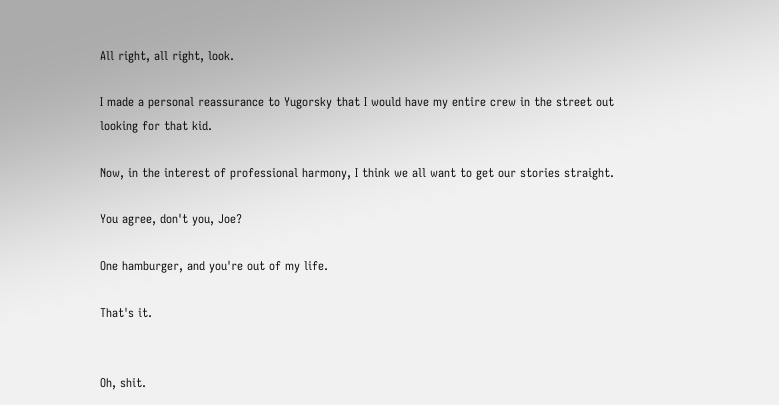All right, all right, look.

I made a personal reassurance to Yugorsky that I would have my entire crew in the street out looking for that kid.

Now, in the interest of professional harmony, I think we all want to get our stories straight.

You agree, don't you, Joe?

One hamburger, and you're out of my life.

That's it.


Oh, shit.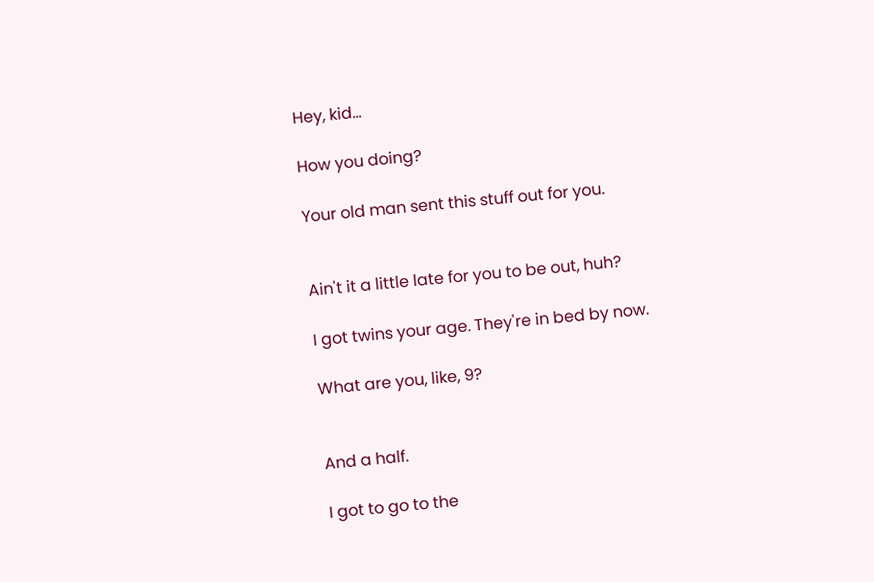Hey, kid...

How you doing?

Your old man sent this stuff out for you.


Ain't it a little late for you to be out, huh?

I got twins your age. They're in bed by now.

What are you, like, 9?


And a half.

I got to go to the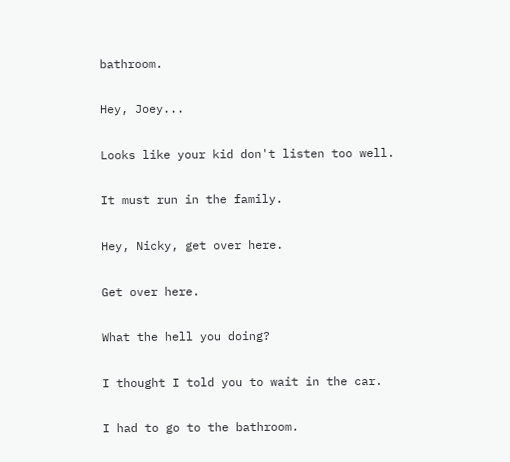bathroom.

Hey, Joey...

Looks like your kid don't listen too well.

It must run in the family.

Hey, Nicky, get over here.

Get over here.

What the hell you doing?

I thought I told you to wait in the car.

I had to go to the bathroom.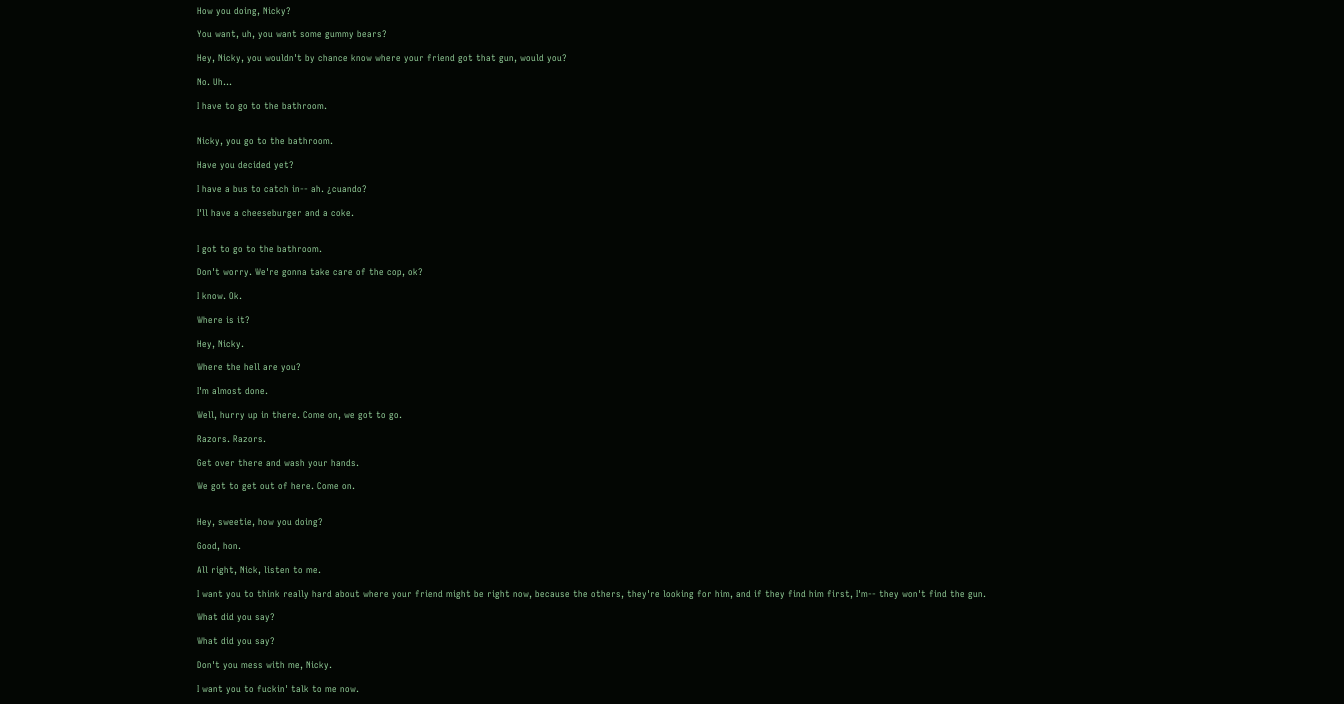How you doing, Nicky?

You want, uh, you want some gummy bears?

Hey, Nicky, you wouldn't by chance know where your friend got that gun, would you?

No. Uh...

I have to go to the bathroom.


Nicky, you go to the bathroom.

Have you decided yet?

I have a bus to catch in-- ah. ¿cuando?

I'll have a cheeseburger and a coke.


I got to go to the bathroom.

Don't worry. We're gonna take care of the cop, ok?

I know. Ok.

Where is it?

Hey, Nicky.

Where the hell are you?

I'm almost done.

Well, hurry up in there. Come on, we got to go.

Razors. Razors.

Get over there and wash your hands.

We got to get out of here. Come on.


Hey, sweetie, how you doing?

Good, hon.

All right, Nick, listen to me.

I want you to think really hard about where your friend might be right now, because the others, they're looking for him, and if they find him first, I'm-- they won't find the gun.

What did you say?

What did you say?

Don't you mess with me, Nicky.

I want you to fuckin' talk to me now.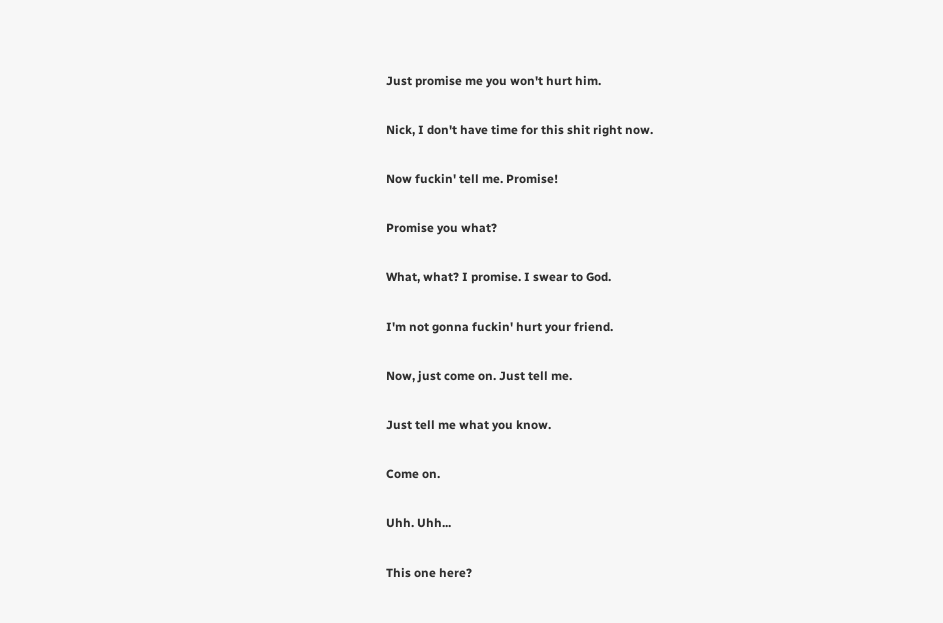Just promise me you won't hurt him.

Nick, I don't have time for this shit right now.

Now fuckin' tell me. Promise!

Promise you what?

What, what? I promise. I swear to God.

I'm not gonna fuckin' hurt your friend.

Now, just come on. Just tell me.

Just tell me what you know.

Come on.

Uhh. Uhh...

This one here?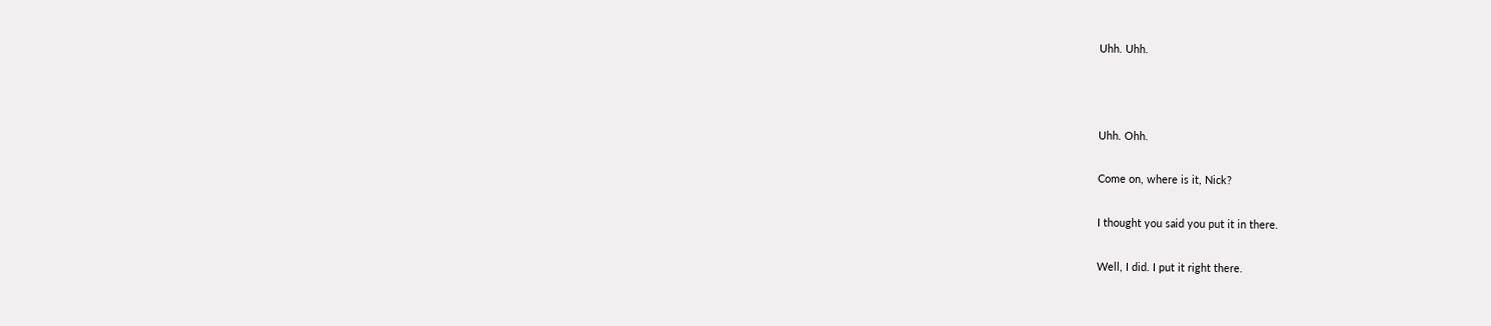Uhh. Uhh.



Uhh. Ohh.

Come on, where is it, Nick?

I thought you said you put it in there.

Well, I did. I put it right there.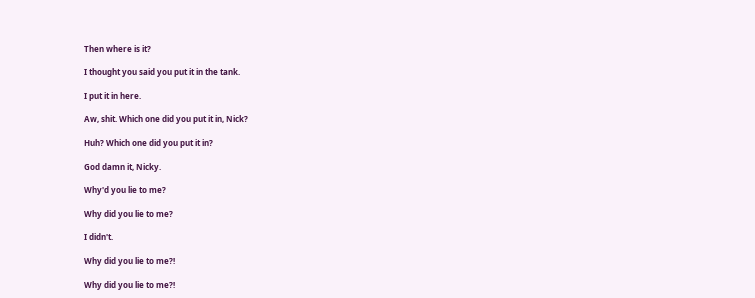Then where is it?

I thought you said you put it in the tank.

I put it in here.

Aw, shit. Which one did you put it in, Nick?

Huh? Which one did you put it in?

God damn it, Nicky.

Why'd you lie to me?

Why did you lie to me?

I didn't.

Why did you lie to me?!

Why did you lie to me?!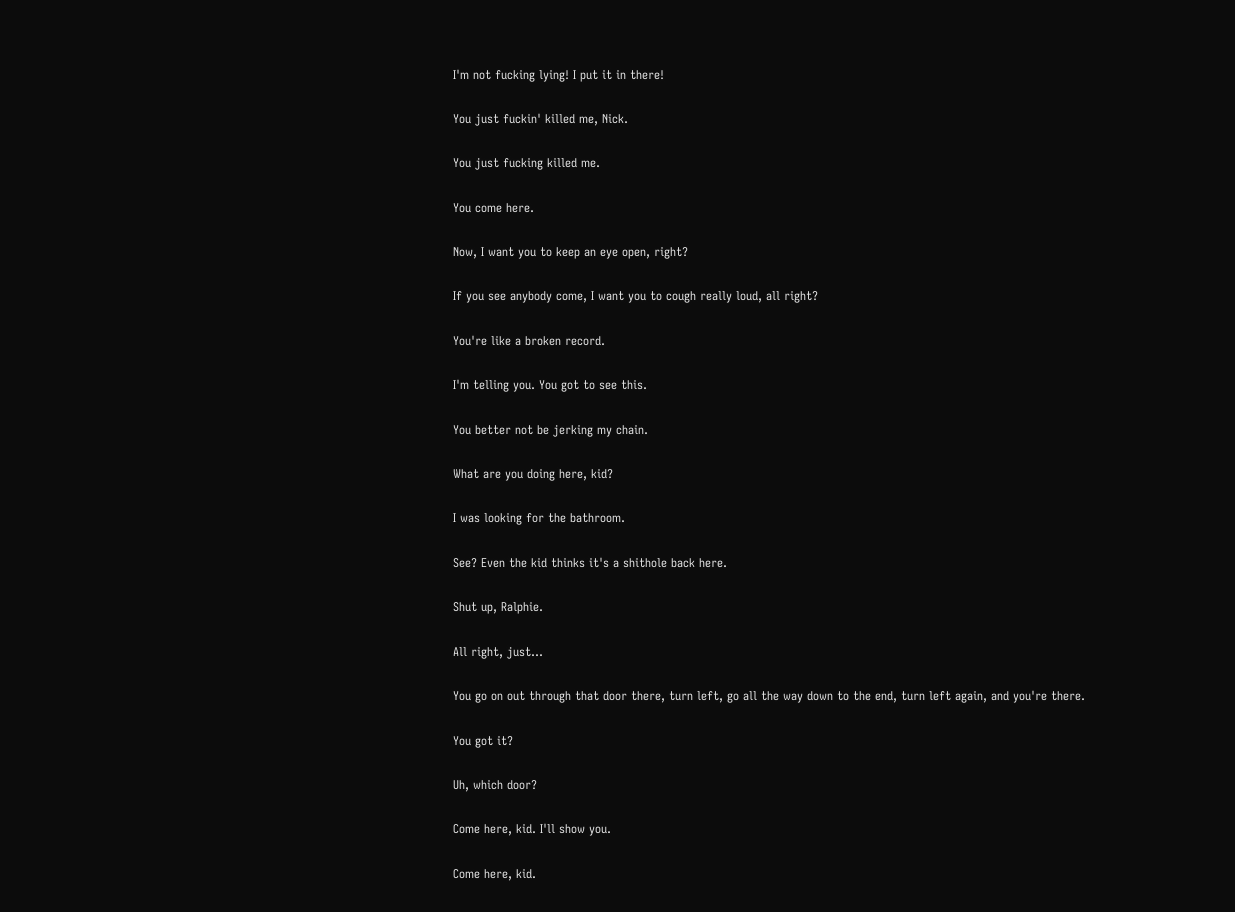I'm not fucking lying! I put it in there!

You just fuckin' killed me, Nick.

You just fucking killed me.

You come here.

Now, I want you to keep an eye open, right?

If you see anybody come, I want you to cough really loud, all right?

You're like a broken record.

I'm telling you. You got to see this.

You better not be jerking my chain.

What are you doing here, kid?

I was looking for the bathroom.

See? Even the kid thinks it's a shithole back here.

Shut up, Ralphie.

All right, just...

You go on out through that door there, turn left, go all the way down to the end, turn left again, and you're there.

You got it?

Uh, which door?

Come here, kid. I'll show you.

Come here, kid.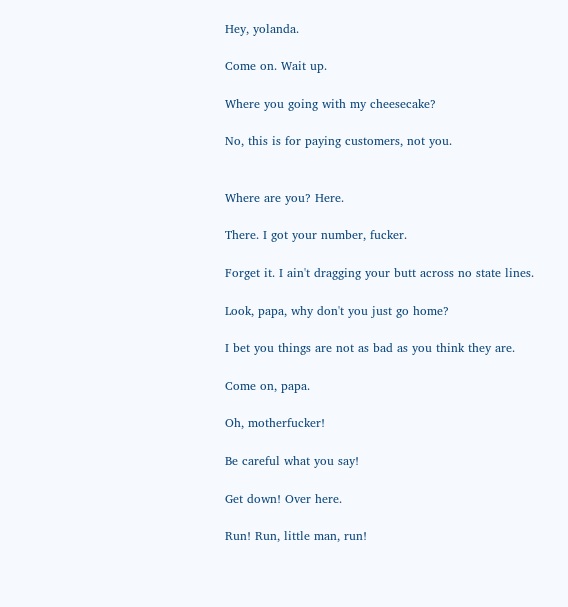Hey, yolanda.

Come on. Wait up.

Where you going with my cheesecake?

No, this is for paying customers, not you.


Where are you? Here.

There. I got your number, fucker.

Forget it. I ain't dragging your butt across no state lines.

Look, papa, why don't you just go home?

I bet you things are not as bad as you think they are.

Come on, papa.

Oh, motherfucker!

Be careful what you say!

Get down! Over here.

Run! Run, little man, run!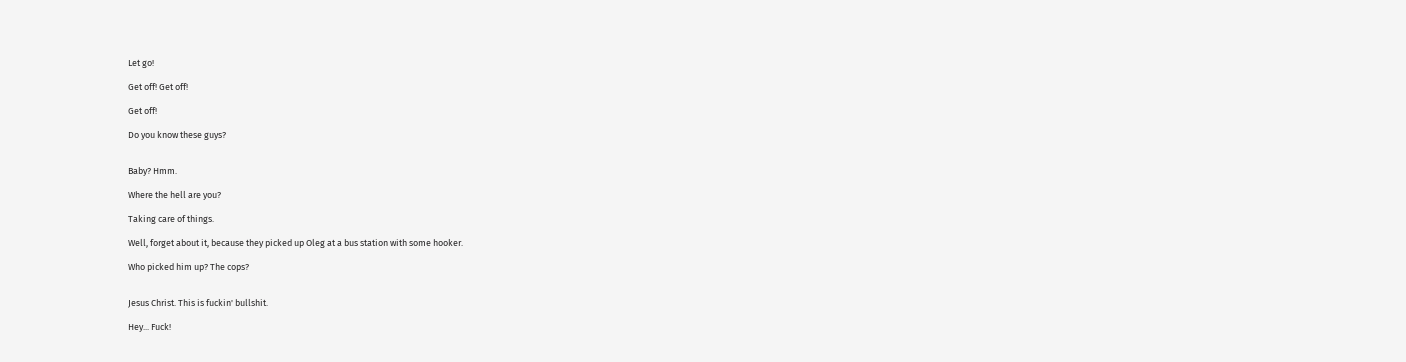Let go!

Get off! Get off!

Get off!

Do you know these guys?


Baby? Hmm.

Where the hell are you?

Taking care of things.

Well, forget about it, because they picked up Oleg at a bus station with some hooker.

Who picked him up? The cops?


Jesus Christ. This is fuckin' bullshit.

Hey... Fuck!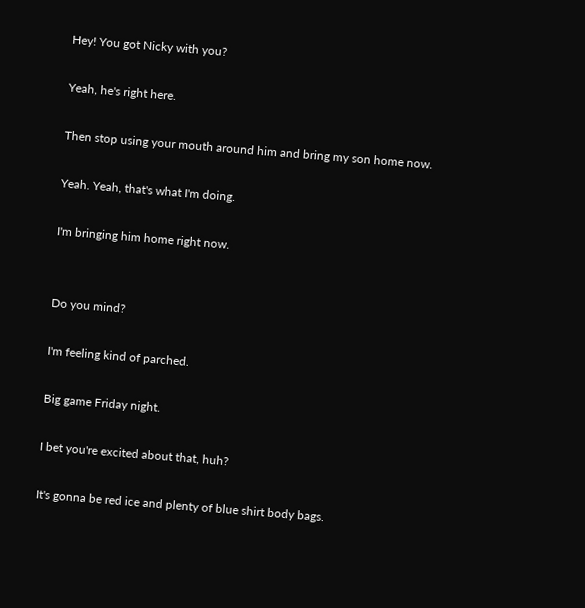Hey! You got Nicky with you?

Yeah, he's right here.

Then stop using your mouth around him and bring my son home now.

Yeah. Yeah, that's what I'm doing.

I'm bringing him home right now.


Do you mind?

I'm feeling kind of parched.

Big game Friday night.

I bet you're excited about that, huh?

It's gonna be red ice and plenty of blue shirt body bags.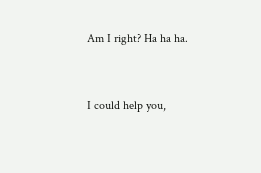Am I right? Ha ha ha.


I could help you,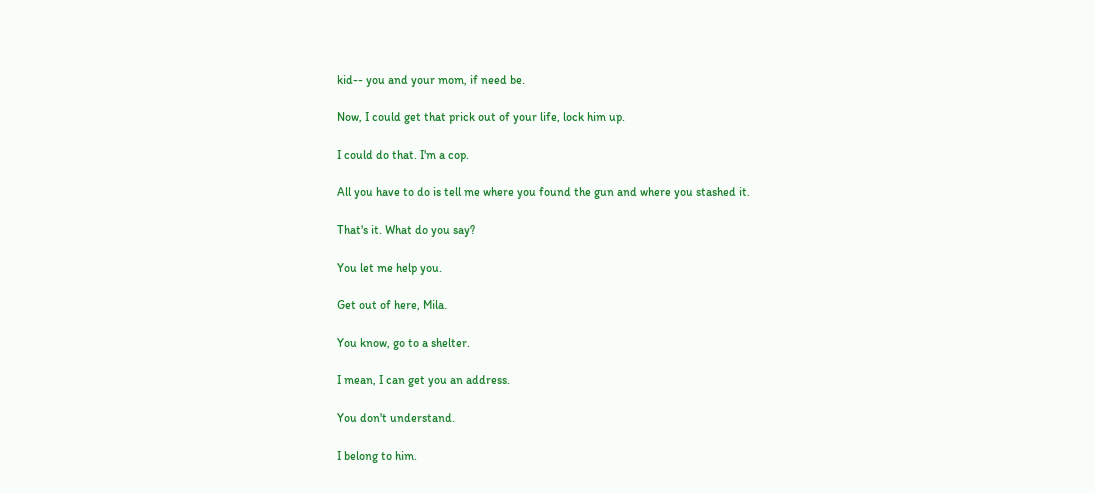kid-- you and your mom, if need be.

Now, I could get that prick out of your life, lock him up.

I could do that. I'm a cop.

All you have to do is tell me where you found the gun and where you stashed it.

That's it. What do you say?

You let me help you.

Get out of here, Mila.

You know, go to a shelter.

I mean, I can get you an address.

You don't understand.

I belong to him.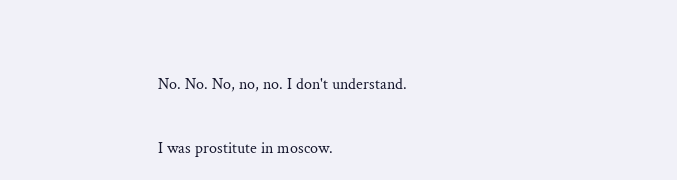No. No. No, no, no. I don't understand.

I was prostitute in moscow.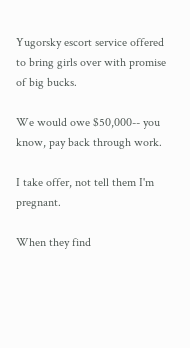Yugorsky escort service offered to bring girls over with promise of big bucks.

We would owe $50,000-- you know, pay back through work.

I take offer, not tell them I'm pregnant.

When they find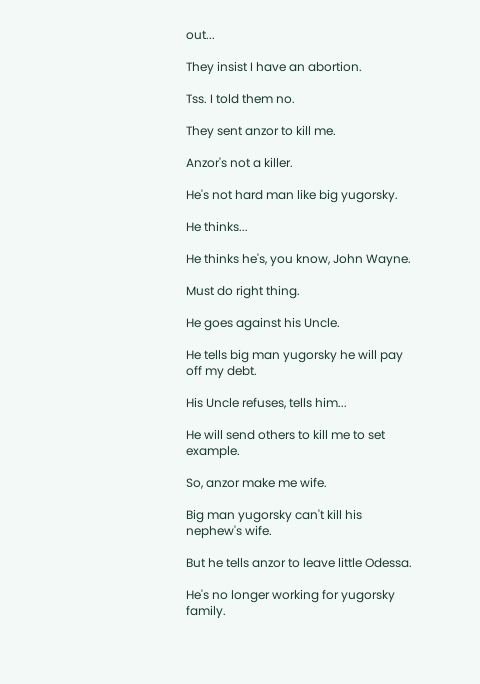out...

They insist I have an abortion.

Tss. I told them no.

They sent anzor to kill me.

Anzor's not a killer.

He's not hard man like big yugorsky.

He thinks...

He thinks he's, you know, John Wayne.

Must do right thing.

He goes against his Uncle.

He tells big man yugorsky he will pay off my debt.

His Uncle refuses, tells him...

He will send others to kill me to set example.

So, anzor make me wife.

Big man yugorsky can't kill his nephew's wife.

But he tells anzor to leave little Odessa.

He's no longer working for yugorsky family.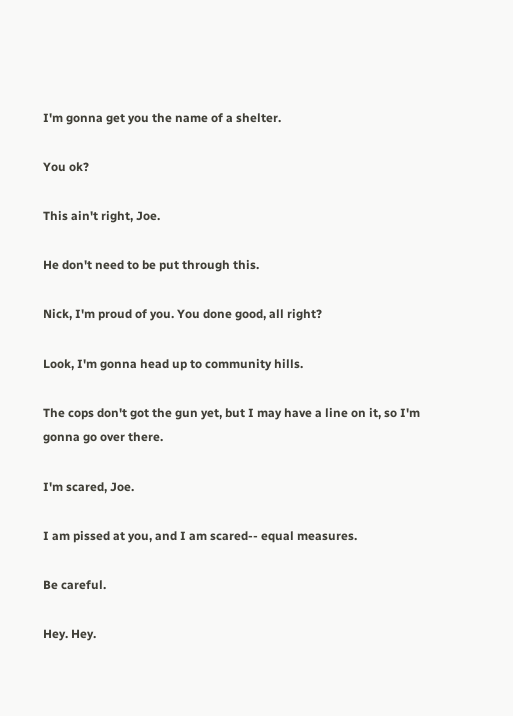I'm gonna get you the name of a shelter.

You ok?

This ain't right, Joe.

He don't need to be put through this.

Nick, I'm proud of you. You done good, all right?

Look, I'm gonna head up to community hills.

The cops don't got the gun yet, but I may have a line on it, so I'm gonna go over there.

I'm scared, Joe.

I am pissed at you, and I am scared-- equal measures.

Be careful.

Hey. Hey.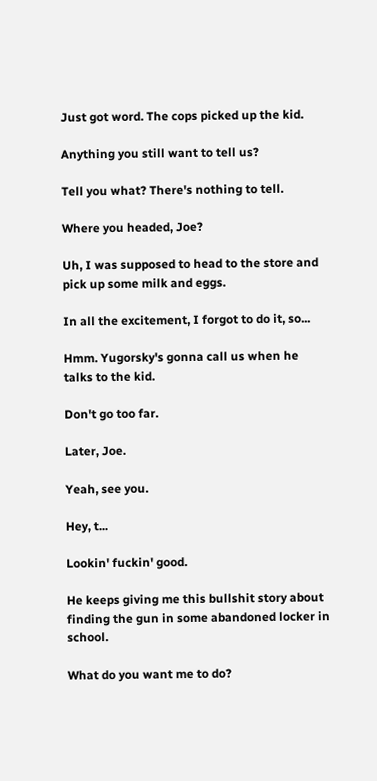Just got word. The cops picked up the kid.

Anything you still want to tell us?

Tell you what? There's nothing to tell.

Where you headed, Joe?

Uh, I was supposed to head to the store and pick up some milk and eggs.

In all the excitement, I forgot to do it, so...

Hmm. Yugorsky's gonna call us when he talks to the kid.

Don't go too far.

Later, Joe.

Yeah, see you.

Hey, t...

Lookin' fuckin' good.

He keeps giving me this bullshit story about finding the gun in some abandoned locker in school.

What do you want me to do?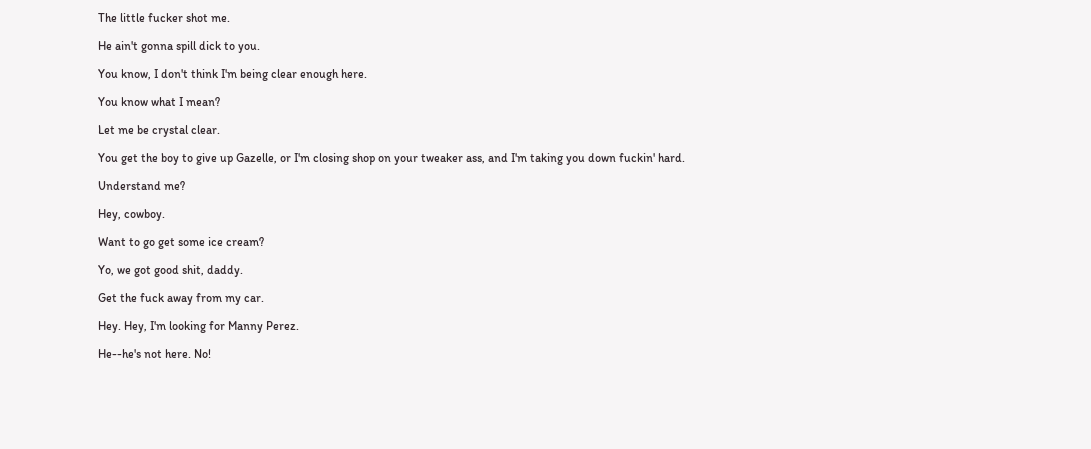The little fucker shot me.

He ain't gonna spill dick to you.

You know, I don't think I'm being clear enough here.

You know what I mean?

Let me be crystal clear.

You get the boy to give up Gazelle, or I'm closing shop on your tweaker ass, and I'm taking you down fuckin' hard.

Understand me?

Hey, cowboy.

Want to go get some ice cream?

Yo, we got good shit, daddy.

Get the fuck away from my car.

Hey. Hey, I'm looking for Manny Perez.

He--he's not here. No!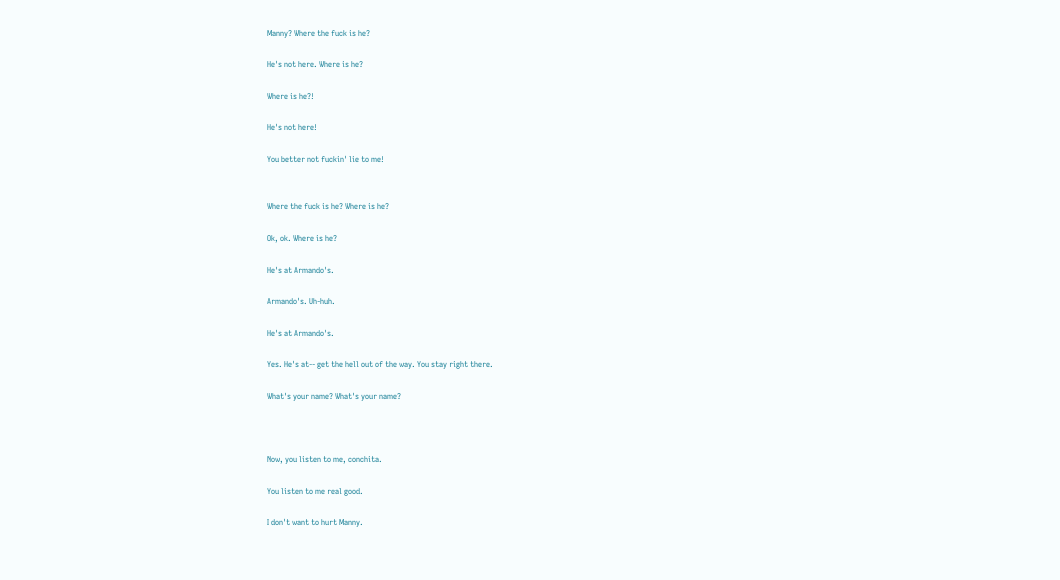Manny? Where the fuck is he?

He's not here. Where is he?

Where is he?!

He's not here!

You better not fuckin' lie to me!


Where the fuck is he? Where is he?

Ok, ok. Where is he?

He's at Armando's.

Armando's. Uh-huh.

He's at Armando's.

Yes. He's at-- get the hell out of the way. You stay right there.

What's your name? What's your name?



Now, you listen to me, conchita.

You listen to me real good.

I don't want to hurt Manny.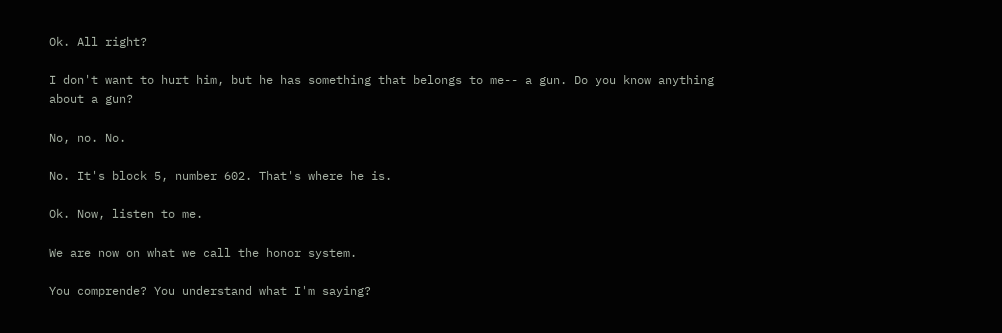Ok. All right?

I don't want to hurt him, but he has something that belongs to me-- a gun. Do you know anything about a gun?

No, no. No.

No. It's block 5, number 602. That's where he is.

Ok. Now, listen to me.

We are now on what we call the honor system.

You comprende? You understand what I'm saying?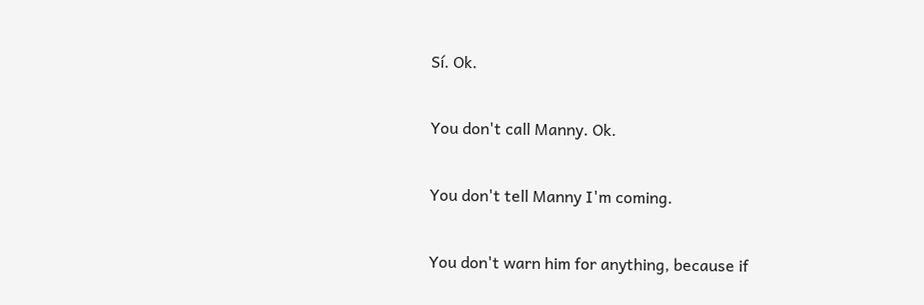Sí. Ok.

You don't call Manny. Ok.

You don't tell Manny I'm coming.

You don't warn him for anything, because if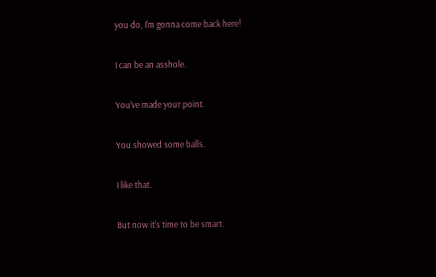you do, I'm gonna come back here!

I can be an asshole.

You've made your point.

You showed some balls.

I like that.

But now it's time to be smart.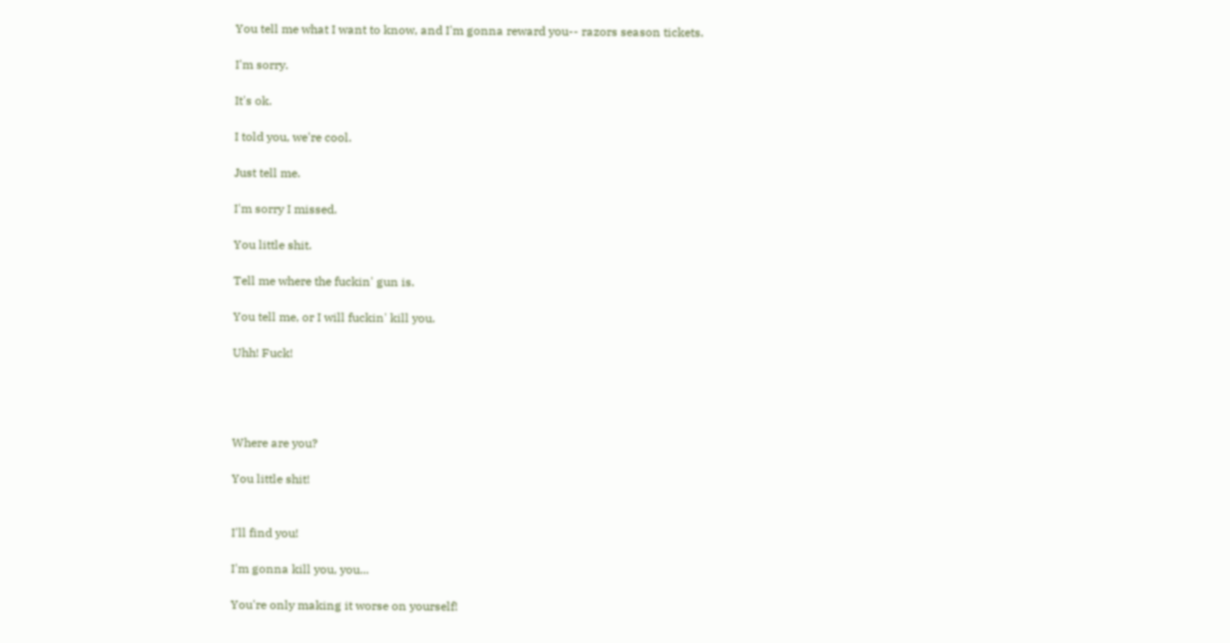You tell me what I want to know, and I'm gonna reward you-- razors season tickets.

I'm sorry.

It's ok.

I told you, we're cool.

Just tell me.

I'm sorry I missed.

You little shit.

Tell me where the fuckin' gun is.

You tell me, or I will fuckin' kill you.

Uhh! Fuck!




Where are you?

You little shit!


I'll find you!

I'm gonna kill you, you...

You're only making it worse on yourself!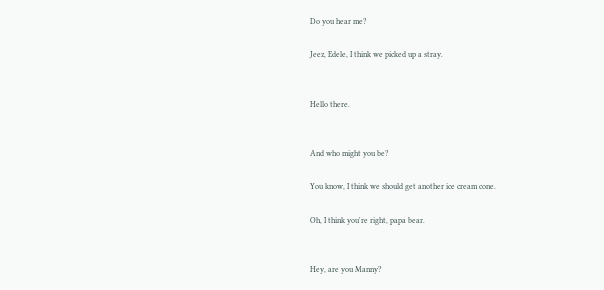Do you hear me?

Jeez, Edele, I think we picked up a stray.


Hello there.


And who might you be?

You know, I think we should get another ice cream cone.

Oh, I think you're right, papa bear.


Hey, are you Manny?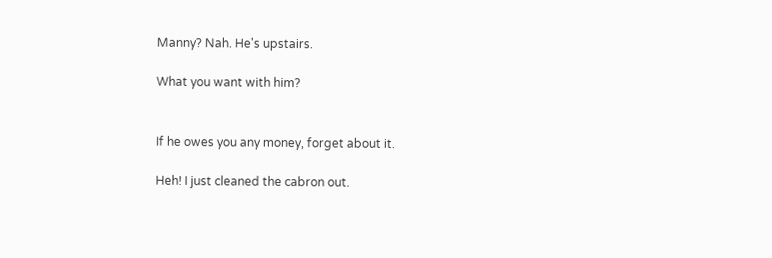Manny? Nah. He's upstairs.

What you want with him?


If he owes you any money, forget about it.

Heh! I just cleaned the cabron out.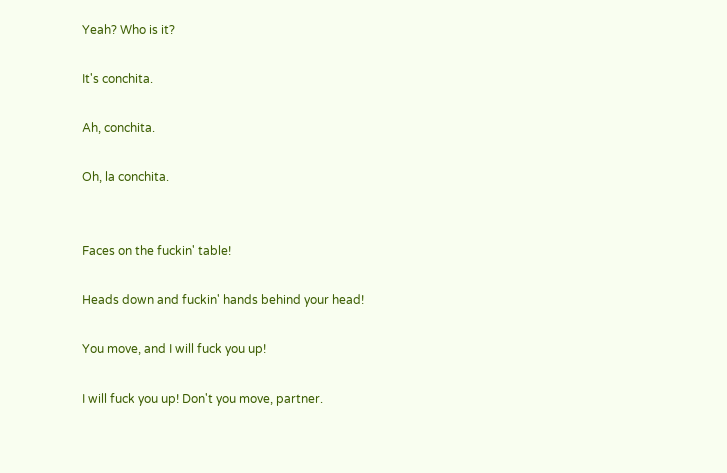Yeah? Who is it?

It's conchita.

Ah, conchita.

Oh, la conchita.


Faces on the fuckin' table!

Heads down and fuckin' hands behind your head!

You move, and I will fuck you up!

I will fuck you up! Don't you move, partner.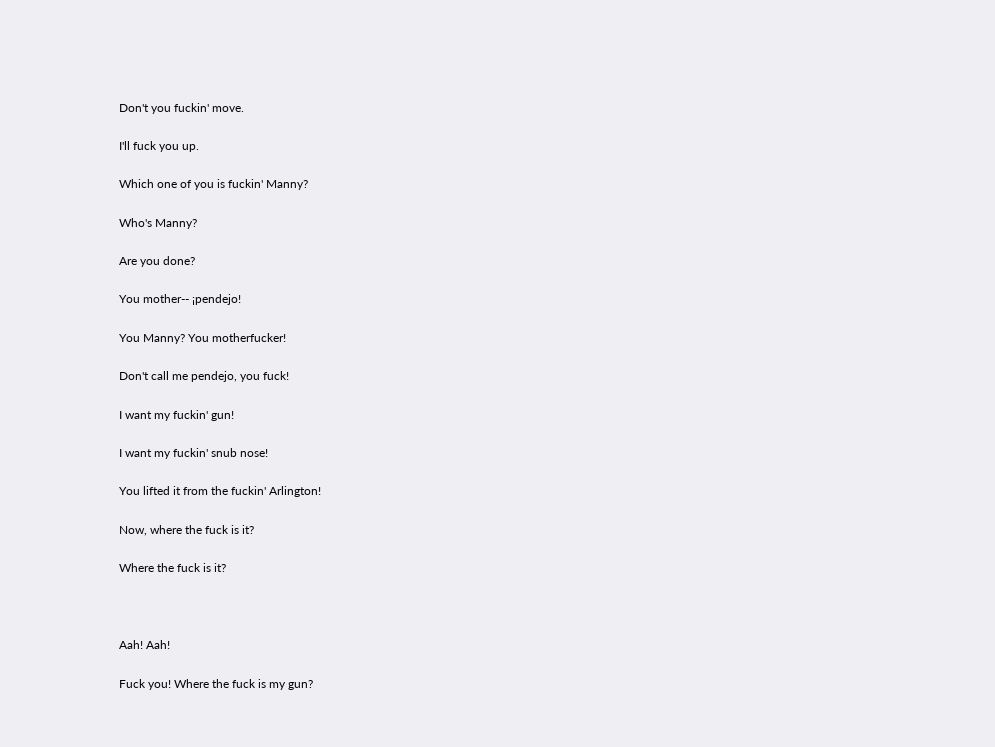Don't you fuckin' move.

I'll fuck you up.

Which one of you is fuckin' Manny?

Who's Manny?

Are you done?

You mother-- ¡pendejo!

You Manny? You motherfucker!

Don't call me pendejo, you fuck!

I want my fuckin' gun!

I want my fuckin' snub nose!

You lifted it from the fuckin' Arlington!

Now, where the fuck is it?

Where the fuck is it?



Aah! Aah!

Fuck you! Where the fuck is my gun?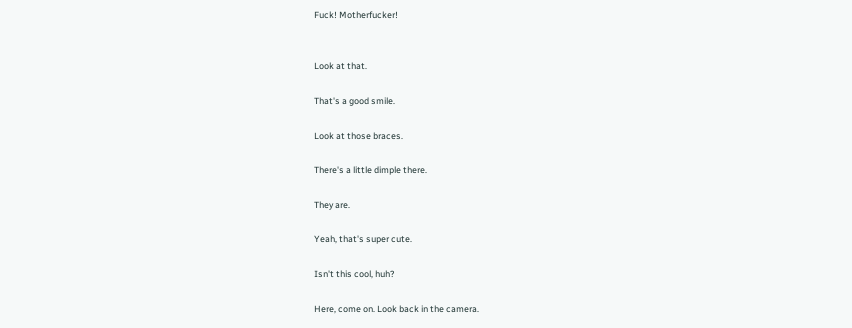Fuck! Motherfucker!


Look at that.

That's a good smile.

Look at those braces.

There's a little dimple there.

They are.

Yeah, that's super cute.

Isn't this cool, huh?

Here, come on. Look back in the camera.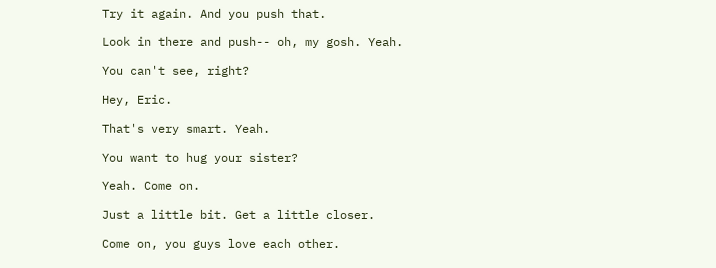Try it again. And you push that.

Look in there and push-- oh, my gosh. Yeah.

You can't see, right?

Hey, Eric.

That's very smart. Yeah.

You want to hug your sister?

Yeah. Come on.

Just a little bit. Get a little closer.

Come on, you guys love each other.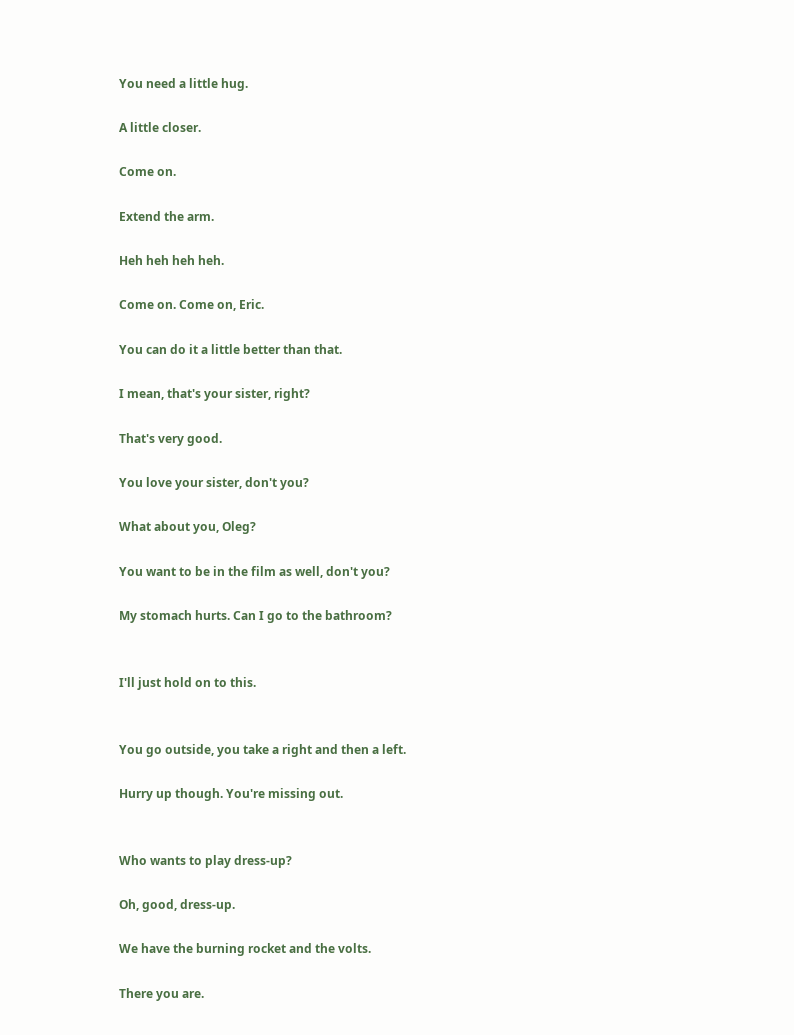You need a little hug.

A little closer.

Come on.

Extend the arm.

Heh heh heh heh.

Come on. Come on, Eric.

You can do it a little better than that.

I mean, that's your sister, right?

That's very good.

You love your sister, don't you?

What about you, Oleg?

You want to be in the film as well, don't you?

My stomach hurts. Can I go to the bathroom?


I'll just hold on to this.


You go outside, you take a right and then a left.

Hurry up though. You're missing out.


Who wants to play dress-up?

Oh, good, dress-up.

We have the burning rocket and the volts.

There you are.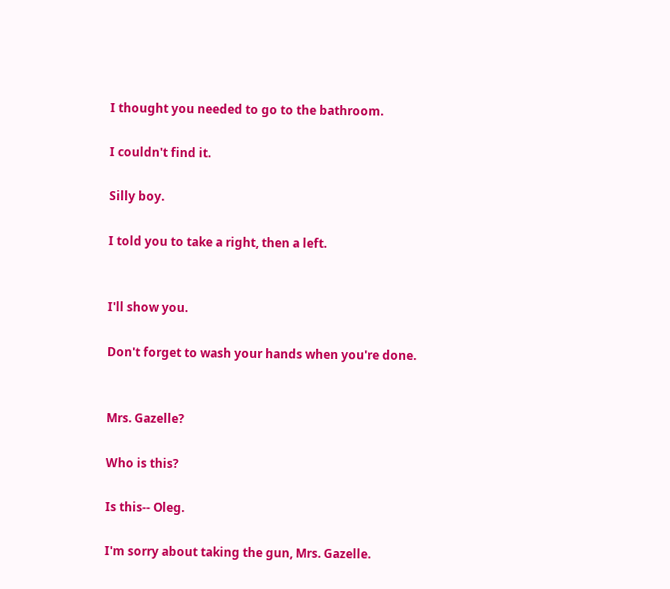I thought you needed to go to the bathroom.

I couldn't find it.

Silly boy.

I told you to take a right, then a left.


I'll show you.

Don't forget to wash your hands when you're done.


Mrs. Gazelle?

Who is this?

Is this-- Oleg.

I'm sorry about taking the gun, Mrs. Gazelle.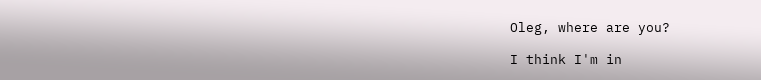Oleg, where are you?

I think I'm in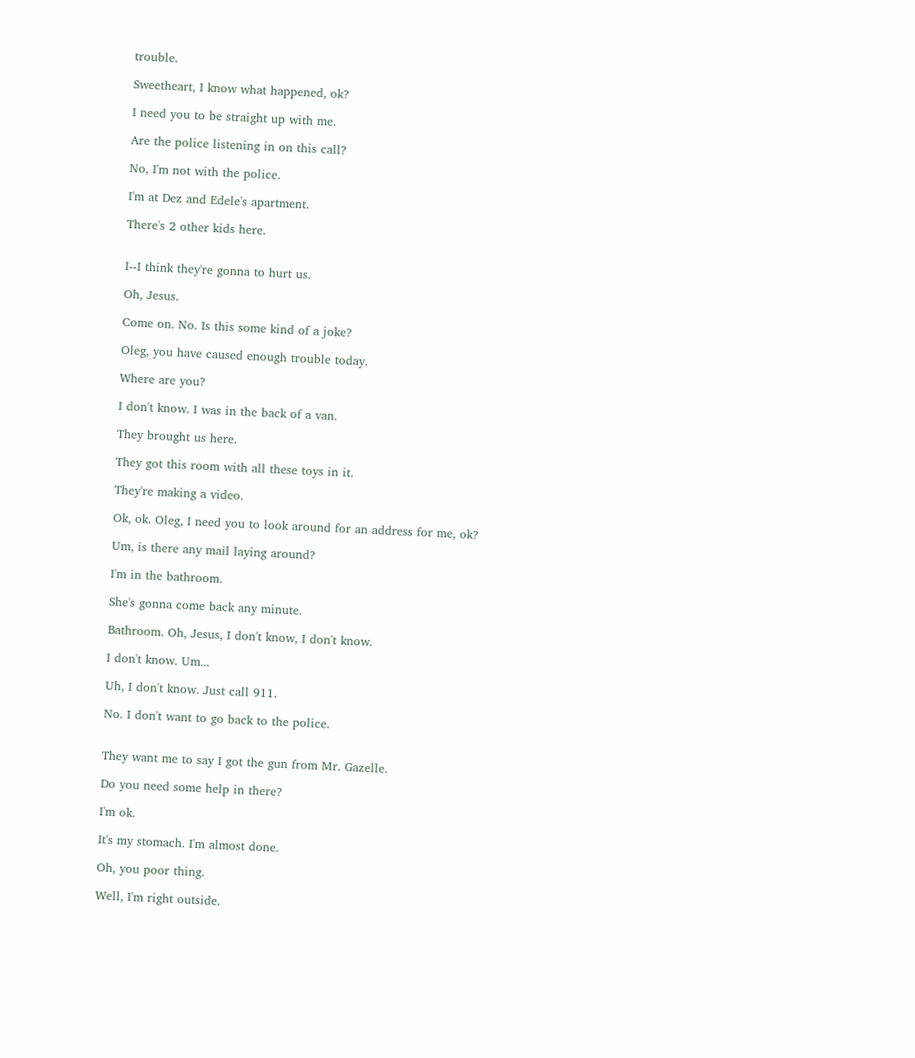trouble.

Sweetheart, I know what happened, ok?

I need you to be straight up with me.

Are the police listening in on this call?

No, I'm not with the police.

I'm at Dez and Edele's apartment.

There's 2 other kids here.


I--I think they're gonna to hurt us.

Oh, Jesus.

Come on. No. Is this some kind of a joke?

Oleg, you have caused enough trouble today.

Where are you?

I don't know. I was in the back of a van.

They brought us here.

They got this room with all these toys in it.

They're making a video.

Ok, ok. Oleg, I need you to look around for an address for me, ok?

Um, is there any mail laying around?

I'm in the bathroom.

She's gonna come back any minute.

Bathroom. Oh, Jesus, I don't know, I don't know.

I don't know. Um...

Uh, I don't know. Just call 911.

No. I don't want to go back to the police.


They want me to say I got the gun from Mr. Gazelle.

Do you need some help in there?

I'm ok.

It's my stomach. I'm almost done.

Oh, you poor thing.

Well, I'm right outside.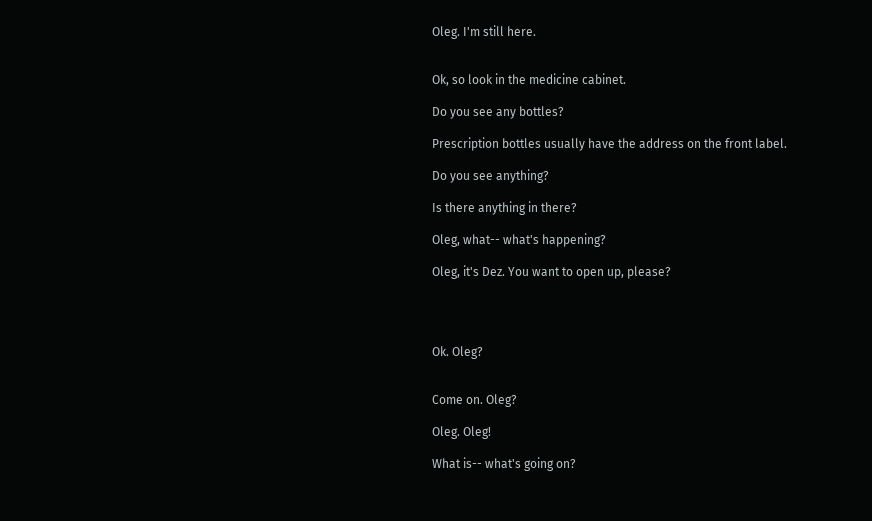Oleg. I'm still here.


Ok, so look in the medicine cabinet.

Do you see any bottles?

Prescription bottles usually have the address on the front label.

Do you see anything?

Is there anything in there?

Oleg, what-- what's happening?

Oleg, it's Dez. You want to open up, please?




Ok. Oleg?


Come on. Oleg?

Oleg. Oleg!

What is-- what's going on?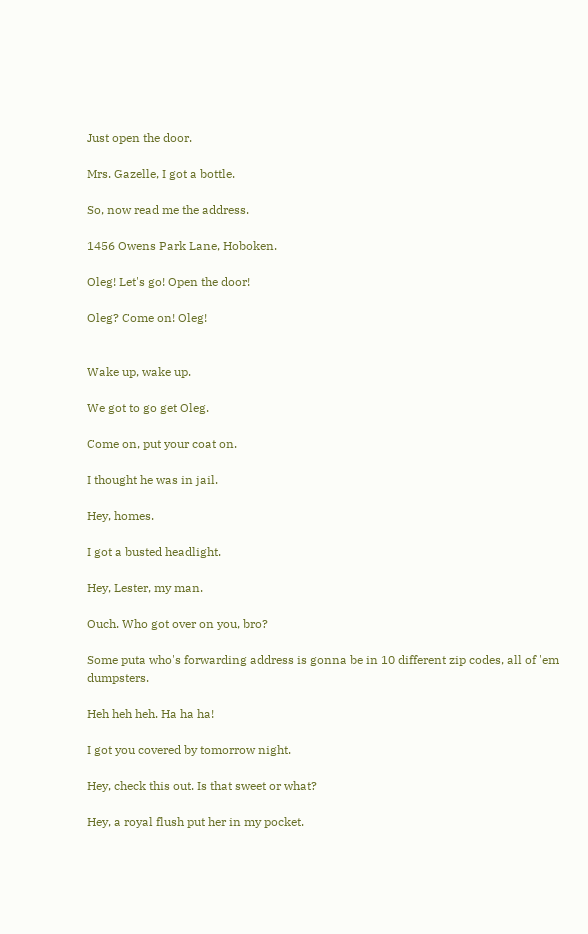Just open the door.

Mrs. Gazelle, I got a bottle.

So, now read me the address.

1456 Owens Park Lane, Hoboken.

Oleg! Let's go! Open the door!

Oleg? Come on! Oleg!


Wake up, wake up.

We got to go get Oleg.

Come on, put your coat on.

I thought he was in jail.

Hey, homes.

I got a busted headlight.

Hey, Lester, my man.

Ouch. Who got over on you, bro?

Some puta who's forwarding address is gonna be in 10 different zip codes, all of 'em dumpsters.

Heh heh heh. Ha ha ha!

I got you covered by tomorrow night.

Hey, check this out. Is that sweet or what?

Hey, a royal flush put her in my pocket.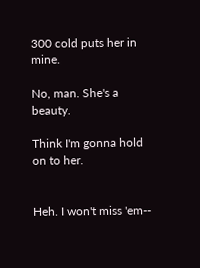300 cold puts her in mine.

No, man. She's a beauty.

Think I'm gonna hold on to her.


Heh. I won't miss 'em--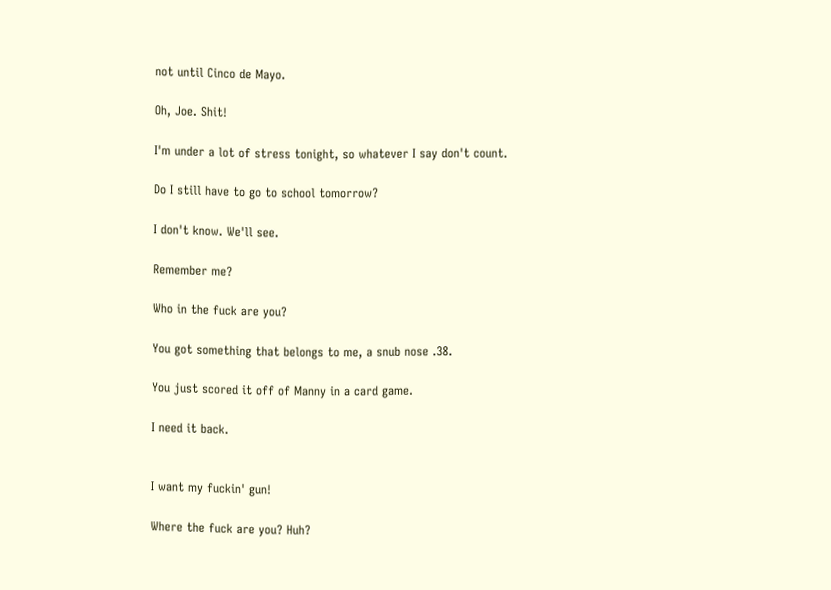not until Cinco de Mayo.

Oh, Joe. Shit!

I'm under a lot of stress tonight, so whatever I say don't count.

Do I still have to go to school tomorrow?

I don't know. We'll see.

Remember me?

Who in the fuck are you?

You got something that belongs to me, a snub nose .38.

You just scored it off of Manny in a card game.

I need it back.


I want my fuckin' gun!

Where the fuck are you? Huh?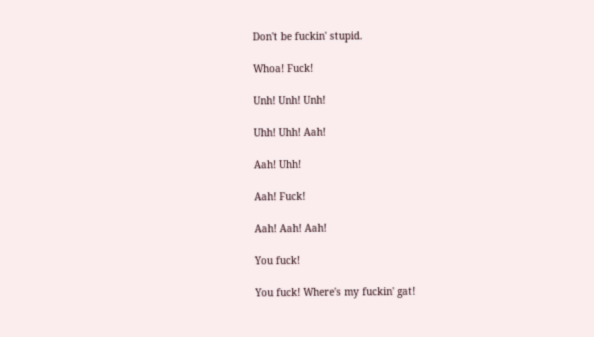Don't be fuckin' stupid.

Whoa! Fuck!

Unh! Unh! Unh!

Uhh! Uhh! Aah!

Aah! Uhh!

Aah! Fuck!

Aah! Aah! Aah!

You fuck!

You fuck! Where's my fuckin' gat!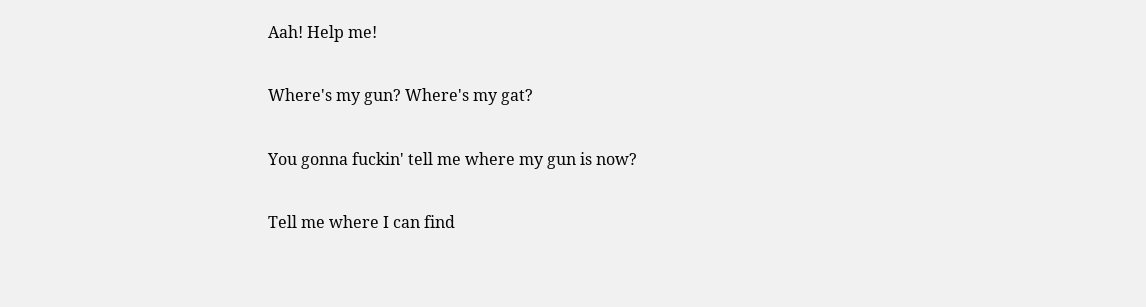Aah! Help me!

Where's my gun? Where's my gat?

You gonna fuckin' tell me where my gun is now?

Tell me where I can find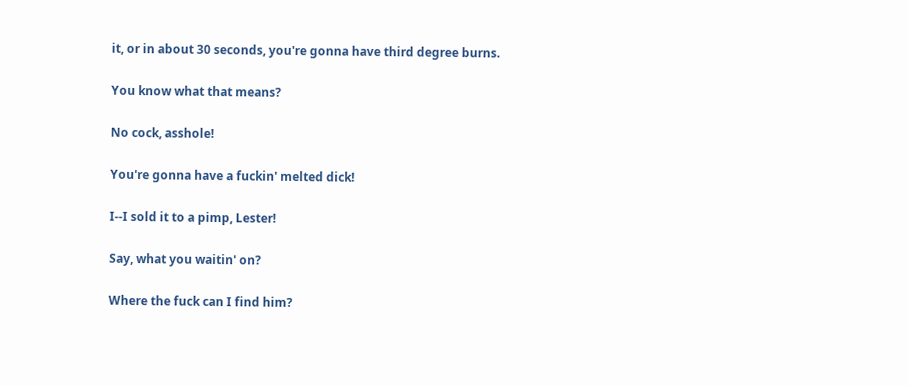it, or in about 30 seconds, you're gonna have third degree burns.

You know what that means?

No cock, asshole!

You're gonna have a fuckin' melted dick!

I--I sold it to a pimp, Lester!

Say, what you waitin' on?

Where the fuck can I find him?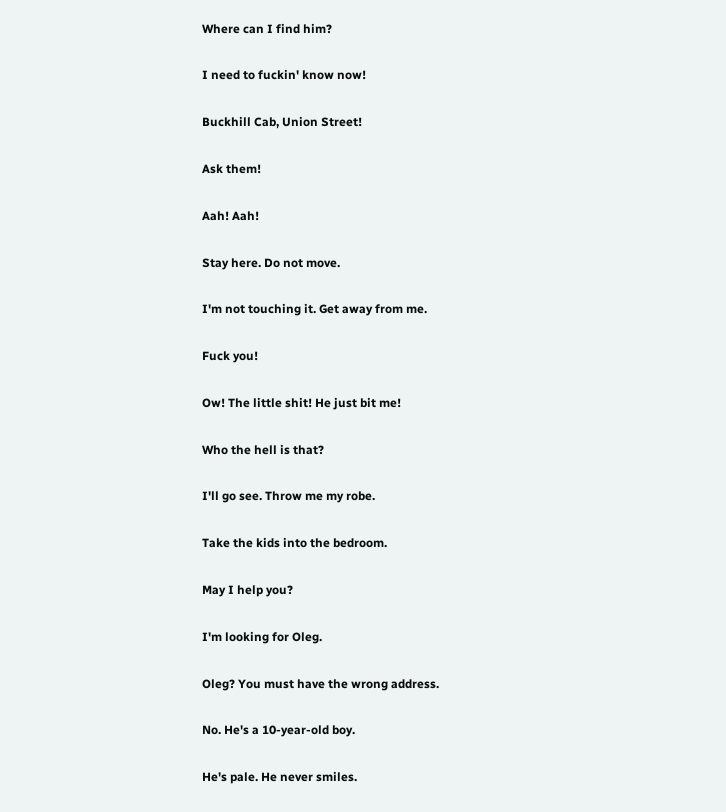Where can I find him?

I need to fuckin' know now!

Buckhill Cab, Union Street!

Ask them!

Aah! Aah!

Stay here. Do not move.

I'm not touching it. Get away from me.

Fuck you!

Ow! The little shit! He just bit me!

Who the hell is that?

I'll go see. Throw me my robe.

Take the kids into the bedroom.

May I help you?

I'm looking for Oleg.

Oleg? You must have the wrong address.

No. He's a 10-year-old boy.

He's pale. He never smiles.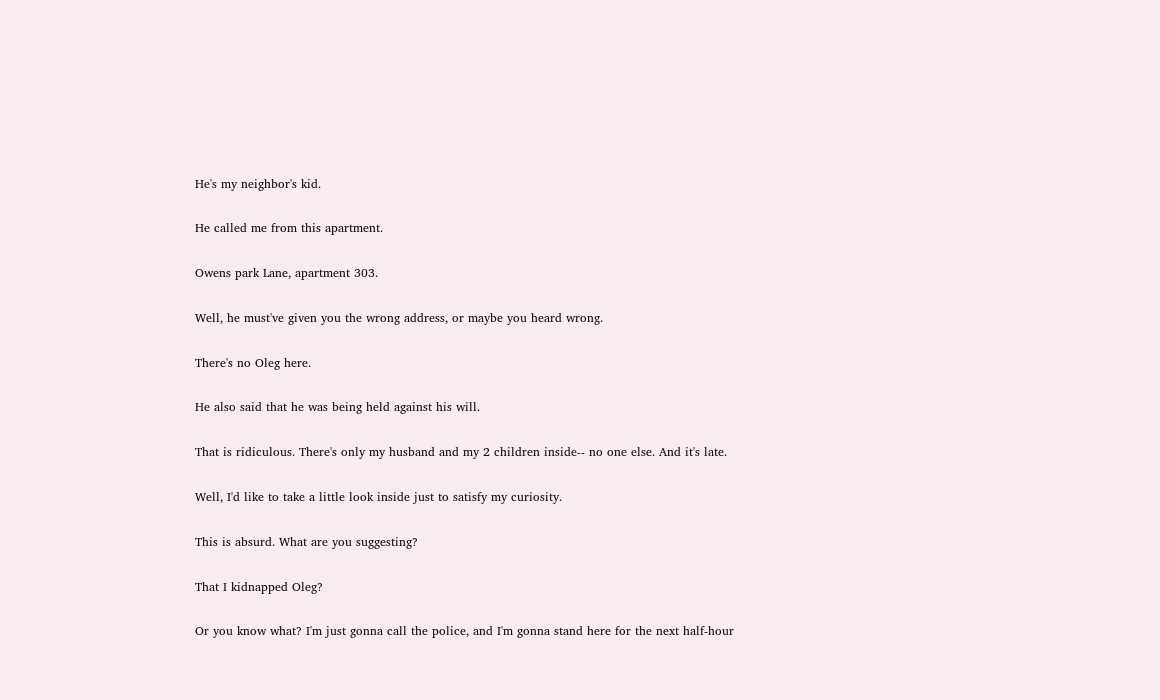He's my neighbor's kid.

He called me from this apartment.

Owens park Lane, apartment 303.

Well, he must've given you the wrong address, or maybe you heard wrong.

There's no Oleg here.

He also said that he was being held against his will.

That is ridiculous. There's only my husband and my 2 children inside-- no one else. And it's late.

Well, I'd like to take a little look inside just to satisfy my curiosity.

This is absurd. What are you suggesting?

That I kidnapped Oleg?

Or you know what? I'm just gonna call the police, and I'm gonna stand here for the next half-hour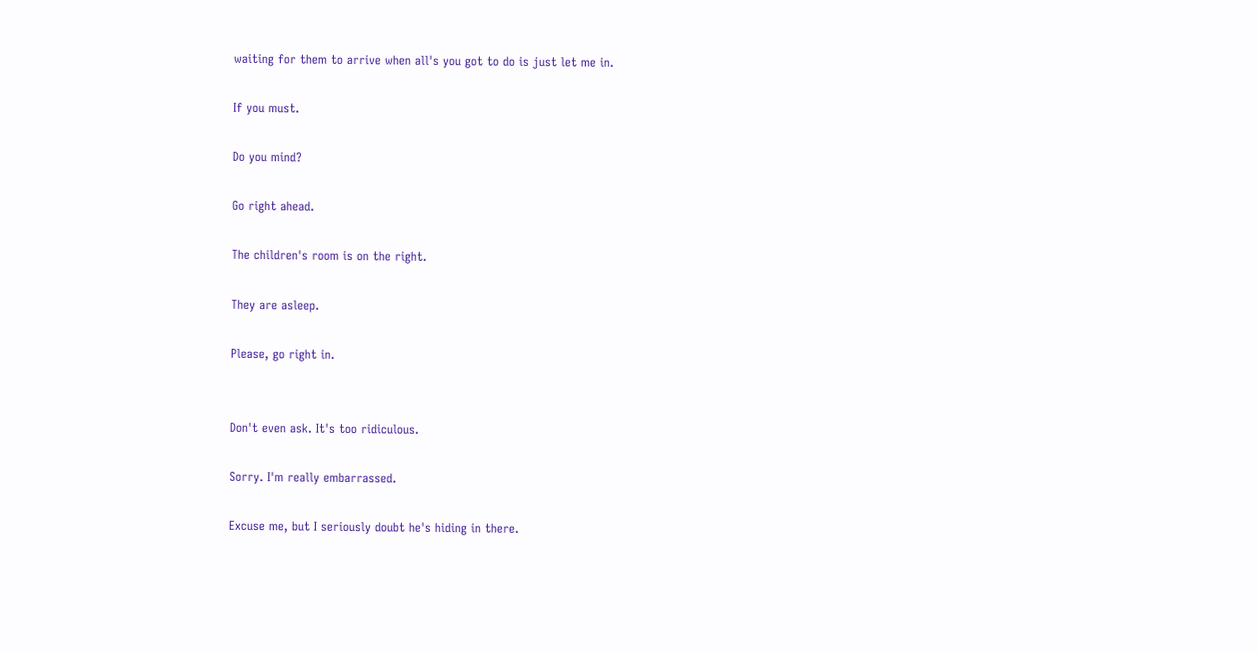waiting for them to arrive when all's you got to do is just let me in.

If you must.

Do you mind?

Go right ahead.

The children's room is on the right.

They are asleep.

Please, go right in.


Don't even ask. It's too ridiculous.

Sorry. I'm really embarrassed.

Excuse me, but I seriously doubt he's hiding in there.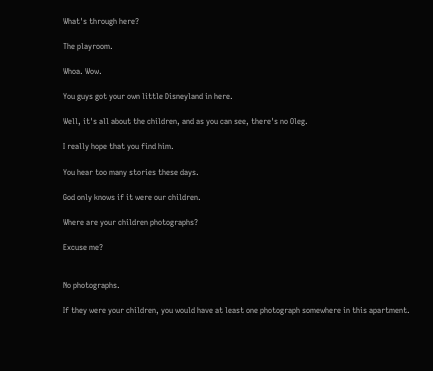What's through here?

The playroom.

Whoa. Wow.

You guys got your own little Disneyland in here.

Well, it's all about the children, and as you can see, there's no Oleg.

I really hope that you find him.

You hear too many stories these days.

God only knows if it were our children.

Where are your children photographs?

Excuse me?


No photographs.

If they were your children, you would have at least one photograph somewhere in this apartment.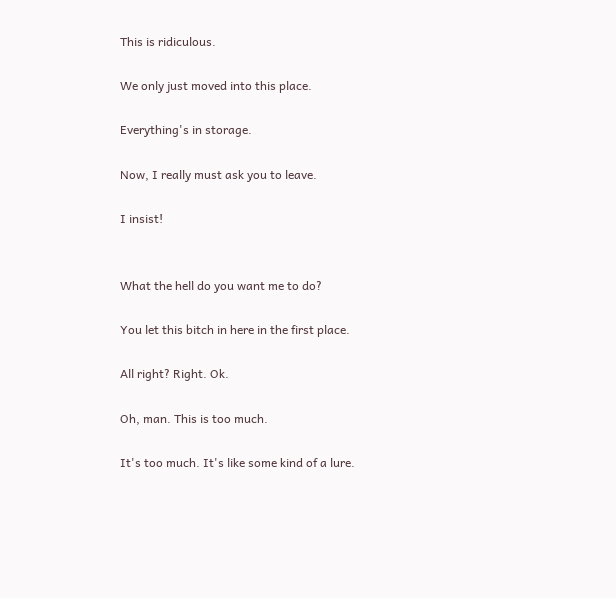This is ridiculous.

We only just moved into this place.

Everything's in storage.

Now, I really must ask you to leave.

I insist!


What the hell do you want me to do?

You let this bitch in here in the first place.

All right? Right. Ok.

Oh, man. This is too much.

It's too much. It's like some kind of a lure.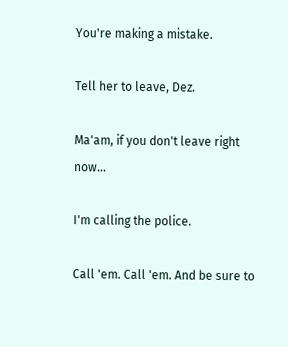You're making a mistake.

Tell her to leave, Dez.

Ma'am, if you don't leave right now...

I'm calling the police.

Call 'em. Call 'em. And be sure to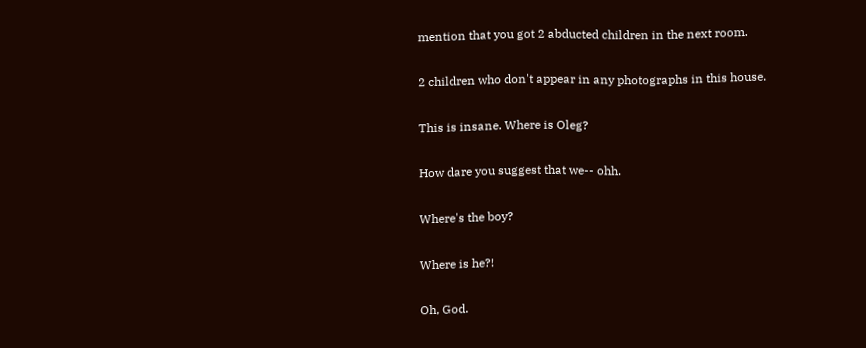mention that you got 2 abducted children in the next room.

2 children who don't appear in any photographs in this house.

This is insane. Where is Oleg?

How dare you suggest that we-- ohh.

Where's the boy?

Where is he?!

Oh, God.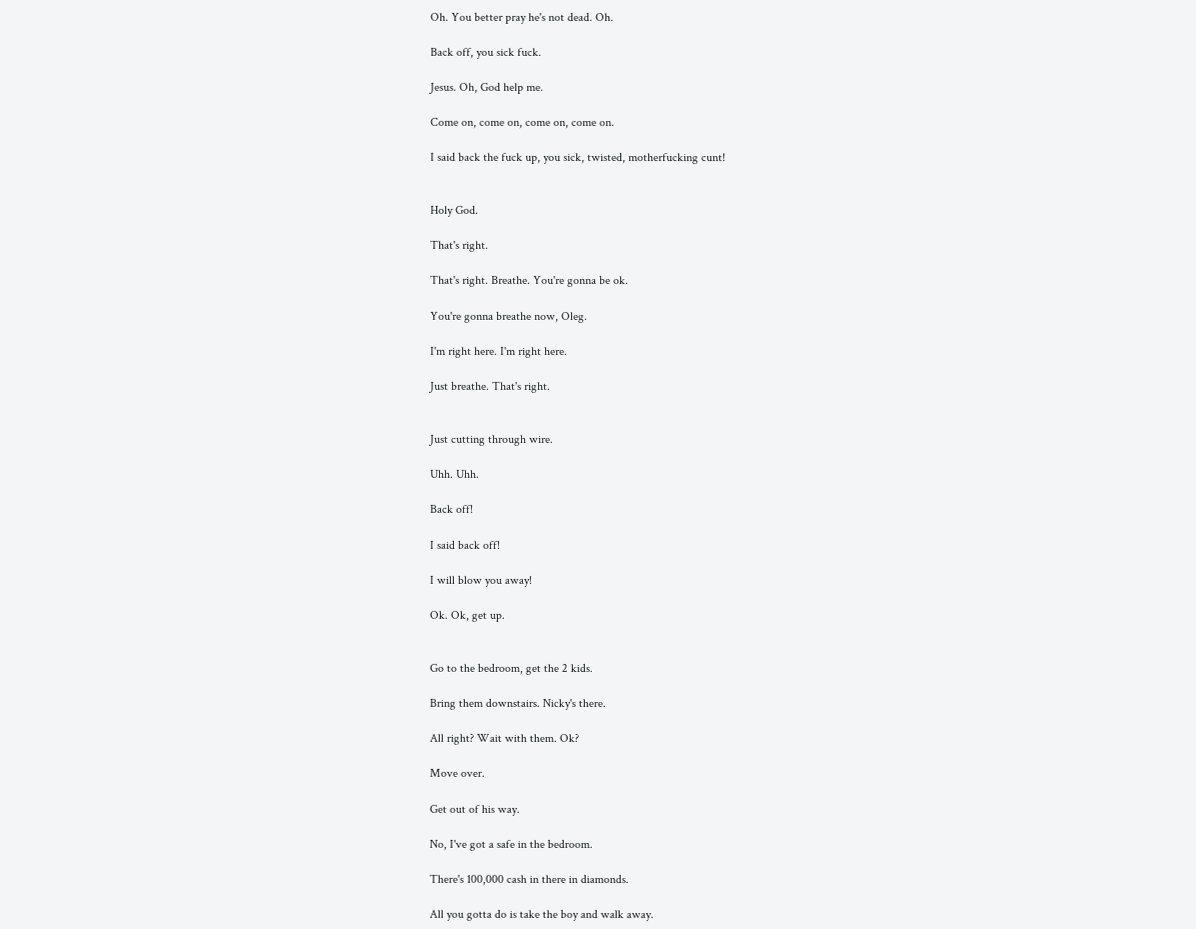Oh. You better pray he's not dead. Oh.

Back off, you sick fuck.

Jesus. Oh, God help me.

Come on, come on, come on, come on.

I said back the fuck up, you sick, twisted, motherfucking cunt!


Holy God.

That's right.

That's right. Breathe. You're gonna be ok.

You're gonna breathe now, Oleg.

I'm right here. I'm right here.

Just breathe. That's right.


Just cutting through wire.

Uhh. Uhh.

Back off!

I said back off!

I will blow you away!

Ok. Ok, get up.


Go to the bedroom, get the 2 kids.

Bring them downstairs. Nicky's there.

All right? Wait with them. Ok?

Move over.

Get out of his way.

No, I've got a safe in the bedroom.

There's 100,000 cash in there in diamonds.

All you gotta do is take the boy and walk away.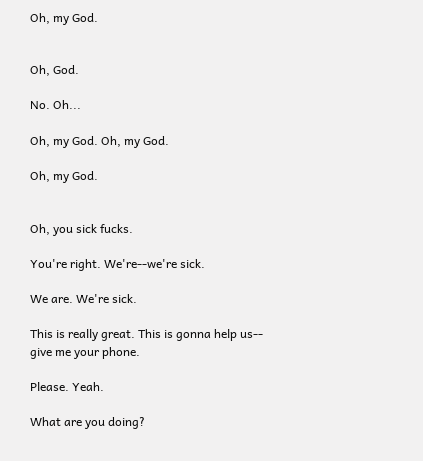Oh, my God.


Oh, God.

No. Oh...

Oh, my God. Oh, my God.

Oh, my God.


Oh, you sick fucks.

You're right. We're--we're sick.

We are. We're sick.

This is really great. This is gonna help us-- give me your phone.

Please. Yeah.

What are you doing?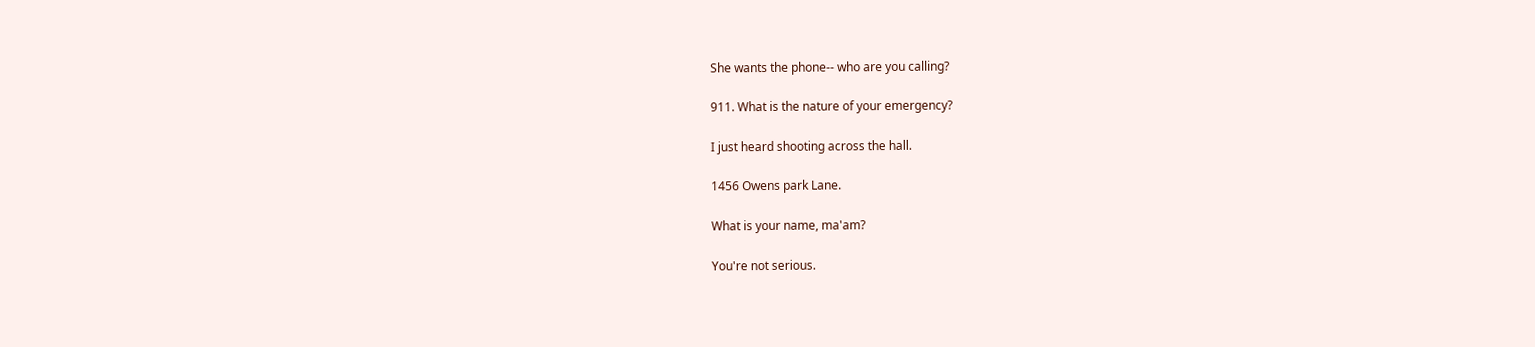She wants the phone-- who are you calling?

911. What is the nature of your emergency?

I just heard shooting across the hall.

1456 Owens park Lane.

What is your name, ma'am?

You're not serious.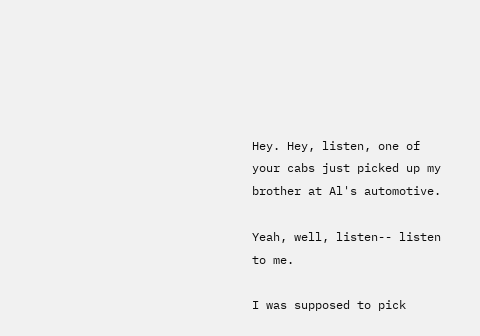Hey. Hey, listen, one of your cabs just picked up my brother at Al's automotive.

Yeah, well, listen-- listen to me.

I was supposed to pick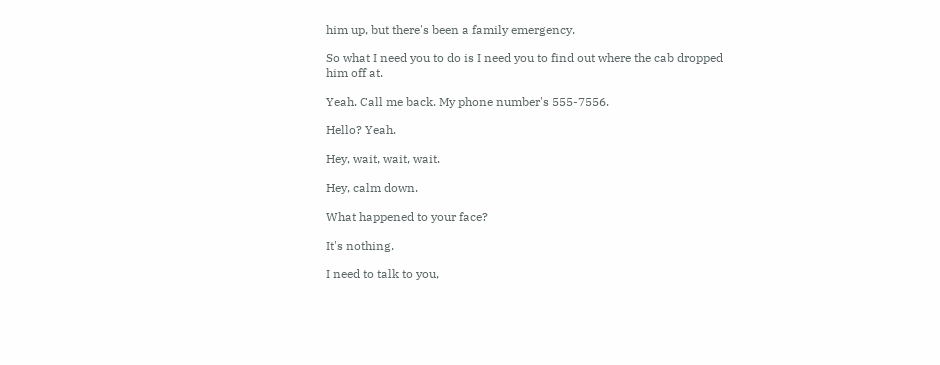him up, but there's been a family emergency.

So what I need you to do is I need you to find out where the cab dropped him off at.

Yeah. Call me back. My phone number's 555-7556.

Hello? Yeah.

Hey, wait, wait, wait.

Hey, calm down.

What happened to your face?

It's nothing.

I need to talk to you,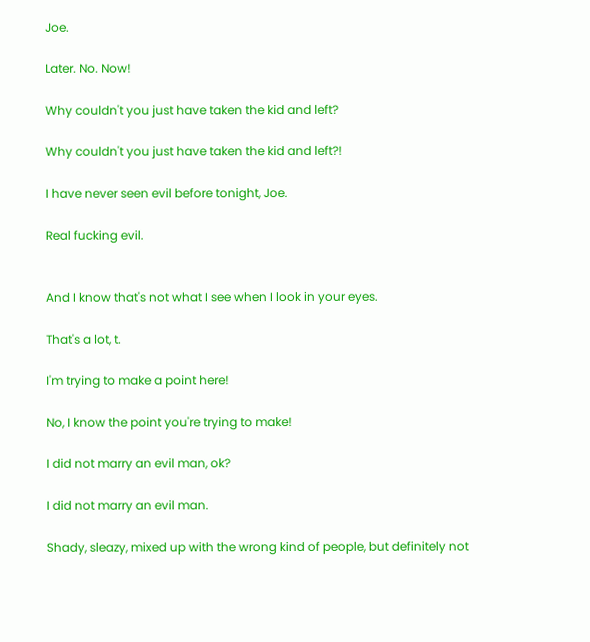Joe.

Later. No. Now!

Why couldn't you just have taken the kid and left?

Why couldn't you just have taken the kid and left?!

I have never seen evil before tonight, Joe.

Real fucking evil.


And I know that's not what I see when I look in your eyes.

That's a lot, t.

I'm trying to make a point here!

No, I know the point you're trying to make!

I did not marry an evil man, ok?

I did not marry an evil man.

Shady, sleazy, mixed up with the wrong kind of people, but definitely not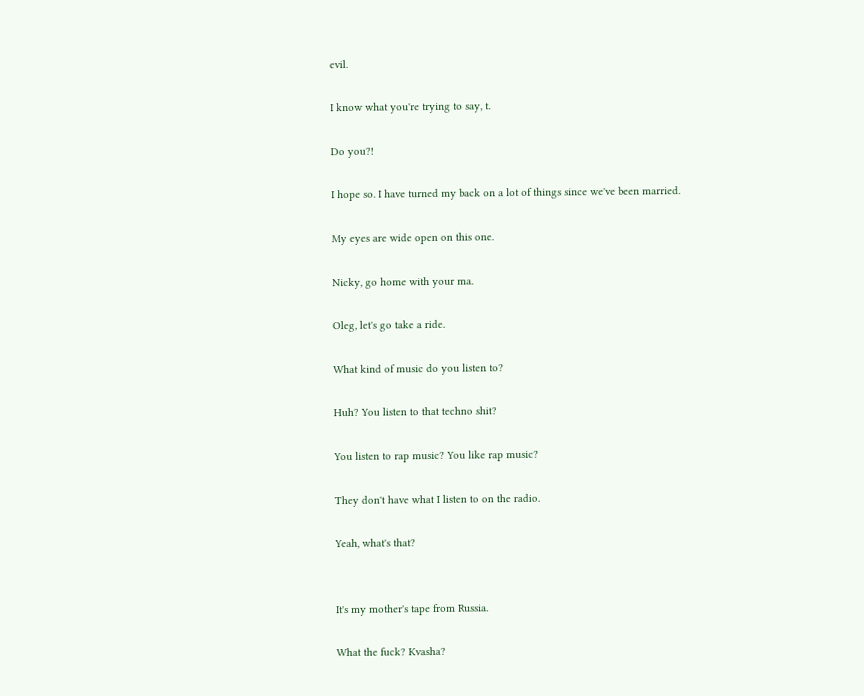evil.

I know what you're trying to say, t.

Do you?!

I hope so. I have turned my back on a lot of things since we've been married.

My eyes are wide open on this one.

Nicky, go home with your ma.

Oleg, let's go take a ride.

What kind of music do you listen to?

Huh? You listen to that techno shit?

You listen to rap music? You like rap music?

They don't have what I listen to on the radio.

Yeah, what's that?


It's my mother's tape from Russia.

What the fuck? Kvasha?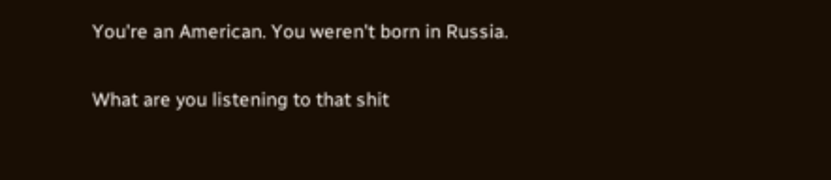You're an American. You weren't born in Russia.

What are you listening to that shit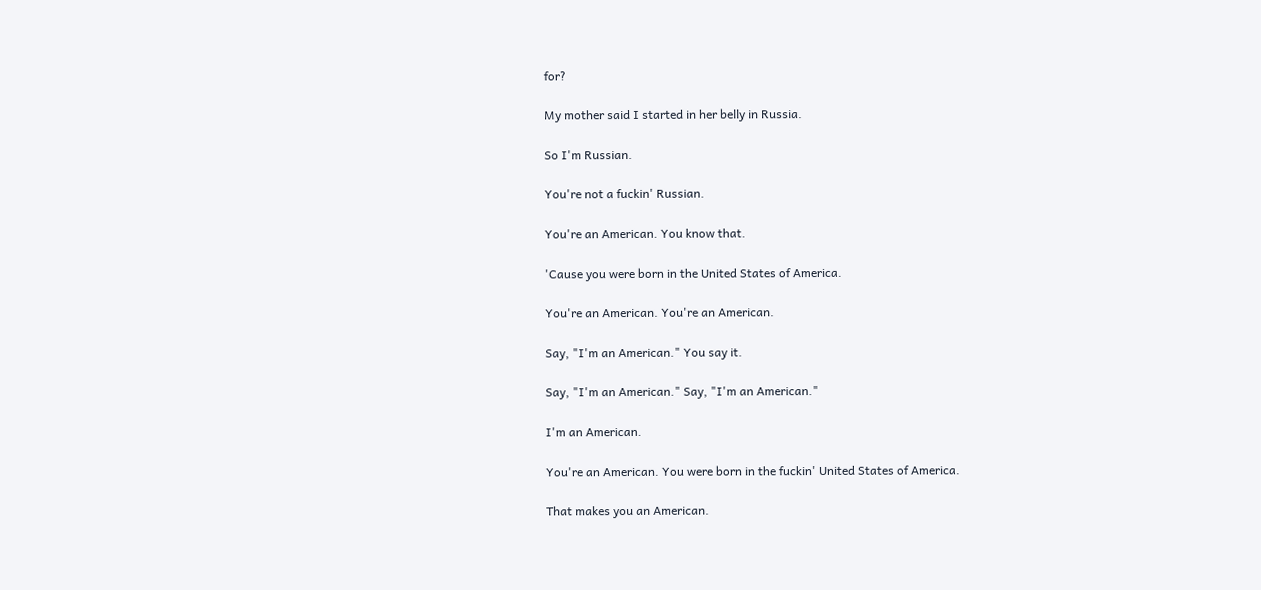for?

My mother said I started in her belly in Russia.

So I'm Russian.

You're not a fuckin' Russian.

You're an American. You know that.

'Cause you were born in the United States of America.

You're an American. You're an American.

Say, "I'm an American." You say it.

Say, "I'm an American." Say, "I'm an American."

I'm an American.

You're an American. You were born in the fuckin' United States of America.

That makes you an American.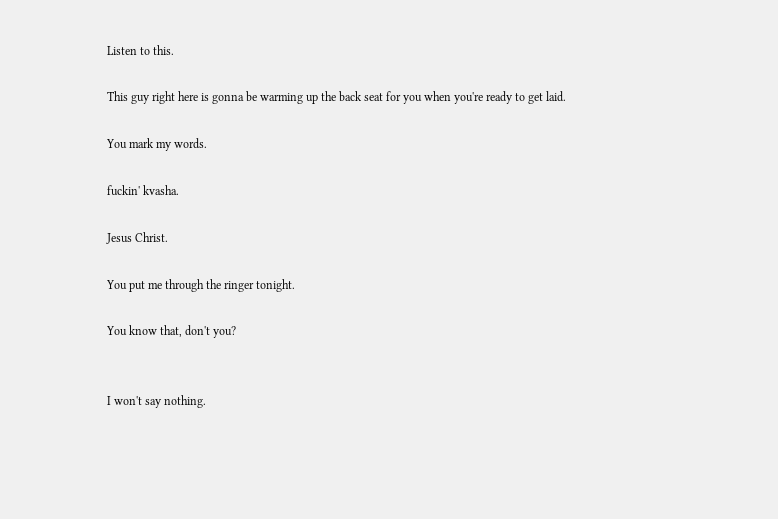Listen to this.

This guy right here is gonna be warming up the back seat for you when you're ready to get laid.

You mark my words.

fuckin' kvasha.

Jesus Christ.

You put me through the ringer tonight.

You know that, don't you?


I won't say nothing.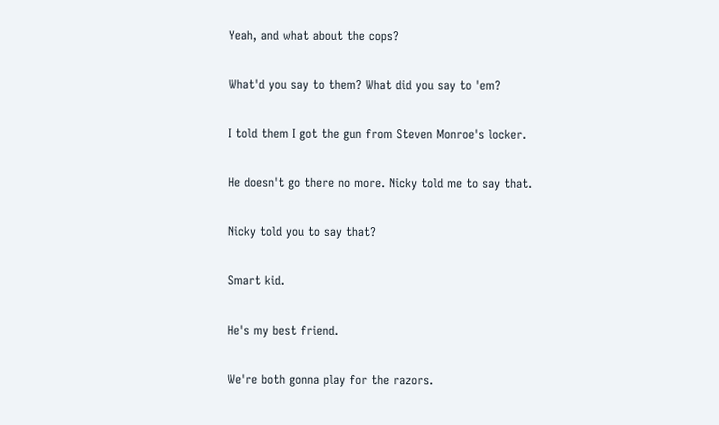Yeah, and what about the cops?

What'd you say to them? What did you say to 'em?

I told them I got the gun from Steven Monroe's locker.

He doesn't go there no more. Nicky told me to say that.

Nicky told you to say that?

Smart kid.

He's my best friend.

We're both gonna play for the razors.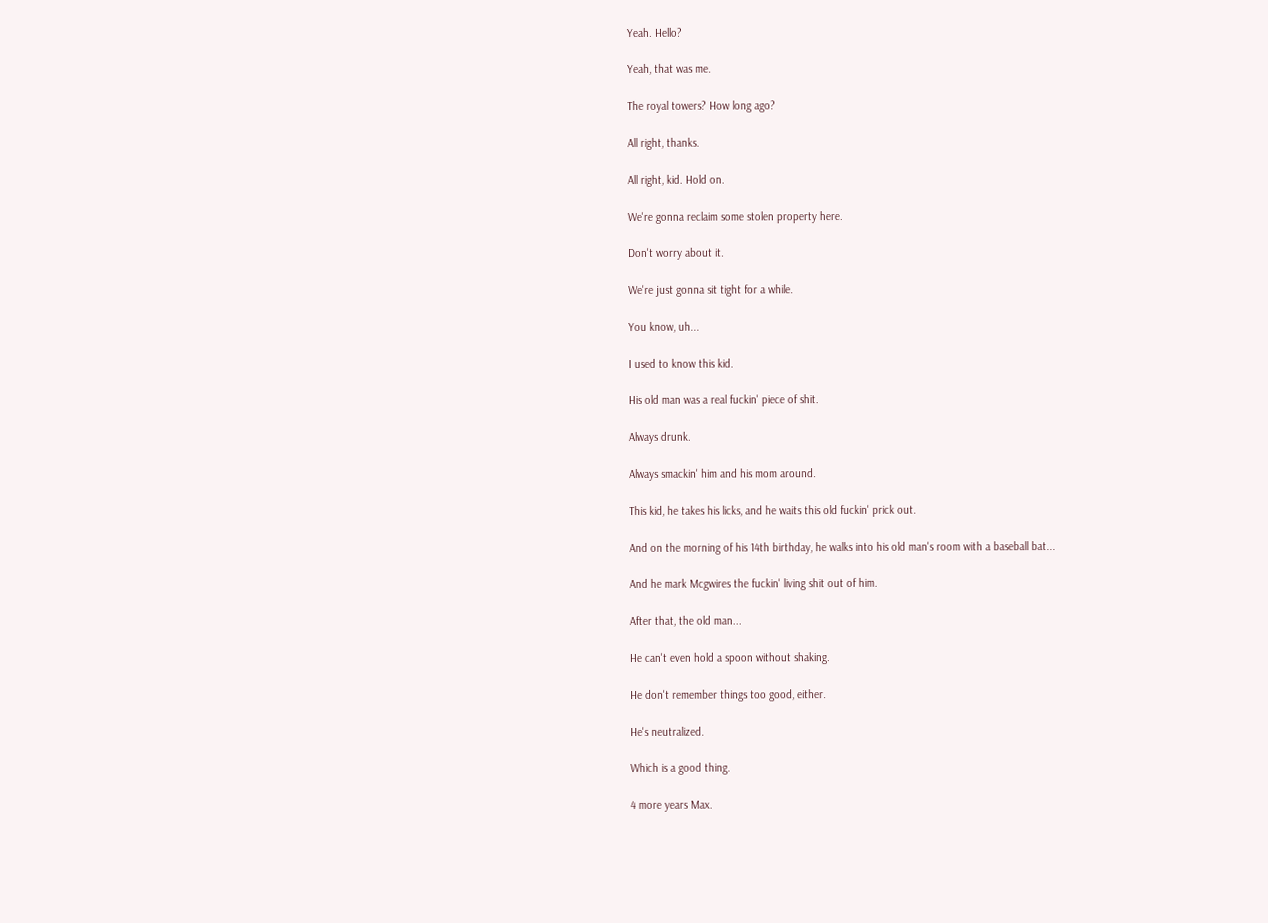Yeah. Hello?

Yeah, that was me.

The royal towers? How long ago?

All right, thanks.

All right, kid. Hold on.

We're gonna reclaim some stolen property here.

Don't worry about it.

We're just gonna sit tight for a while.

You know, uh...

I used to know this kid.

His old man was a real fuckin' piece of shit.

Always drunk.

Always smackin' him and his mom around.

This kid, he takes his licks, and he waits this old fuckin' prick out.

And on the morning of his 14th birthday, he walks into his old man's room with a baseball bat...

And he mark Mcgwires the fuckin' living shit out of him.

After that, the old man...

He can't even hold a spoon without shaking.

He don't remember things too good, either.

He's neutralized.

Which is a good thing.

4 more years Max.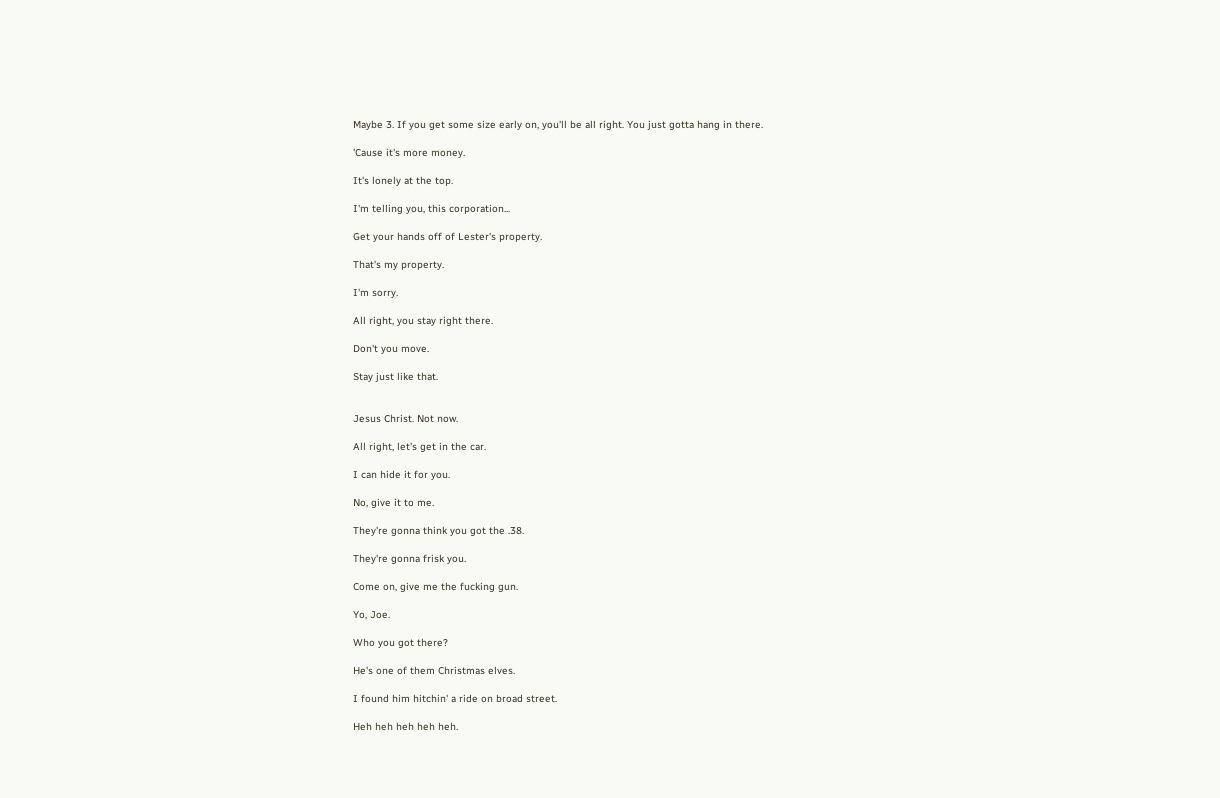Maybe 3. If you get some size early on, you'll be all right. You just gotta hang in there.

'Cause it's more money.

It's lonely at the top.

I'm telling you, this corporation...

Get your hands off of Lester's property.

That's my property.

I'm sorry.

All right, you stay right there.

Don't you move.

Stay just like that.


Jesus Christ. Not now.

All right, let's get in the car.

I can hide it for you.

No, give it to me.

They're gonna think you got the .38.

They're gonna frisk you.

Come on, give me the fucking gun.

Yo, Joe.

Who you got there?

He's one of them Christmas elves.

I found him hitchin' a ride on broad street.

Heh heh heh heh heh.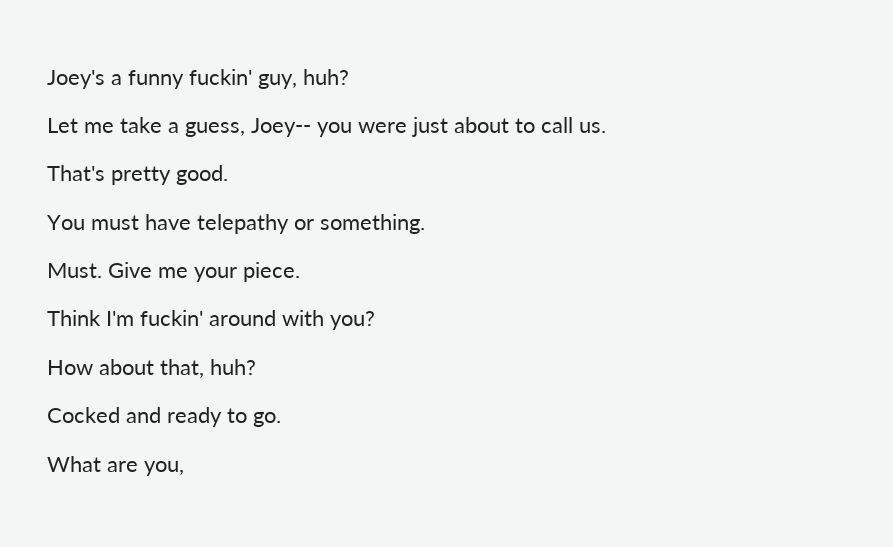Joey's a funny fuckin' guy, huh?

Let me take a guess, Joey-- you were just about to call us.

That's pretty good.

You must have telepathy or something.

Must. Give me your piece.

Think I'm fuckin' around with you?

How about that, huh?

Cocked and ready to go.

What are you,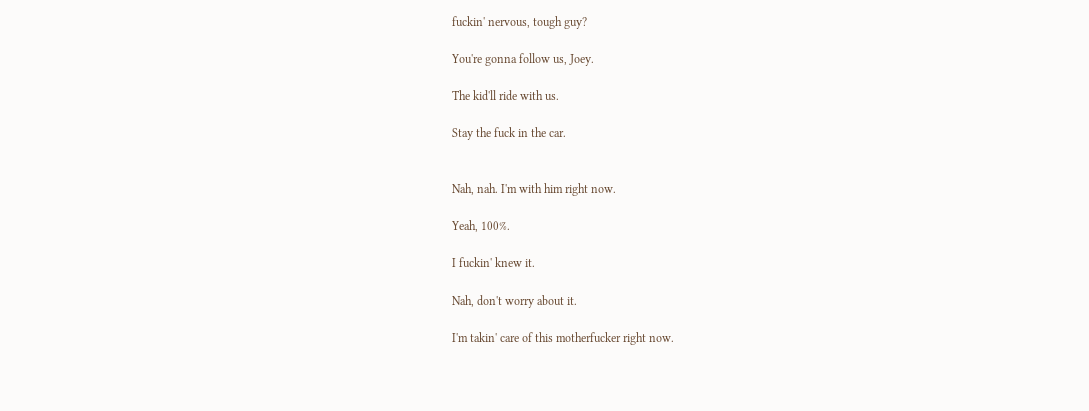fuckin' nervous, tough guy?

You're gonna follow us, Joey.

The kid'll ride with us.

Stay the fuck in the car.


Nah, nah. I'm with him right now.

Yeah, 100%.

I fuckin' knew it.

Nah, don't worry about it.

I'm takin' care of this motherfucker right now.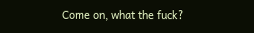Come on, what the fuck?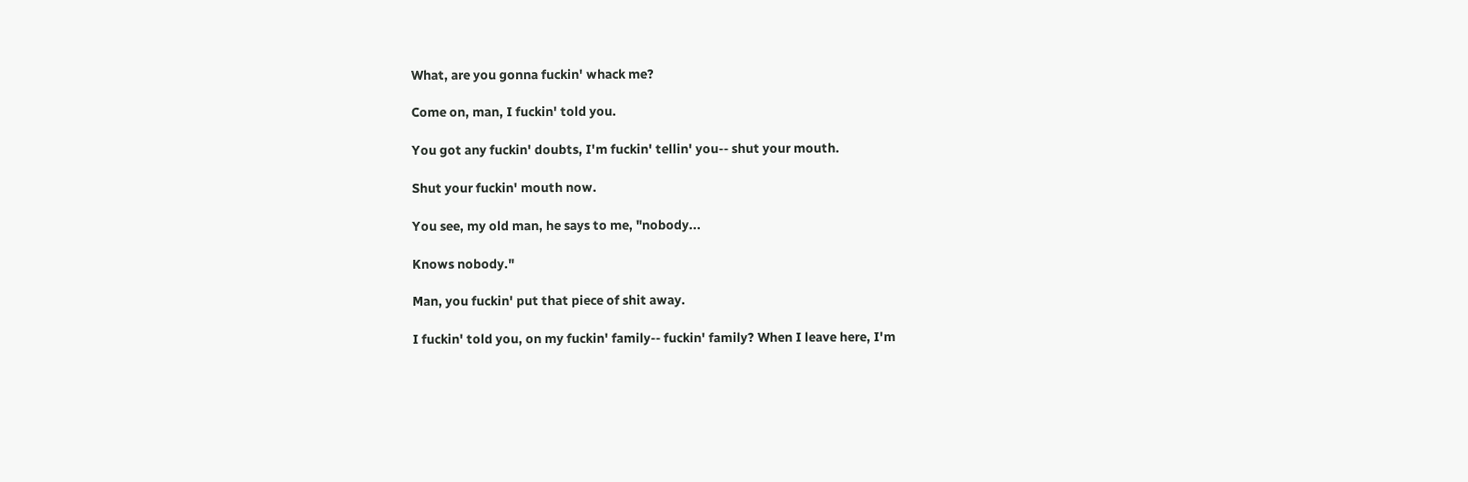What, are you gonna fuckin' whack me?

Come on, man, I fuckin' told you.

You got any fuckin' doubts, I'm fuckin' tellin' you-- shut your mouth.

Shut your fuckin' mouth now.

You see, my old man, he says to me, "nobody...

Knows nobody."

Man, you fuckin' put that piece of shit away.

I fuckin' told you, on my fuckin' family-- fuckin' family? When I leave here, I'm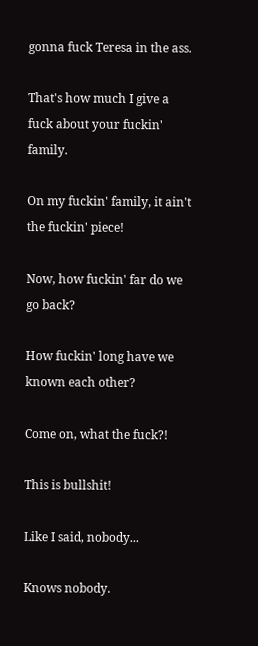gonna fuck Teresa in the ass.

That's how much I give a fuck about your fuckin' family.

On my fuckin' family, it ain't the fuckin' piece!

Now, how fuckin' far do we go back?

How fuckin' long have we known each other?

Come on, what the fuck?!

This is bullshit!

Like I said, nobody...

Knows nobody.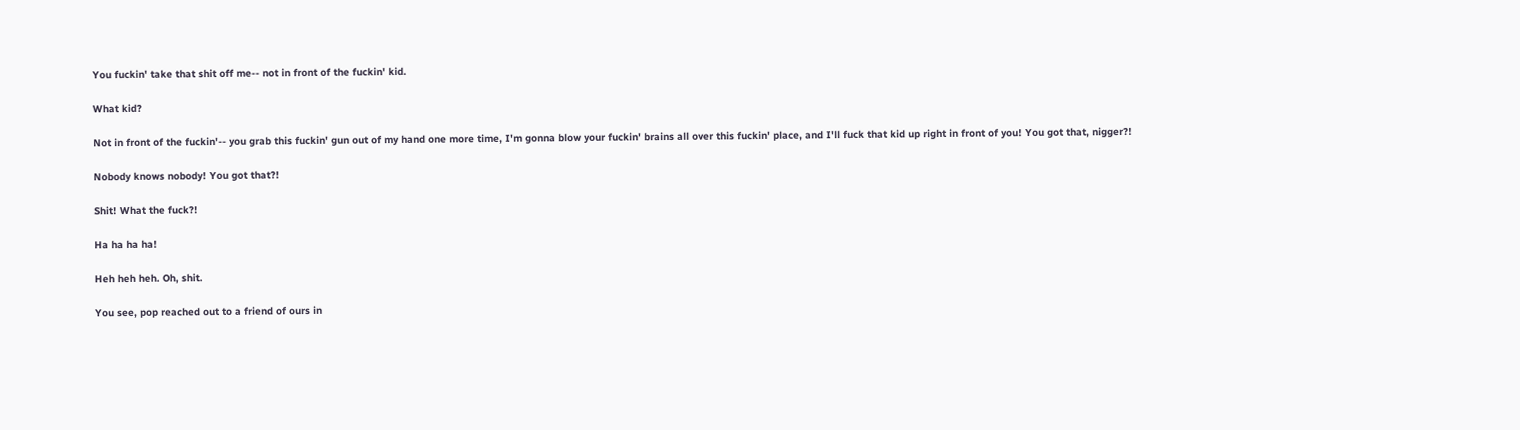You fuckin' take that shit off me-- not in front of the fuckin' kid.

What kid?

Not in front of the fuckin'-- you grab this fuckin' gun out of my hand one more time, I'm gonna blow your fuckin' brains all over this fuckin' place, and I'll fuck that kid up right in front of you! You got that, nigger?!

Nobody knows nobody! You got that?!

Shit! What the fuck?!

Ha ha ha ha!

Heh heh heh. Oh, shit.

You see, pop reached out to a friend of ours in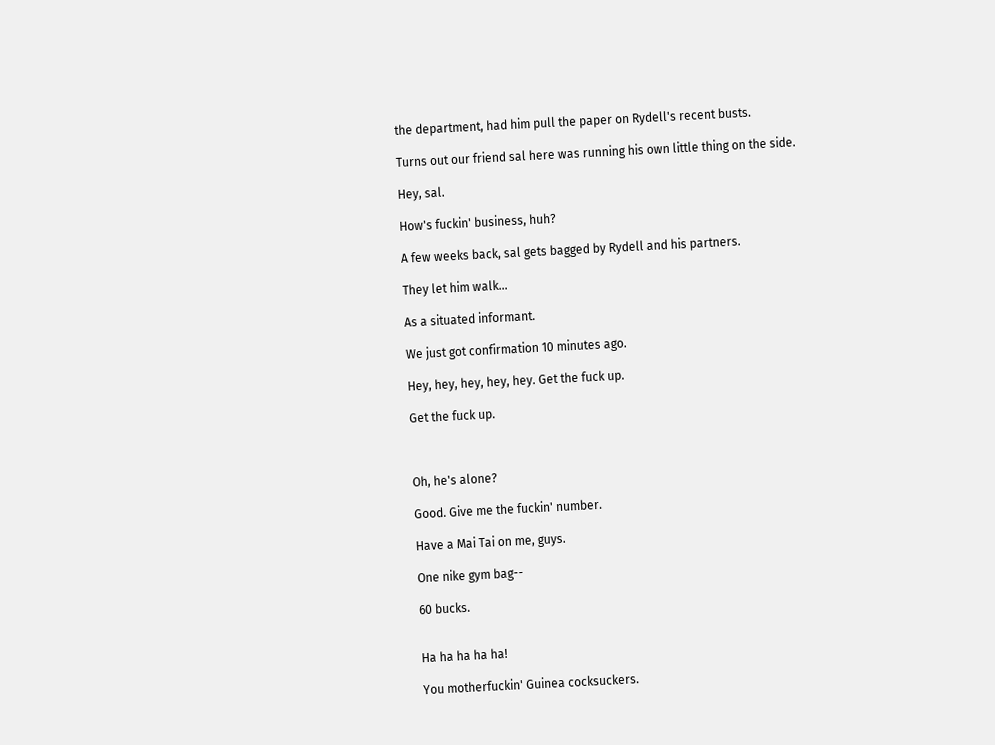the department, had him pull the paper on Rydell's recent busts.

Turns out our friend sal here was running his own little thing on the side.

Hey, sal.

How's fuckin' business, huh?

A few weeks back, sal gets bagged by Rydell and his partners.

They let him walk...

As a situated informant.

We just got confirmation 10 minutes ago.

Hey, hey, hey, hey, hey. Get the fuck up.

Get the fuck up.



Oh, he's alone?

Good. Give me the fuckin' number.

Have a Mai Tai on me, guys.

One nike gym bag--

60 bucks.


Ha ha ha ha ha!

You motherfuckin' Guinea cocksuckers.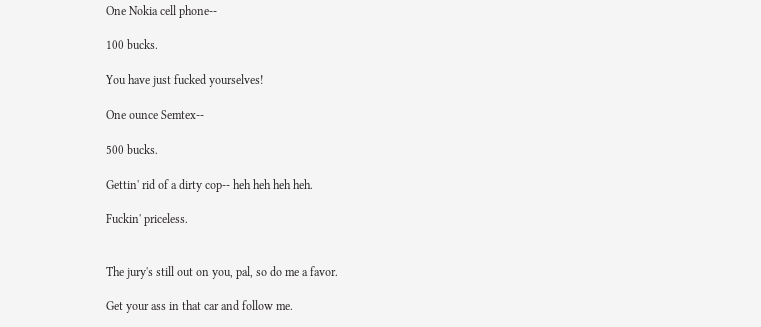One Nokia cell phone--

100 bucks.

You have just fucked yourselves!

One ounce Semtex--

500 bucks.

Gettin' rid of a dirty cop-- heh heh heh heh.

Fuckin' priceless.


The jury's still out on you, pal, so do me a favor.

Get your ass in that car and follow me.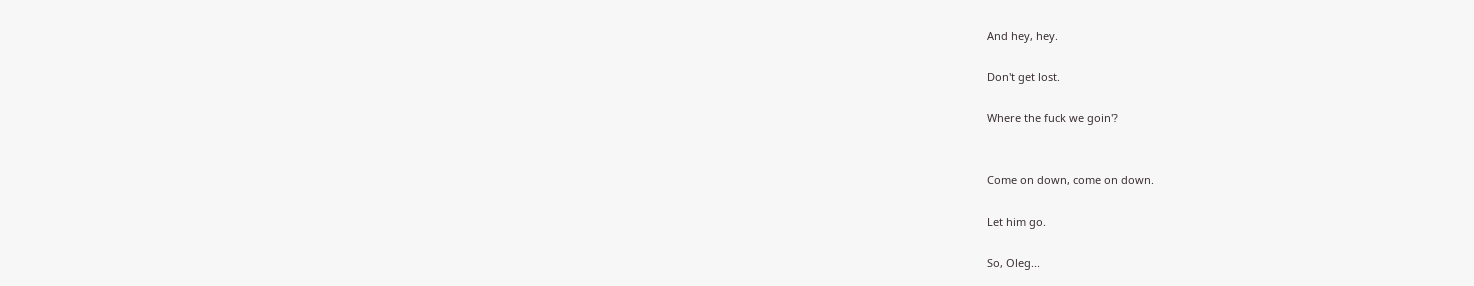And hey, hey.

Don't get lost.

Where the fuck we goin'?


Come on down, come on down.

Let him go.

So, Oleg...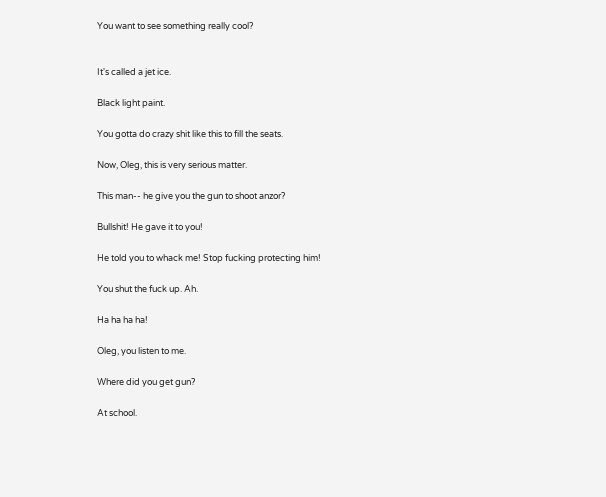You want to see something really cool?


It's called a jet ice.

Black light paint.

You gotta do crazy shit like this to fill the seats.

Now, Oleg, this is very serious matter.

This man-- he give you the gun to shoot anzor?

Bullshit! He gave it to you!

He told you to whack me! Stop fucking protecting him!

You shut the fuck up. Ah.

Ha ha ha ha!

Oleg, you listen to me.

Where did you get gun?

At school.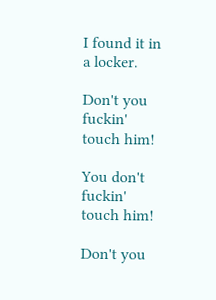I found it in a locker.

Don't you fuckin' touch him!

You don't fuckin' touch him!

Don't you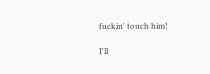fuckin' touch him!

I'll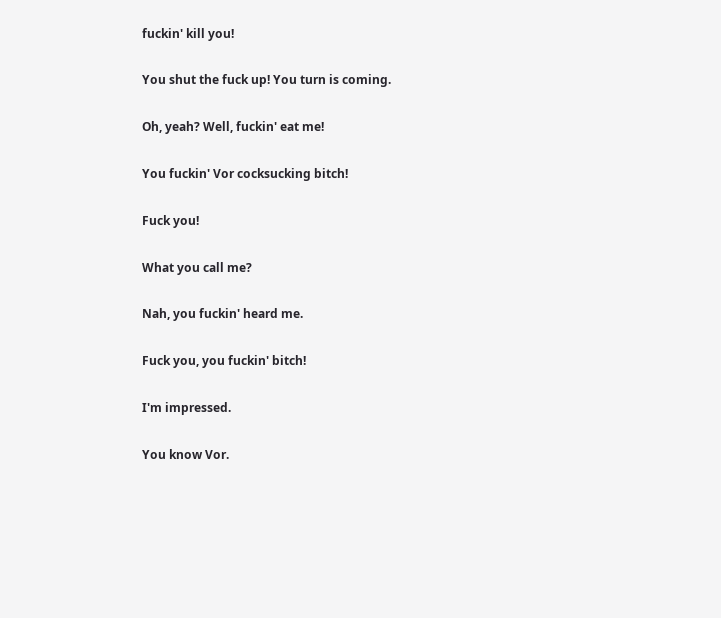fuckin' kill you!

You shut the fuck up! You turn is coming.

Oh, yeah? Well, fuckin' eat me!

You fuckin' Vor cocksucking bitch!

Fuck you!

What you call me?

Nah, you fuckin' heard me.

Fuck you, you fuckin' bitch!

I'm impressed.

You know Vor.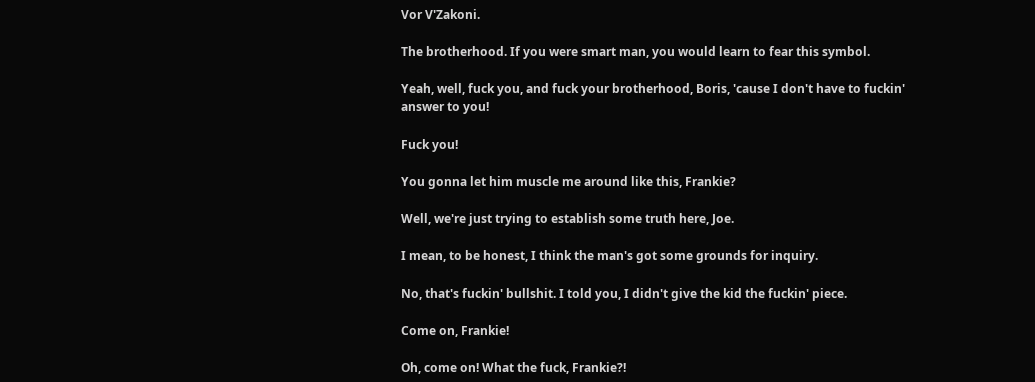Vor V'Zakoni.

The brotherhood. If you were smart man, you would learn to fear this symbol.

Yeah, well, fuck you, and fuck your brotherhood, Boris, 'cause I don't have to fuckin' answer to you!

Fuck you!

You gonna let him muscle me around like this, Frankie?

Well, we're just trying to establish some truth here, Joe.

I mean, to be honest, I think the man's got some grounds for inquiry.

No, that's fuckin' bullshit. I told you, I didn't give the kid the fuckin' piece.

Come on, Frankie!

Oh, come on! What the fuck, Frankie?!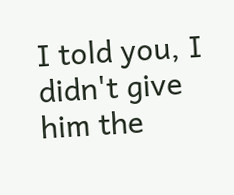I told you, I didn't give him the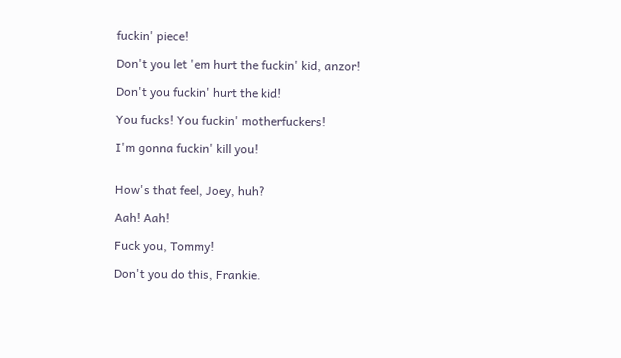fuckin' piece!

Don't you let 'em hurt the fuckin' kid, anzor!

Don't you fuckin' hurt the kid!

You fucks! You fuckin' motherfuckers!

I'm gonna fuckin' kill you!


How's that feel, Joey, huh?

Aah! Aah!

Fuck you, Tommy!

Don't you do this, Frankie.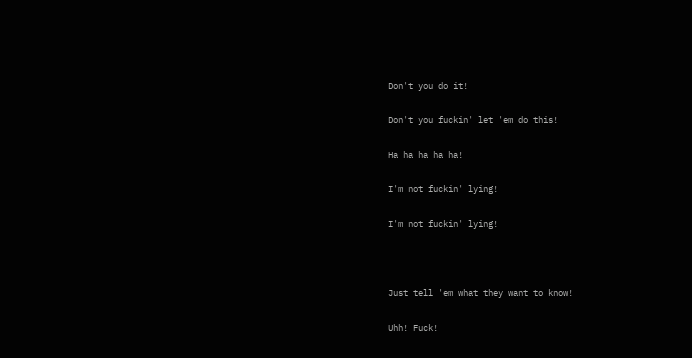Don't you do it!

Don't you fuckin' let 'em do this!

Ha ha ha ha ha!

I'm not fuckin' lying!

I'm not fuckin' lying!



Just tell 'em what they want to know!

Uhh! Fuck!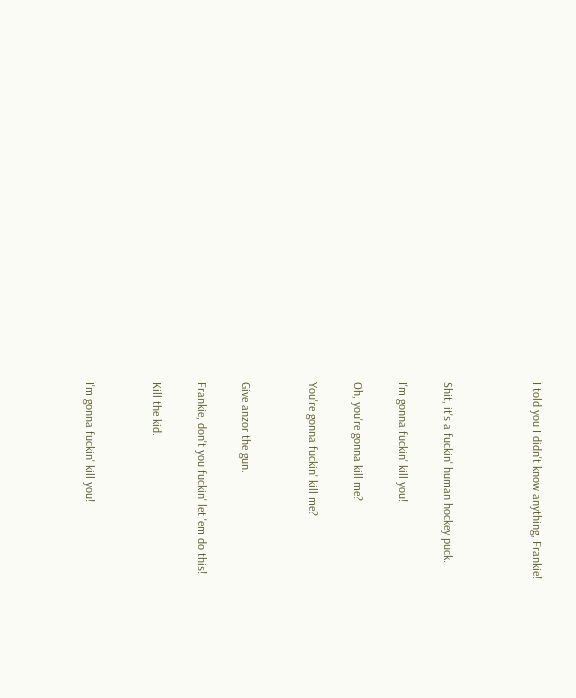I told you I didn't know anything, Frankie!



Shit, it's a fuckin' human hockey puck.

I'm gonna fuckin' kill you!

Oh, you're gonna kill me?

You're gonna fuckin' kill me?


Give anzor the gun.

Frankie, don't you fuckin' let 'em do this!

Kill the kid.


I'm gonna fuckin' kill you!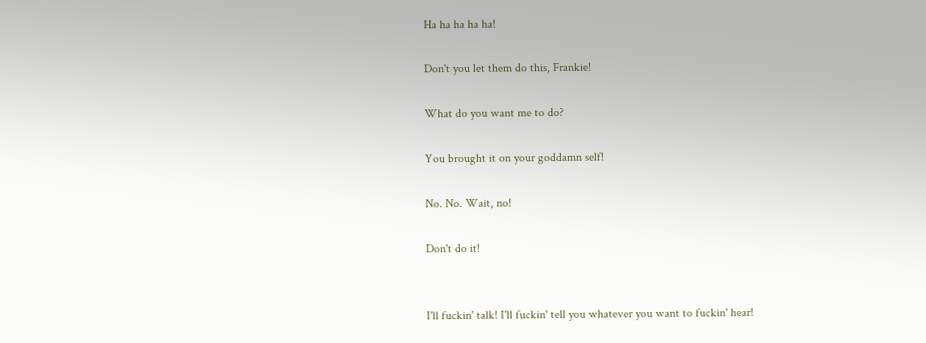Ha ha ha ha ha!

Don't you let them do this, Frankie!

What do you want me to do?

You brought it on your goddamn self!

No. No. Wait, no!

Don't do it!


I'll fuckin' talk! I'll fuckin' tell you whatever you want to fuckin' hear!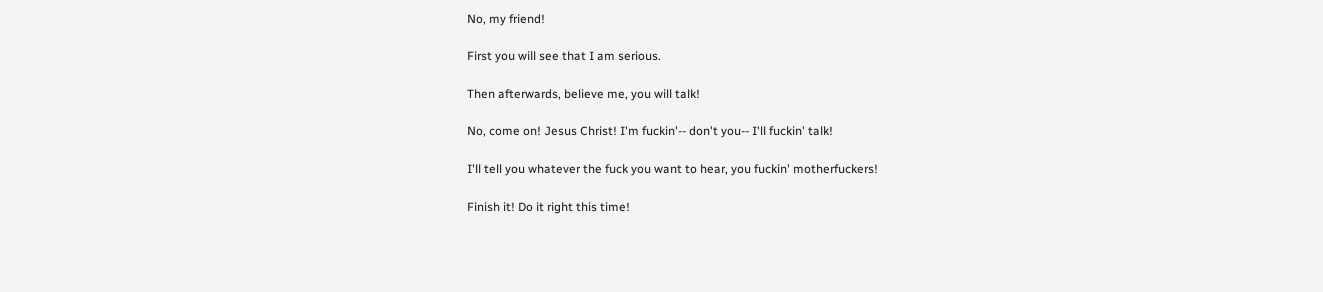No, my friend!

First you will see that I am serious.

Then afterwards, believe me, you will talk!

No, come on! Jesus Christ! I'm fuckin'-- don't you-- I'll fuckin' talk!

I'll tell you whatever the fuck you want to hear, you fuckin' motherfuckers!

Finish it! Do it right this time!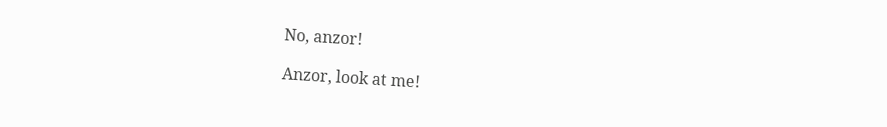No, anzor!

Anzor, look at me!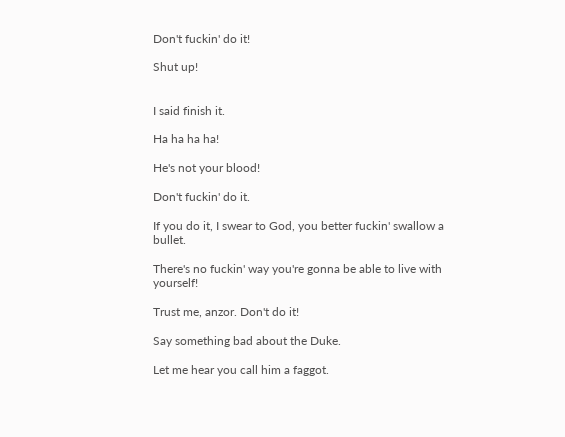Don't fuckin' do it!

Shut up!


I said finish it.

Ha ha ha ha!

He's not your blood!

Don't fuckin' do it.

If you do it, I swear to God, you better fuckin' swallow a bullet.

There's no fuckin' way you're gonna be able to live with yourself!

Trust me, anzor. Don't do it!

Say something bad about the Duke.

Let me hear you call him a faggot.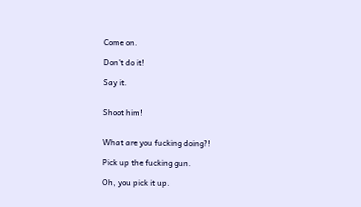Come on.

Don't do it!

Say it.


Shoot him!


What are you fucking doing?!

Pick up the fucking gun.

Oh, you pick it up.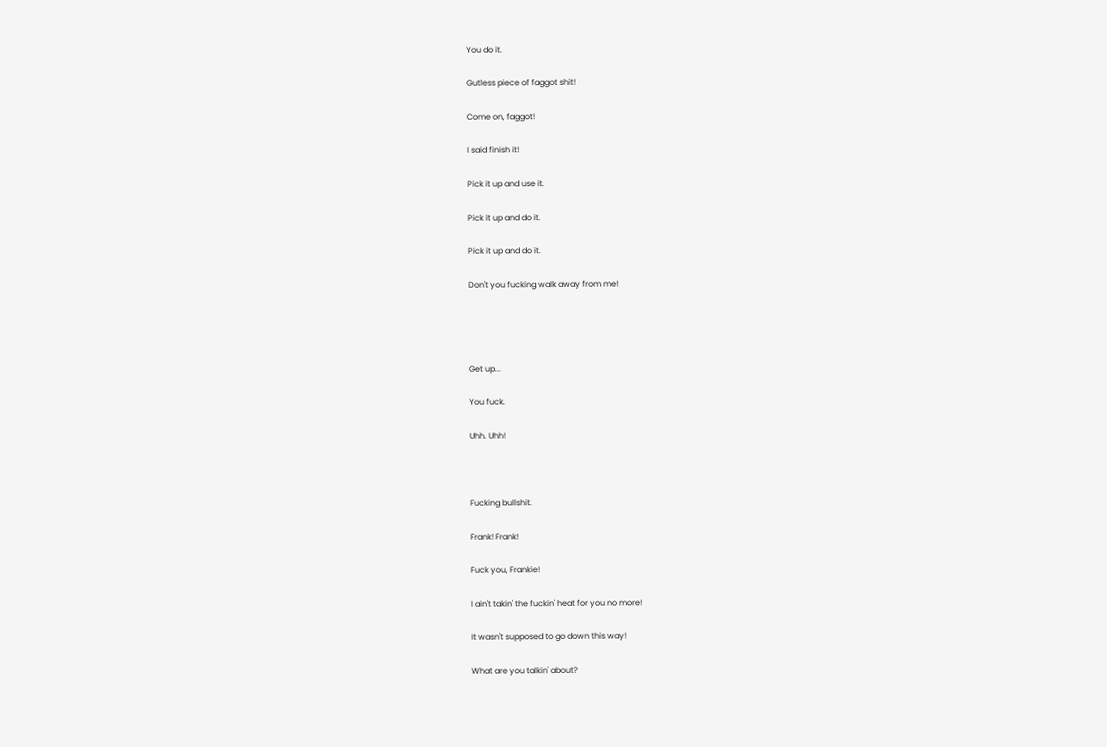You do it.

Gutless piece of faggot shit!

Come on, faggot!

I said finish it!

Pick it up and use it.

Pick it up and do it.

Pick it up and do it.

Don't you fucking walk away from me!




Get up...

You fuck.

Uhh. Uhh!



Fucking bullshit.

Frank! Frank!

Fuck you, Frankie!

I ain't takin' the fuckin' heat for you no more!

It wasn't supposed to go down this way!

What are you talkin' about?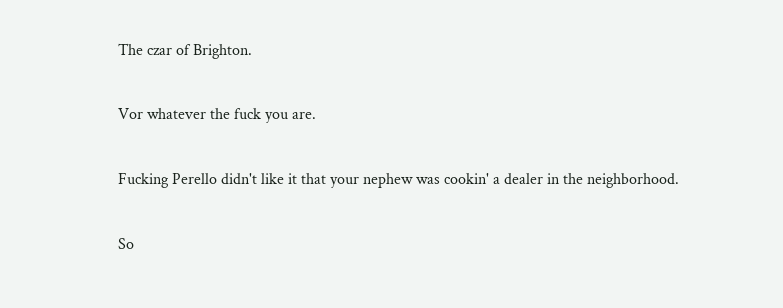The czar of Brighton.

Vor whatever the fuck you are.

Fucking Perello didn't like it that your nephew was cookin' a dealer in the neighborhood.

So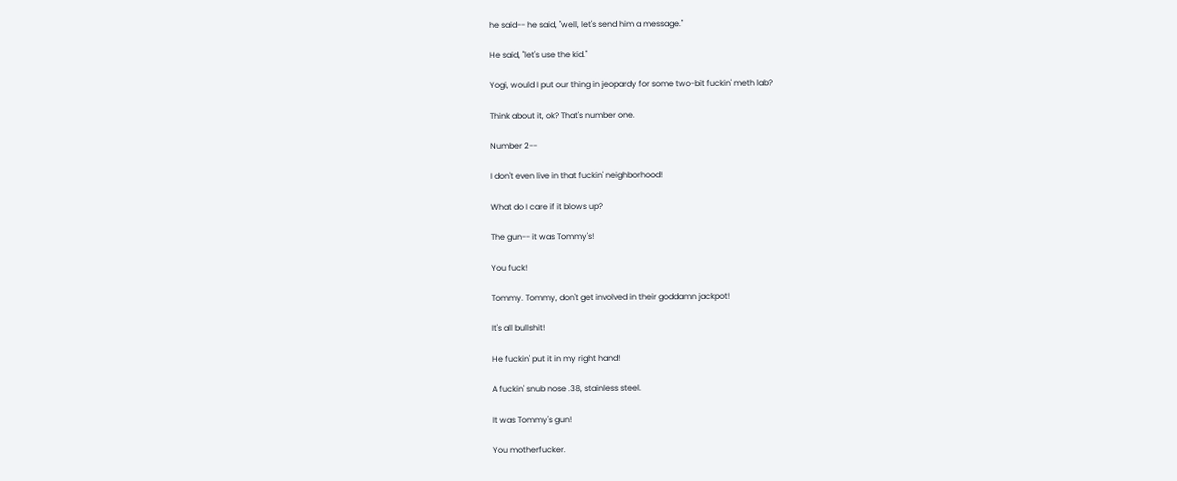he said-- he said, "well, let's send him a message."

He said, "let's use the kid."

Yogi, would I put our thing in jeopardy for some two-bit fuckin' meth lab?

Think about it, ok? That's number one.

Number 2--

I don't even live in that fuckin' neighborhood!

What do I care if it blows up?

The gun-- it was Tommy's!

You fuck!

Tommy. Tommy, don't get involved in their goddamn jackpot!

It's all bullshit!

He fuckin' put it in my right hand!

A fuckin' snub nose .38, stainless steel.

It was Tommy's gun!

You motherfucker.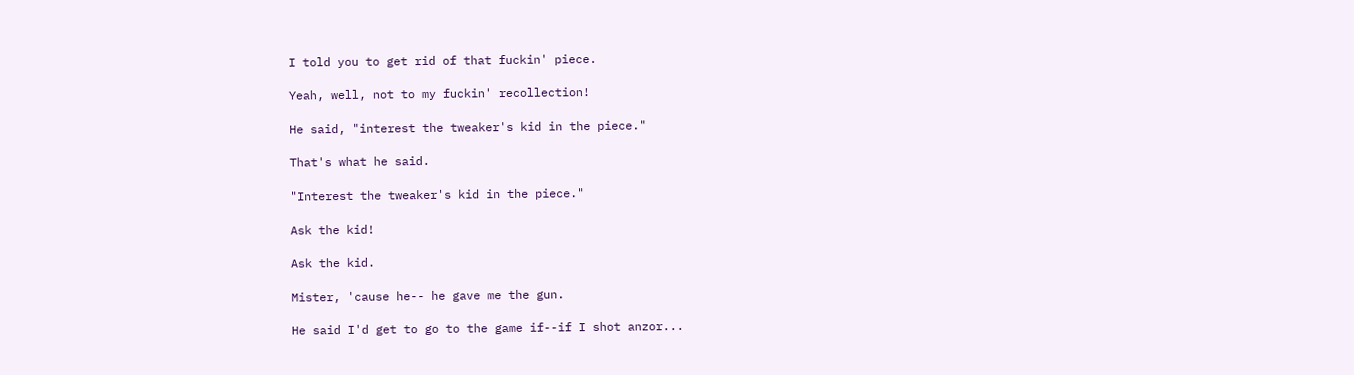I told you to get rid of that fuckin' piece.

Yeah, well, not to my fuckin' recollection!

He said, "interest the tweaker's kid in the piece."

That's what he said.

"Interest the tweaker's kid in the piece."

Ask the kid!

Ask the kid.

Mister, 'cause he-- he gave me the gun.

He said I'd get to go to the game if--if I shot anzor...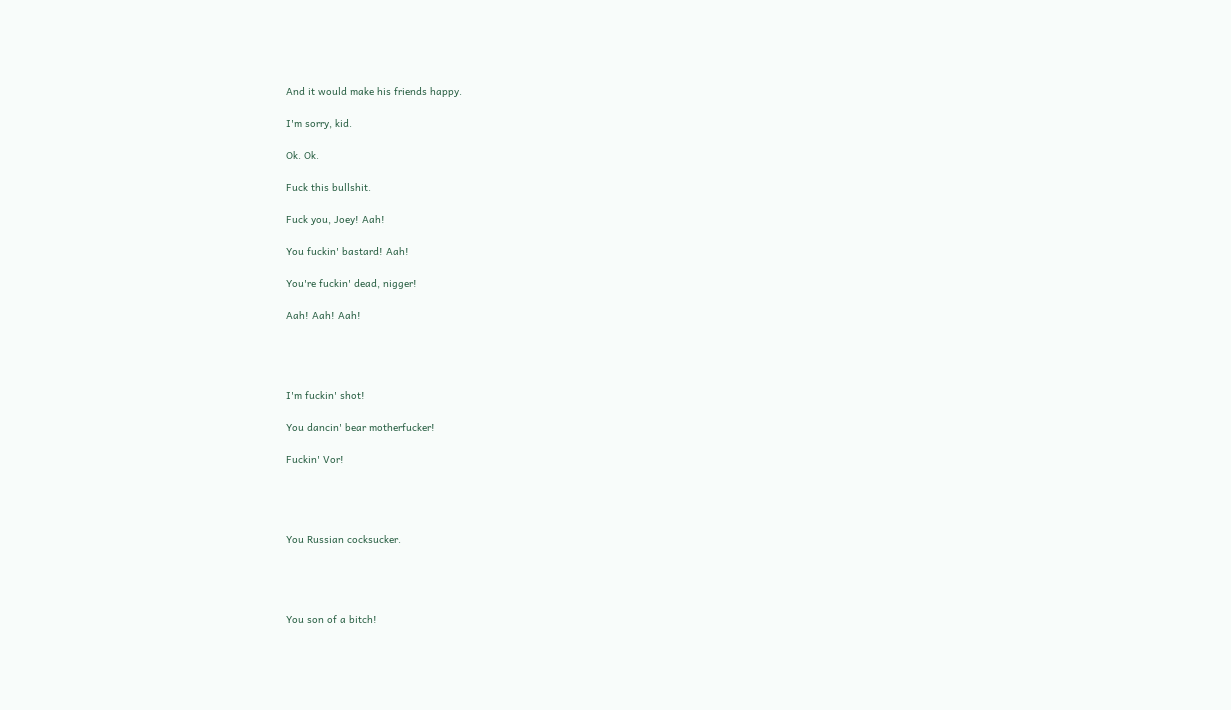And it would make his friends happy.

I'm sorry, kid.

Ok. Ok.

Fuck this bullshit.

Fuck you, Joey! Aah!

You fuckin' bastard! Aah!

You're fuckin' dead, nigger!

Aah! Aah! Aah!




I'm fuckin' shot!

You dancin' bear motherfucker!

Fuckin' Vor!




You Russian cocksucker.




You son of a bitch!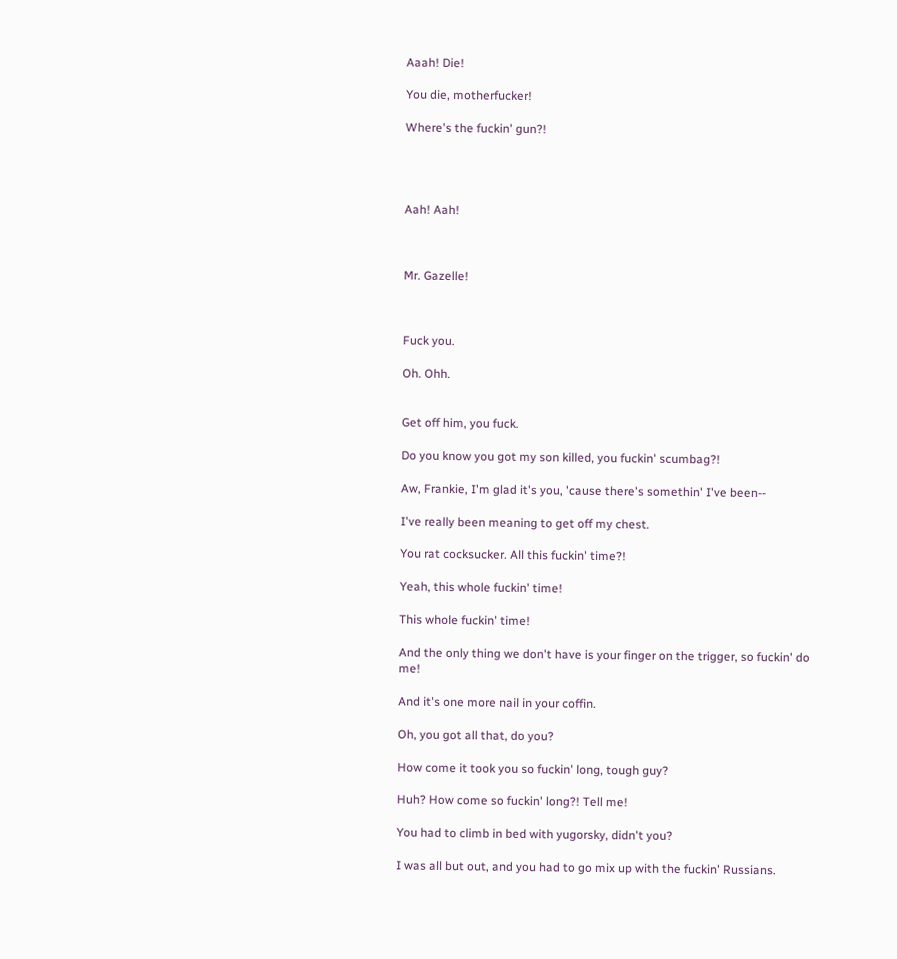Aaah! Die!

You die, motherfucker!

Where's the fuckin' gun?!




Aah! Aah!



Mr. Gazelle!



Fuck you.

Oh. Ohh.


Get off him, you fuck.

Do you know you got my son killed, you fuckin' scumbag?!

Aw, Frankie, I'm glad it's you, 'cause there's somethin' I've been--

I've really been meaning to get off my chest.

You rat cocksucker. All this fuckin' time?!

Yeah, this whole fuckin' time!

This whole fuckin' time!

And the only thing we don't have is your finger on the trigger, so fuckin' do me!

And it's one more nail in your coffin.

Oh, you got all that, do you?

How come it took you so fuckin' long, tough guy?

Huh? How come so fuckin' long?! Tell me!

You had to climb in bed with yugorsky, didn't you?

I was all but out, and you had to go mix up with the fuckin' Russians.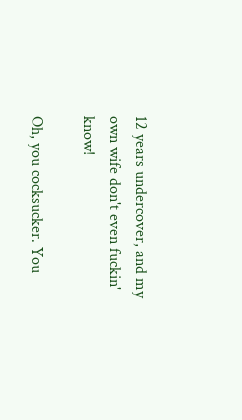12 years undercover, and my own wife don't even fuckin' know!

Oh, you cocksucker. You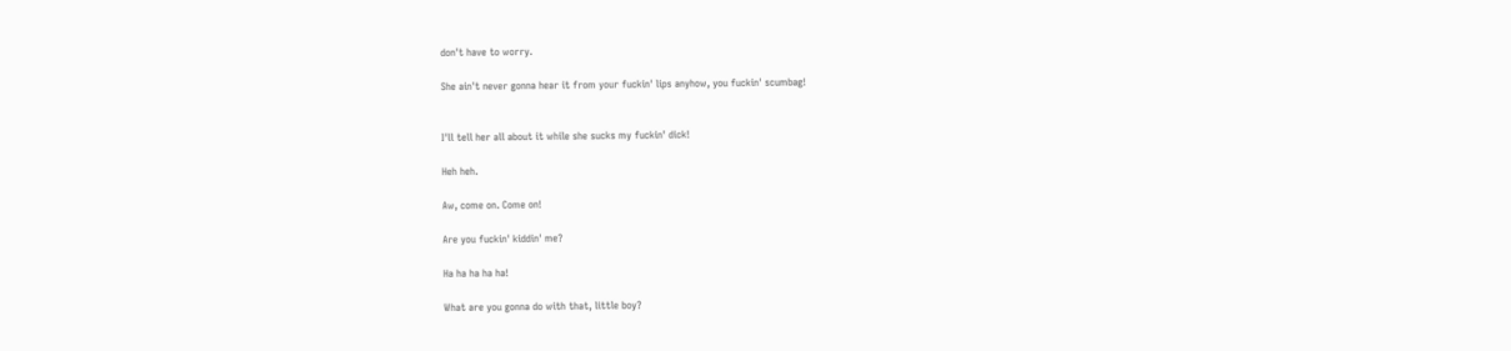don't have to worry.

She ain't never gonna hear it from your fuckin' lips anyhow, you fuckin' scumbag!


I'll tell her all about it while she sucks my fuckin' dick!

Heh heh.

Aw, come on. Come on!

Are you fuckin' kiddin' me?

Ha ha ha ha ha!

What are you gonna do with that, little boy?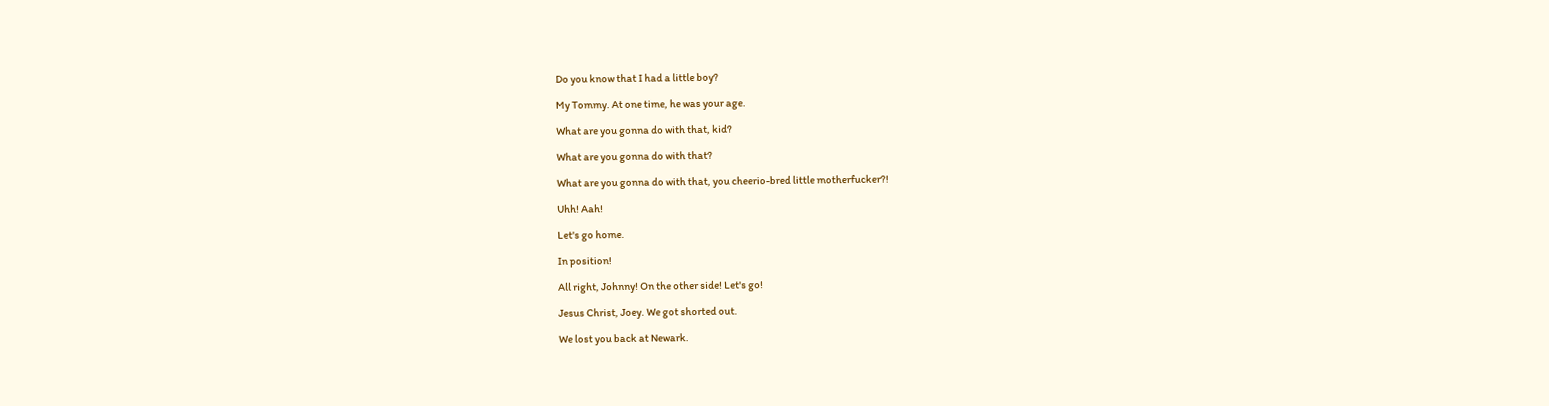Do you know that I had a little boy?

My Tommy. At one time, he was your age.

What are you gonna do with that, kid?

What are you gonna do with that?

What are you gonna do with that, you cheerio-bred little motherfucker?!

Uhh! Aah!

Let's go home.

In position!

All right, Johnny! On the other side! Let's go!

Jesus Christ, Joey. We got shorted out.

We lost you back at Newark.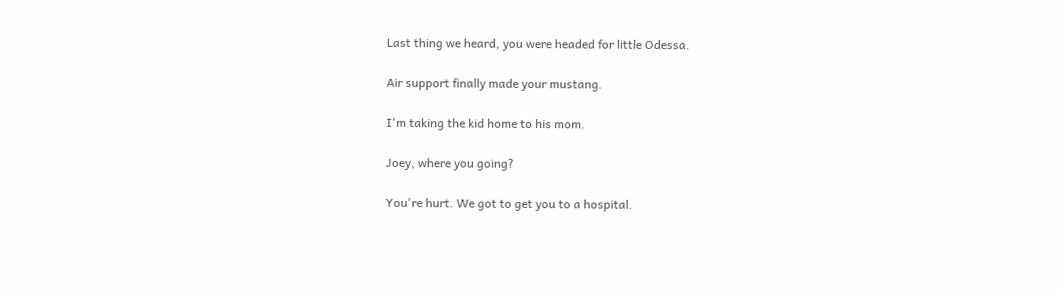Last thing we heard, you were headed for little Odessa.

Air support finally made your mustang.

I'm taking the kid home to his mom.

Joey, where you going?

You're hurt. We got to get you to a hospital.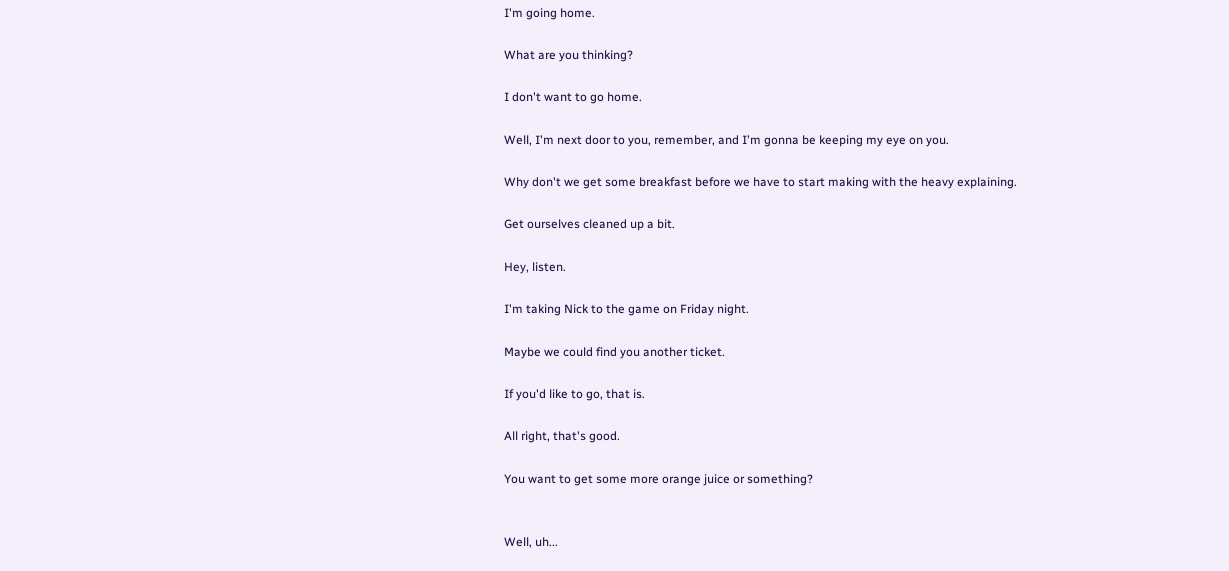I'm going home.

What are you thinking?

I don't want to go home.

Well, I'm next door to you, remember, and I'm gonna be keeping my eye on you.

Why don't we get some breakfast before we have to start making with the heavy explaining.

Get ourselves cleaned up a bit.

Hey, listen.

I'm taking Nick to the game on Friday night.

Maybe we could find you another ticket.

If you'd like to go, that is.

All right, that's good.

You want to get some more orange juice or something?


Well, uh...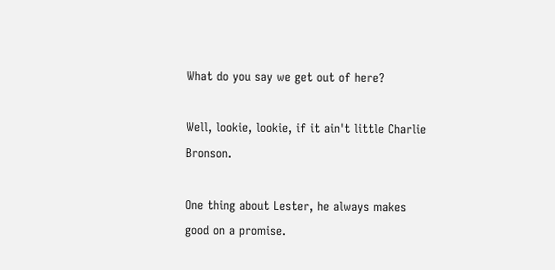What do you say we get out of here?

Well, lookie, lookie, if it ain't little Charlie Bronson.

One thing about Lester, he always makes good on a promise.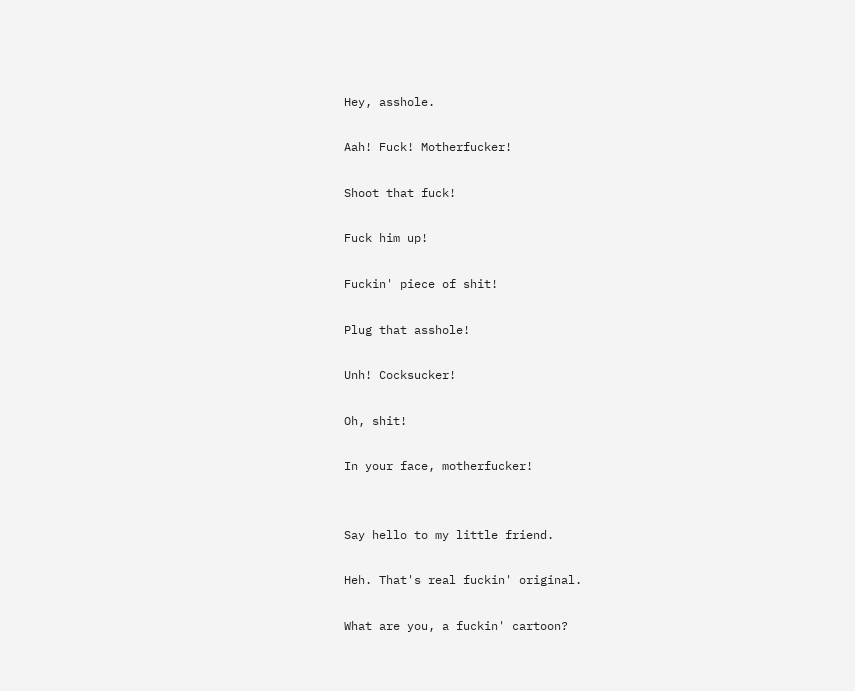Hey, asshole.

Aah! Fuck! Motherfucker!

Shoot that fuck!

Fuck him up!

Fuckin' piece of shit!

Plug that asshole!

Unh! Cocksucker!

Oh, shit!

In your face, motherfucker!


Say hello to my little friend.

Heh. That's real fuckin' original.

What are you, a fuckin' cartoon?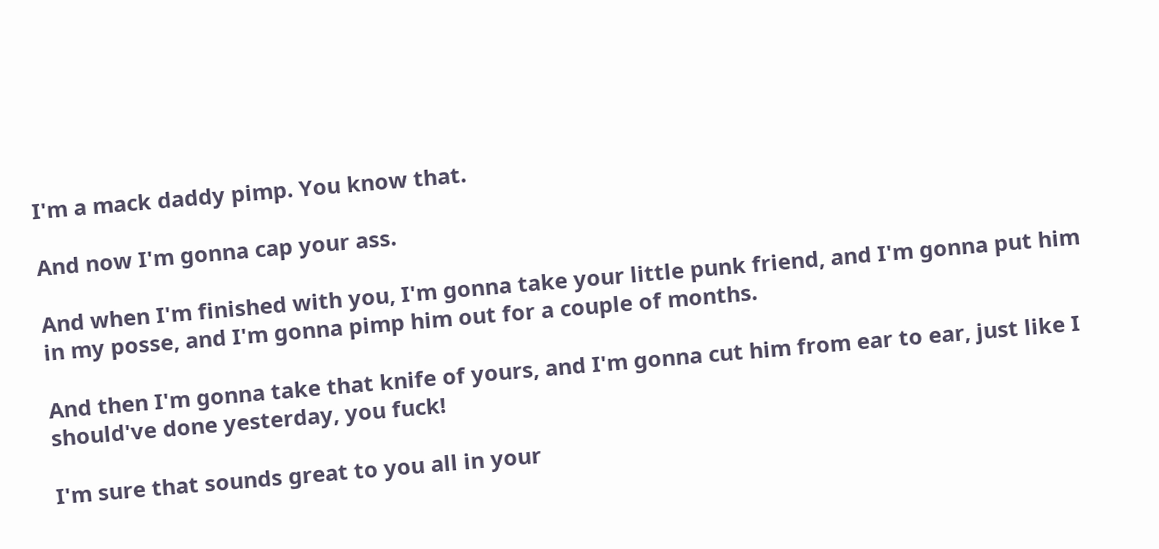I'm a mack daddy pimp. You know that.

And now I'm gonna cap your ass.

And when I'm finished with you, I'm gonna take your little punk friend, and I'm gonna put him in my posse, and I'm gonna pimp him out for a couple of months.

And then I'm gonna take that knife of yours, and I'm gonna cut him from ear to ear, just like I should've done yesterday, you fuck!

I'm sure that sounds great to you all in your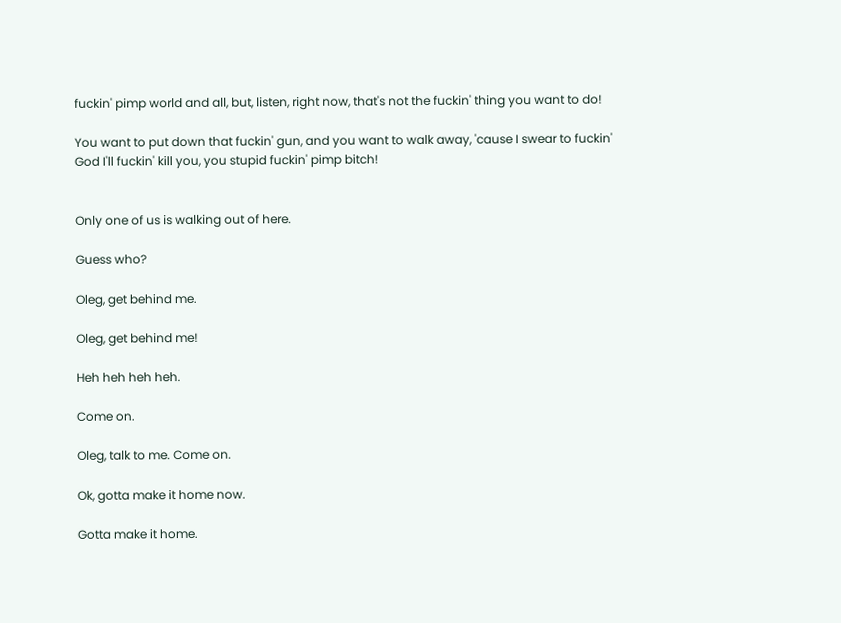fuckin' pimp world and all, but, listen, right now, that's not the fuckin' thing you want to do!

You want to put down that fuckin' gun, and you want to walk away, 'cause I swear to fuckin' God I'll fuckin' kill you, you stupid fuckin' pimp bitch!


Only one of us is walking out of here.

Guess who?

Oleg, get behind me.

Oleg, get behind me!

Heh heh heh heh.

Come on.

Oleg, talk to me. Come on.

Ok, gotta make it home now.

Gotta make it home.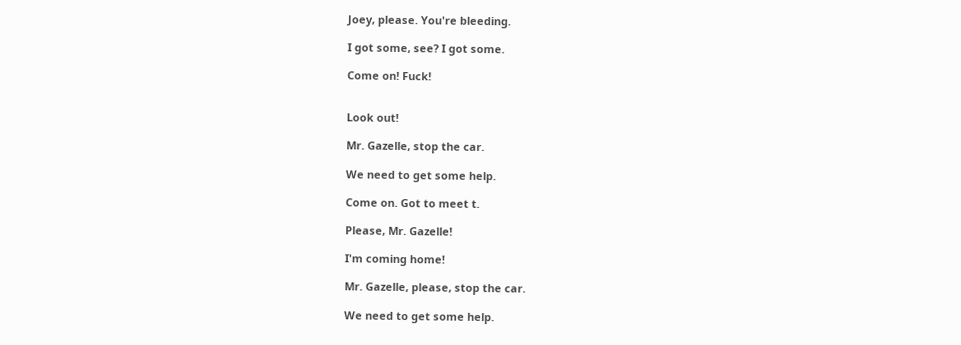Joey, please. You're bleeding.

I got some, see? I got some.

Come on! Fuck!


Look out!

Mr. Gazelle, stop the car.

We need to get some help.

Come on. Got to meet t.

Please, Mr. Gazelle!

I'm coming home!

Mr. Gazelle, please, stop the car.

We need to get some help.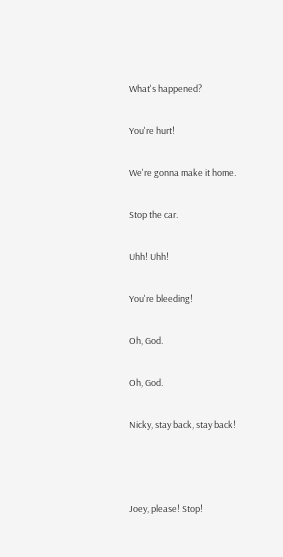What's happened?

You're hurt!

We're gonna make it home.

Stop the car.

Uhh! Uhh!

You're bleeding!

Oh, God.

Oh, God.

Nicky, stay back, stay back!



Joey, please! Stop!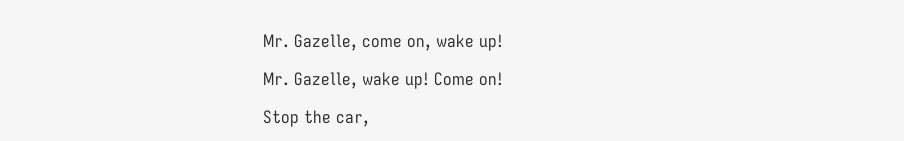Mr. Gazelle, come on, wake up!

Mr. Gazelle, wake up! Come on!

Stop the car,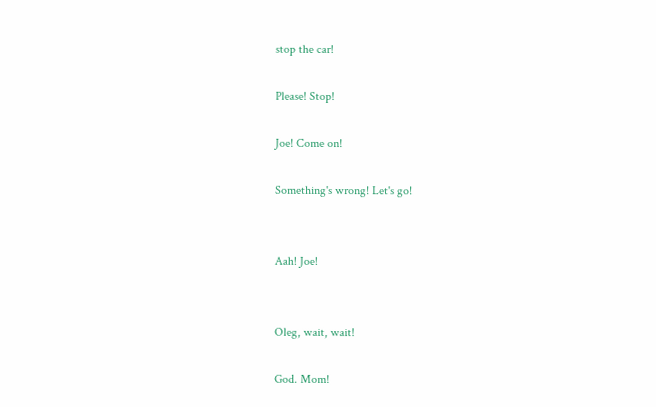stop the car!

Please! Stop!

Joe! Come on!

Something's wrong! Let's go!


Aah! Joe!


Oleg, wait, wait!

God. Mom!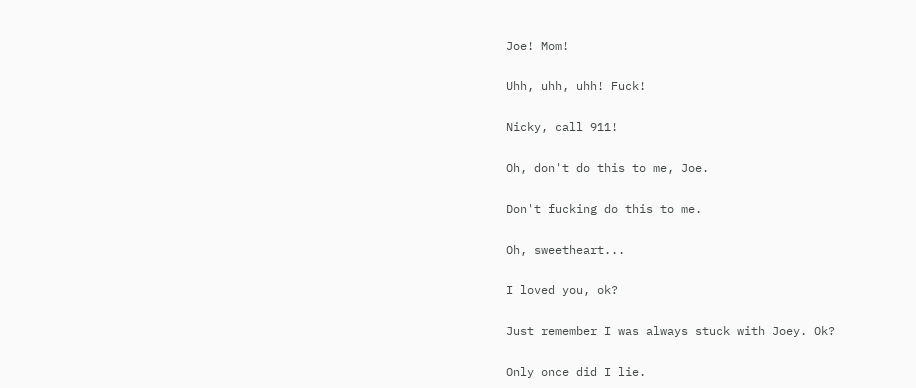Joe! Mom!

Uhh, uhh, uhh! Fuck!

Nicky, call 911!

Oh, don't do this to me, Joe.

Don't fucking do this to me.

Oh, sweetheart...

I loved you, ok?

Just remember I was always stuck with Joey. Ok?

Only once did I lie.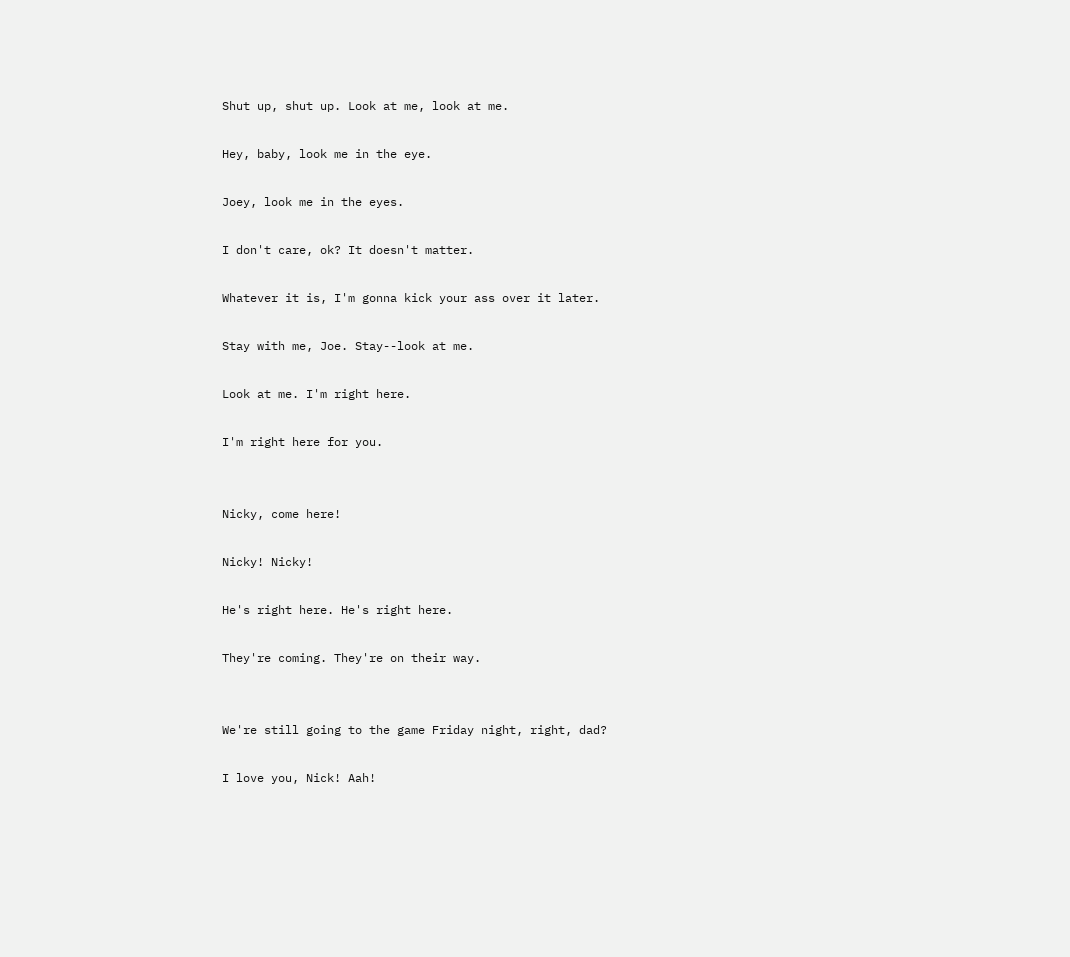Shut up, shut up. Look at me, look at me.

Hey, baby, look me in the eye.

Joey, look me in the eyes.

I don't care, ok? It doesn't matter.

Whatever it is, I'm gonna kick your ass over it later.

Stay with me, Joe. Stay--look at me.

Look at me. I'm right here.

I'm right here for you.


Nicky, come here!

Nicky! Nicky!

He's right here. He's right here.

They're coming. They're on their way.


We're still going to the game Friday night, right, dad?

I love you, Nick! Aah!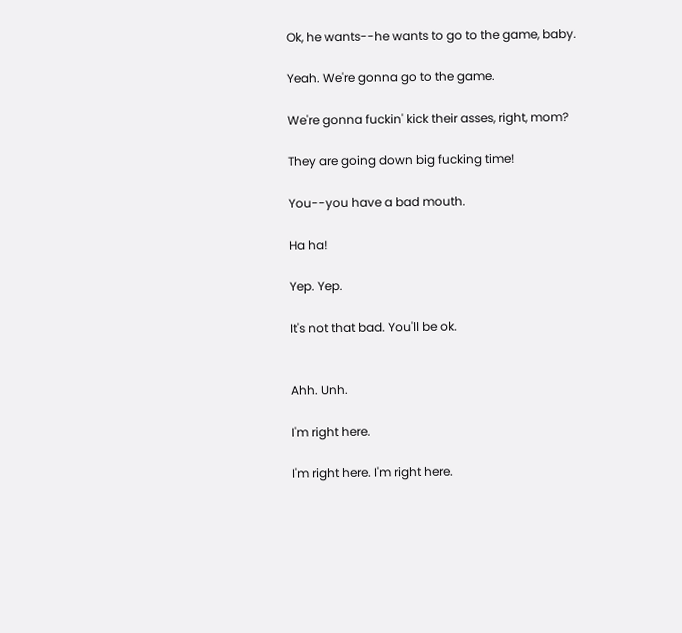Ok, he wants--he wants to go to the game, baby.

Yeah. We're gonna go to the game.

We're gonna fuckin' kick their asses, right, mom?

They are going down big fucking time!

You--you have a bad mouth.

Ha ha!

Yep. Yep.

It's not that bad. You'll be ok.


Ahh. Unh.

I'm right here.

I'm right here. I'm right here.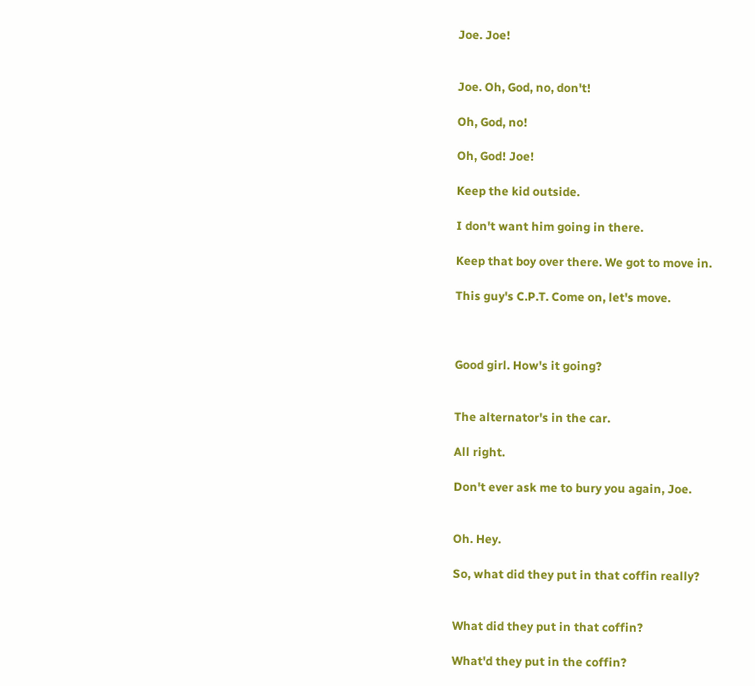Joe. Joe!


Joe. Oh, God, no, don't!

Oh, God, no!

Oh, God! Joe!

Keep the kid outside.

I don't want him going in there.

Keep that boy over there. We got to move in.

This guy's C.P.T. Come on, let's move.



Good girl. How's it going?


The alternator's in the car.

All right.

Don't ever ask me to bury you again, Joe.


Oh. Hey.

So, what did they put in that coffin really?


What did they put in that coffin?

What'd they put in the coffin?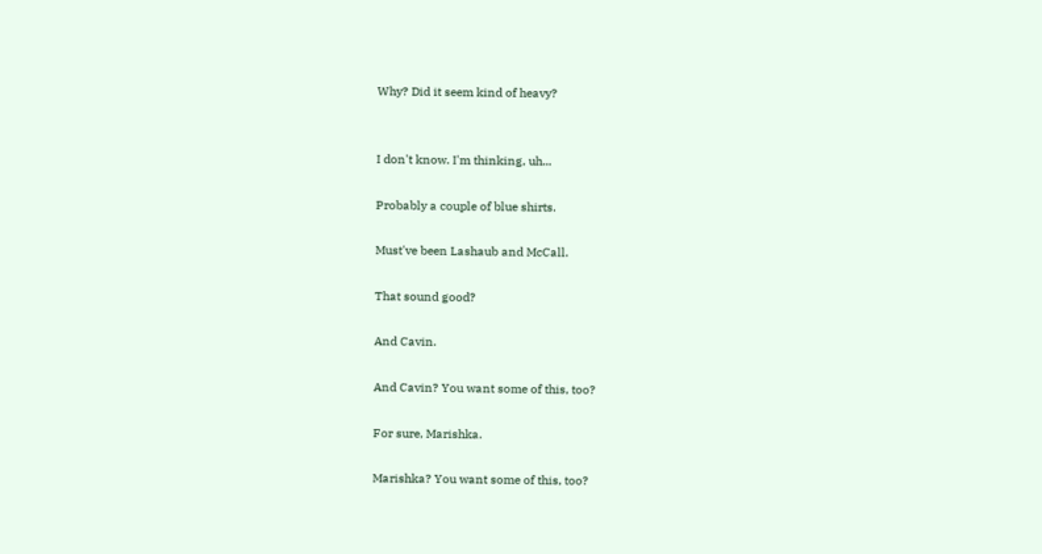Why? Did it seem kind of heavy?


I don't know. I'm thinking, uh...

Probably a couple of blue shirts.

Must've been Lashaub and McCall.

That sound good?

And Cavin.

And Cavin? You want some of this, too?

For sure, Marishka.

Marishka? You want some of this, too?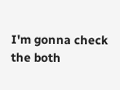I'm gonna check the both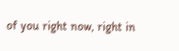of you right now, right in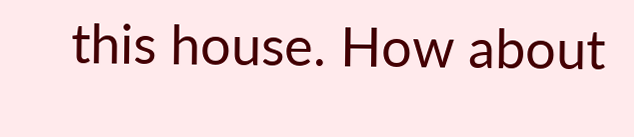this house. How about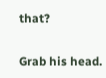that?

Grab his head.